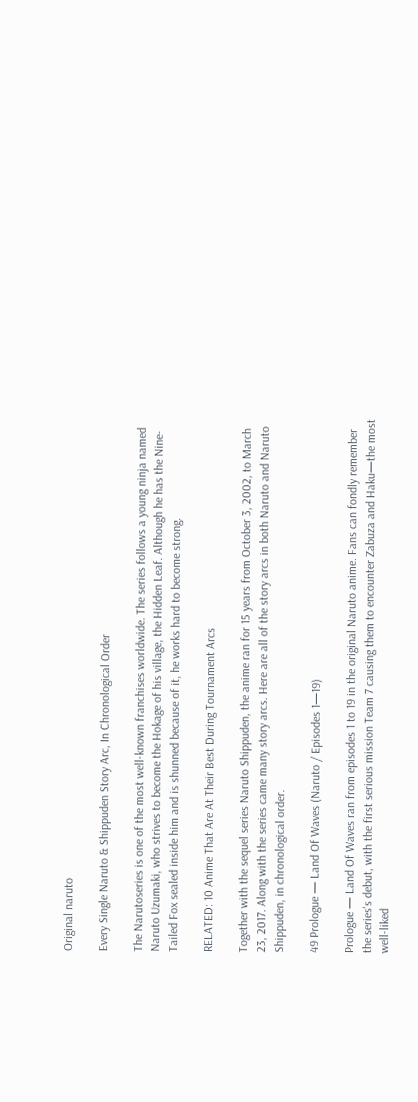Original naruto

Every Single Naruto & Shippuden Story Arc, In Chronological Order

The Narutoseries is one of the most well-known franchises worldwide. The series follows a young ninja named Naruto Uzumaki, who strives to become the Hokage of his village, the Hidden Leaf. Although he has the Nine-Tailed Fox sealed inside him and is shunned because of it, he works hard to become strong.

RELATED: 10 Anime That Are At Their Best During Tournament Arcs

Together with the sequel series Naruto Shippuden, the anime ran for 15 years from October 3, 2002, to March 23, 2017. Along with the series came many story arcs. Here are all of the story arcs in both Naruto and Naruto Shippuden, in chronological order.

49 Prologue — Land Of Waves (Naruto / Episodes 1—19)

Prologue — Land Of Waves ran from episodes 1 to 19 in the original Naruto anime. Fans can fondly remember the series's debut, with the first serious mission Team 7 causing them to encounter Zabuza and Haku—the most well-liked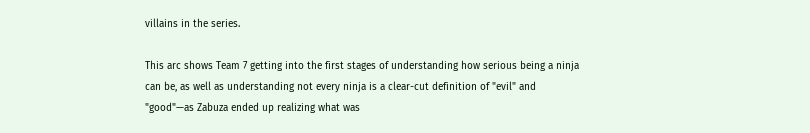villains in the series.

This arc shows Team 7 getting into the first stages of understanding how serious being a ninja can be, as well as understanding not every ninja is a clear-cut definition of "evil" and "good"—as Zabuza ended up realizing what was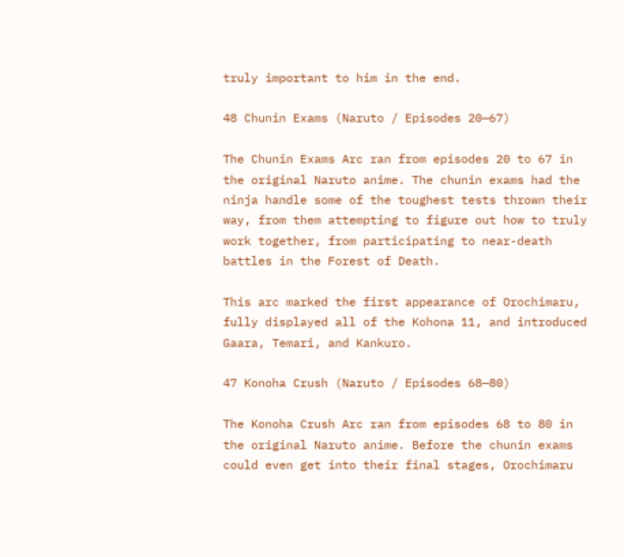truly important to him in the end.

48 Chunin Exams (Naruto / Episodes 20—67)

The Chunin Exams Arc ran from episodes 20 to 67 in the original Naruto anime. The chunin exams had the ninja handle some of the toughest tests thrown their way, from them attempting to figure out how to truly work together, from participating to near-death battles in the Forest of Death.

This arc marked the first appearance of Orochimaru, fully displayed all of the Kohona 11, and introduced Gaara, Temari, and Kankuro.

47 Konoha Crush (Naruto / Episodes 68—80)

The Konoha Crush Arc ran from episodes 68 to 80 in the original Naruto anime. Before the chunin exams could even get into their final stages, Orochimaru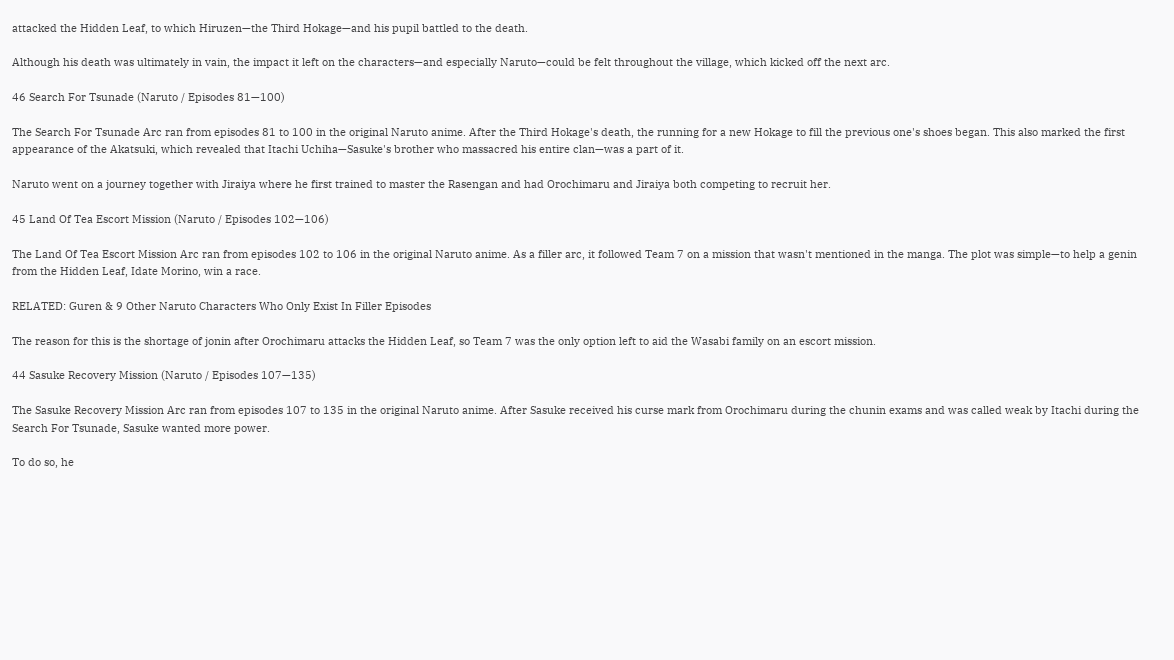attacked the Hidden Leaf, to which Hiruzen—the Third Hokage—and his pupil battled to the death.

Although his death was ultimately in vain, the impact it left on the characters—and especially Naruto—could be felt throughout the village, which kicked off the next arc.

46 Search For Tsunade (Naruto / Episodes 81—100)

The Search For Tsunade Arc ran from episodes 81 to 100 in the original Naruto anime. After the Third Hokage's death, the running for a new Hokage to fill the previous one's shoes began. This also marked the first appearance of the Akatsuki, which revealed that Itachi Uchiha—Sasuke's brother who massacred his entire clan—was a part of it.

Naruto went on a journey together with Jiraiya where he first trained to master the Rasengan and had Orochimaru and Jiraiya both competing to recruit her.

45 Land Of Tea Escort Mission (Naruto / Episodes 102—106)

The Land Of Tea Escort Mission Arc ran from episodes 102 to 106 in the original Naruto anime. As a filler arc, it followed Team 7 on a mission that wasn't mentioned in the manga. The plot was simple—to help a genin from the Hidden Leaf, Idate Morino, win a race.

RELATED: Guren & 9 Other Naruto Characters Who Only Exist In Filler Episodes

The reason for this is the shortage of jonin after Orochimaru attacks the Hidden Leaf, so Team 7 was the only option left to aid the Wasabi family on an escort mission.

44 Sasuke Recovery Mission (Naruto / Episodes 107—135)

The Sasuke Recovery Mission Arc ran from episodes 107 to 135 in the original Naruto anime. After Sasuke received his curse mark from Orochimaru during the chunin exams and was called weak by Itachi during the Search For Tsunade, Sasuke wanted more power.

To do so, he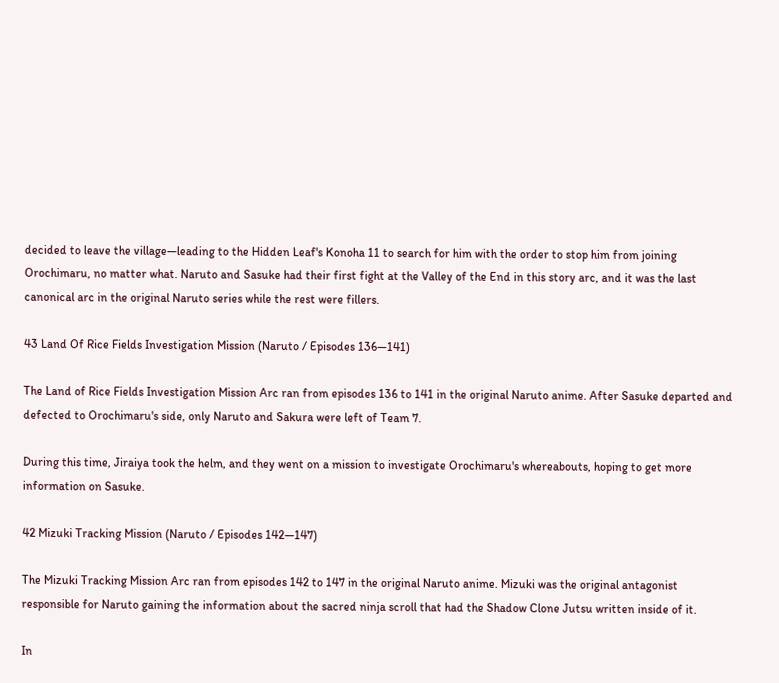decided to leave the village—leading to the Hidden Leaf's Konoha 11 to search for him with the order to stop him from joining Orochimaru, no matter what. Naruto and Sasuke had their first fight at the Valley of the End in this story arc, and it was the last canonical arc in the original Naruto series while the rest were fillers.

43 Land Of Rice Fields Investigation Mission (Naruto / Episodes 136—141)

The Land of Rice Fields Investigation Mission Arc ran from episodes 136 to 141 in the original Naruto anime. After Sasuke departed and defected to Orochimaru's side, only Naruto and Sakura were left of Team 7.

During this time, Jiraiya took the helm, and they went on a mission to investigate Orochimaru's whereabouts, hoping to get more information on Sasuke.

42 Mizuki Tracking Mission (Naruto / Episodes 142—147)

The Mizuki Tracking Mission Arc ran from episodes 142 to 147 in the original Naruto anime. Mizuki was the original antagonist responsible for Naruto gaining the information about the sacred ninja scroll that had the Shadow Clone Jutsu written inside of it.

In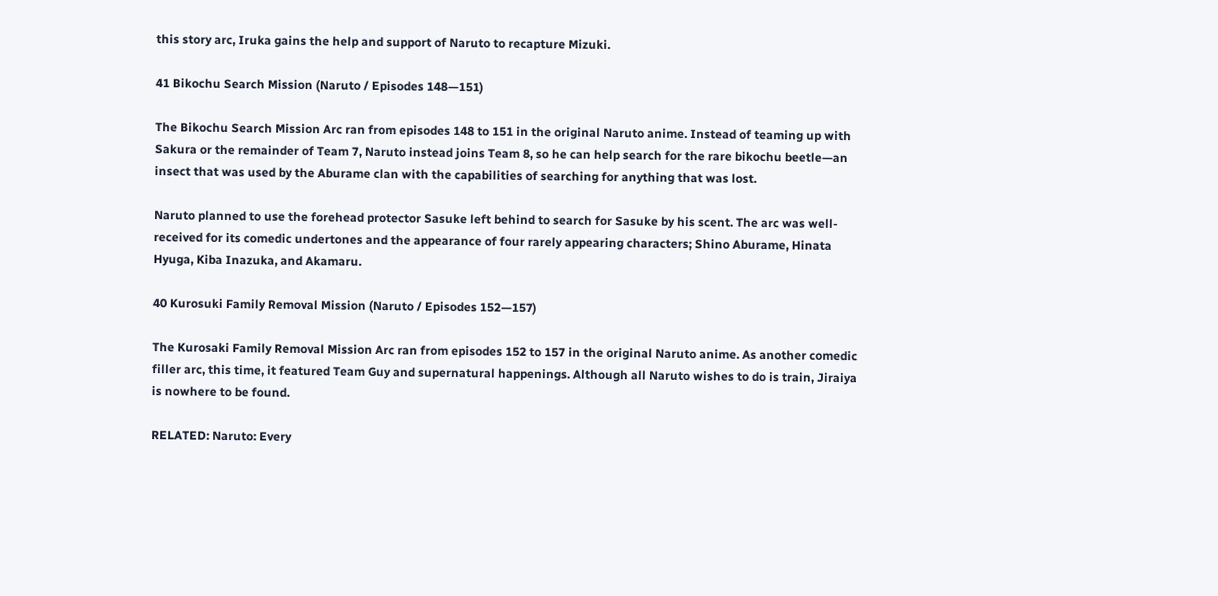this story arc, Iruka gains the help and support of Naruto to recapture Mizuki.

41 Bikochu Search Mission (Naruto / Episodes 148—151)

The Bikochu Search Mission Arc ran from episodes 148 to 151 in the original Naruto anime. Instead of teaming up with Sakura or the remainder of Team 7, Naruto instead joins Team 8, so he can help search for the rare bikochu beetle—an insect that was used by the Aburame clan with the capabilities of searching for anything that was lost.

Naruto planned to use the forehead protector Sasuke left behind to search for Sasuke by his scent. The arc was well-received for its comedic undertones and the appearance of four rarely appearing characters; Shino Aburame, Hinata Hyuga, Kiba Inazuka, and Akamaru.

40 Kurosuki Family Removal Mission (Naruto / Episodes 152—157)

The Kurosaki Family Removal Mission Arc ran from episodes 152 to 157 in the original Naruto anime. As another comedic filler arc, this time, it featured Team Guy and supernatural happenings. Although all Naruto wishes to do is train, Jiraiya is nowhere to be found.

RELATED: Naruto: Every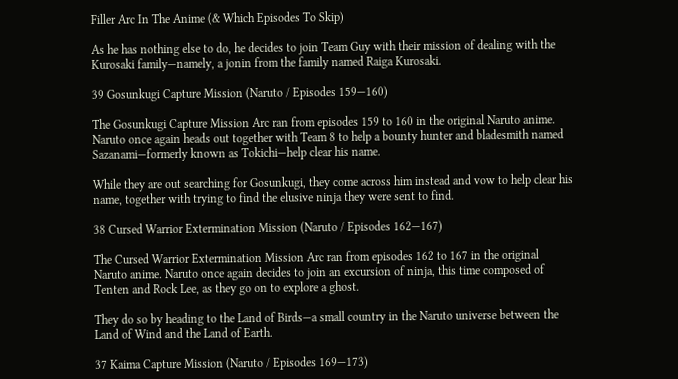Filler Arc In The Anime (& Which Episodes To Skip)

As he has nothing else to do, he decides to join Team Guy with their mission of dealing with the Kurosaki family—namely, a jonin from the family named Raiga Kurosaki.

39 Gosunkugi Capture Mission (Naruto / Episodes 159—160)

The Gosunkugi Capture Mission Arc ran from episodes 159 to 160 in the original Naruto anime. Naruto once again heads out together with Team 8 to help a bounty hunter and bladesmith named Sazanami—formerly known as Tokichi—help clear his name.

While they are out searching for Gosunkugi, they come across him instead and vow to help clear his name, together with trying to find the elusive ninja they were sent to find.

38 Cursed Warrior Extermination Mission (Naruto / Episodes 162—167)

The Cursed Warrior Extermination Mission Arc ran from episodes 162 to 167 in the original Naruto anime. Naruto once again decides to join an excursion of ninja, this time composed of Tenten and Rock Lee, as they go on to explore a ghost.

They do so by heading to the Land of Birds—a small country in the Naruto universe between the Land of Wind and the Land of Earth.

37 Kaima Capture Mission (Naruto / Episodes 169—173)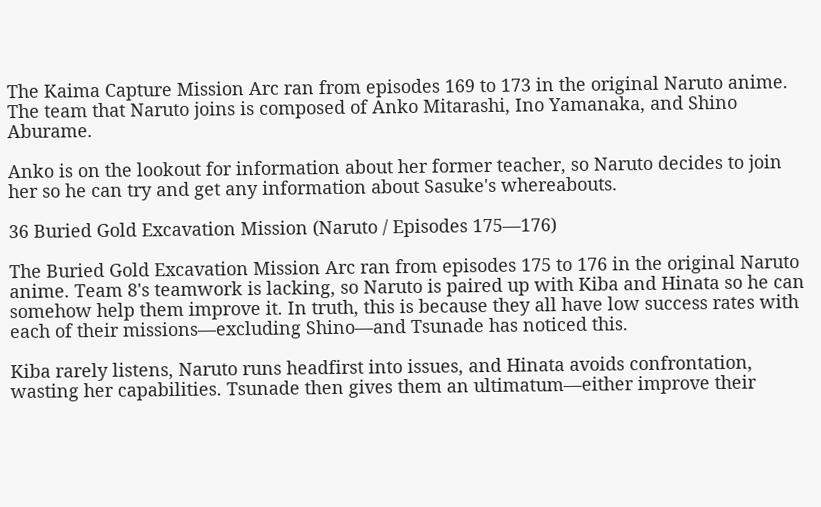The Kaima Capture Mission Arc ran from episodes 169 to 173 in the original Naruto anime. The team that Naruto joins is composed of Anko Mitarashi, Ino Yamanaka, and Shino Aburame.

Anko is on the lookout for information about her former teacher, so Naruto decides to join her so he can try and get any information about Sasuke's whereabouts.

36 Buried Gold Excavation Mission (Naruto / Episodes 175—176)

The Buried Gold Excavation Mission Arc ran from episodes 175 to 176 in the original Naruto anime. Team 8's teamwork is lacking, so Naruto is paired up with Kiba and Hinata so he can somehow help them improve it. In truth, this is because they all have low success rates with each of their missions—excluding Shino—and Tsunade has noticed this.

Kiba rarely listens, Naruto runs headfirst into issues, and Hinata avoids confrontation, wasting her capabilities. Tsunade then gives them an ultimatum—either improve their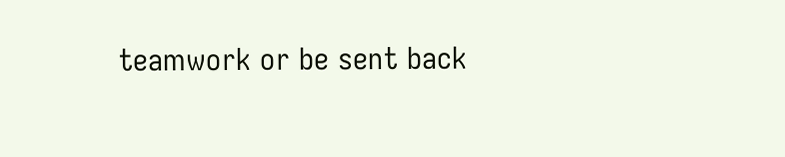teamwork or be sent back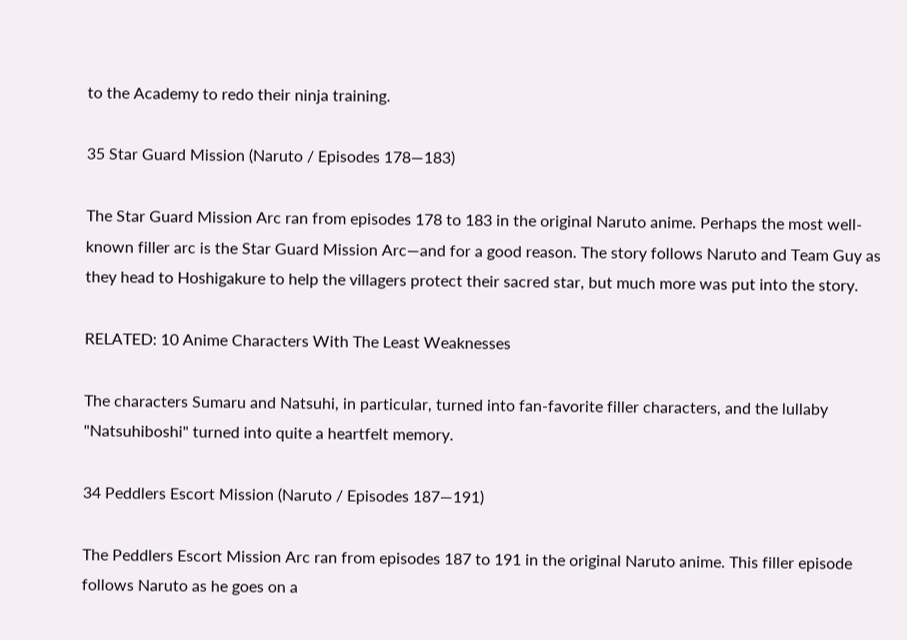to the Academy to redo their ninja training.

35 Star Guard Mission (Naruto / Episodes 178—183)

The Star Guard Mission Arc ran from episodes 178 to 183 in the original Naruto anime. Perhaps the most well-known filler arc is the Star Guard Mission Arc—and for a good reason. The story follows Naruto and Team Guy as they head to Hoshigakure to help the villagers protect their sacred star, but much more was put into the story.

RELATED: 10 Anime Characters With The Least Weaknesses

The characters Sumaru and Natsuhi, in particular, turned into fan-favorite filler characters, and the lullaby "Natsuhiboshi" turned into quite a heartfelt memory.

34 Peddlers Escort Mission (Naruto / Episodes 187—191)

The Peddlers Escort Mission Arc ran from episodes 187 to 191 in the original Naruto anime. This filler episode follows Naruto as he goes on a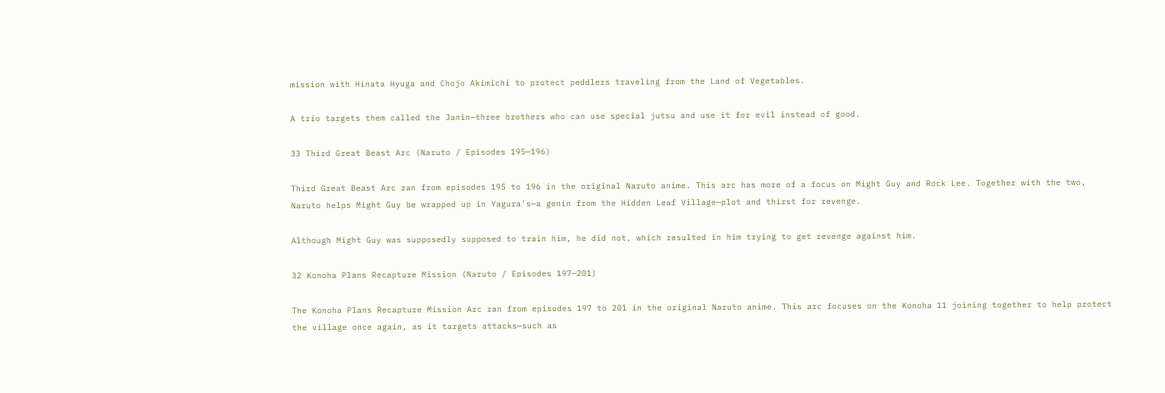mission with Hinata Hyuga and Chojo Akimichi to protect peddlers traveling from the Land of Vegetables.

A trio targets them called the Janin—three brothers who can use special jutsu and use it for evil instead of good.

33 Third Great Beast Arc (Naruto / Episodes 195—196)

Third Great Beast Arc ran from episodes 195 to 196 in the original Naruto anime. This arc has more of a focus on Might Guy and Rock Lee. Together with the two, Naruto helps Might Guy be wrapped up in Yagura's—a genin from the Hidden Leaf Village—plot and thirst for revenge.

Although Might Guy was supposedly supposed to train him, he did not, which resulted in him trying to get revenge against him.

32 Konoha Plans Recapture Mission (Naruto / Episodes 197—201)

The Konoha Plans Recapture Mission Arc ran from episodes 197 to 201 in the original Naruto anime. This arc focuses on the Konoha 11 joining together to help protect the village once again, as it targets attacks—such as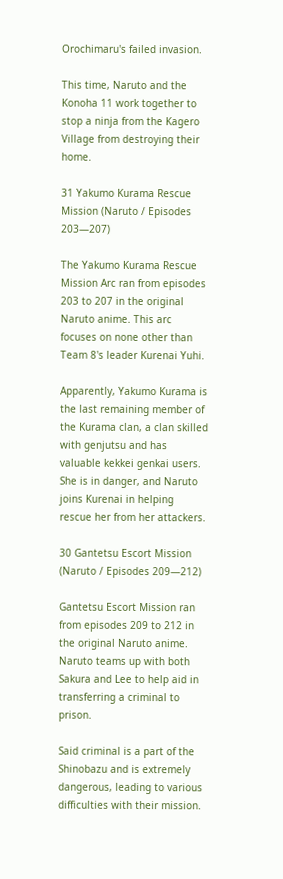Orochimaru's failed invasion.

This time, Naruto and the Konoha 11 work together to stop a ninja from the Kagero Village from destroying their home.

31 Yakumo Kurama Rescue Mission (Naruto / Episodes 203—207)

The Yakumo Kurama Rescue Mission Arc ran from episodes 203 to 207 in the original Naruto anime. This arc focuses on none other than Team 8's leader Kurenai Yuhi.

Apparently, Yakumo Kurama is the last remaining member of the Kurama clan, a clan skilled with genjutsu and has valuable kekkei genkai users. She is in danger, and Naruto joins Kurenai in helping rescue her from her attackers.

30 Gantetsu Escort Mission (Naruto / Episodes 209—212)

Gantetsu Escort Mission ran from episodes 209 to 212 in the original Naruto anime. Naruto teams up with both Sakura and Lee to help aid in transferring a criminal to prison.

Said criminal is a part of the Shinobazu and is extremely dangerous, leading to various difficulties with their mission.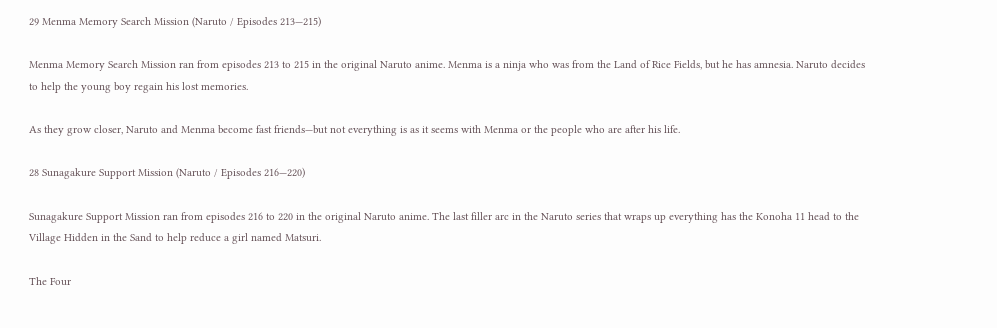29 Menma Memory Search Mission (Naruto / Episodes 213—215)

Menma Memory Search Mission ran from episodes 213 to 215 in the original Naruto anime. Menma is a ninja who was from the Land of Rice Fields, but he has amnesia. Naruto decides to help the young boy regain his lost memories.

As they grow closer, Naruto and Menma become fast friends—but not everything is as it seems with Menma or the people who are after his life.

28 Sunagakure Support Mission (Naruto / Episodes 216—220)

Sunagakure Support Mission ran from episodes 216 to 220 in the original Naruto anime. The last filler arc in the Naruto series that wraps up everything has the Konoha 11 head to the Village Hidden in the Sand to help reduce a girl named Matsuri.

The Four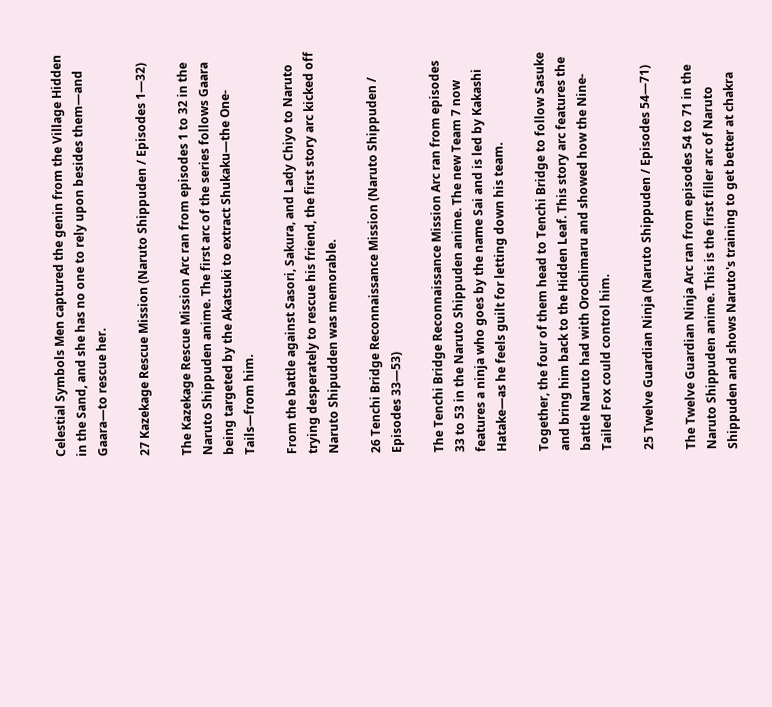Celestial Symbols Men captured the genin from the Village Hidden in the Sand, and she has no one to rely upon besides them—and Gaara—to rescue her.

27 Kazekage Rescue Mission (Naruto Shippuden / Episodes 1—32)

The Kazekage Rescue Mission Arc ran from episodes 1 to 32 in the Naruto Shippuden anime. The first arc of the series follows Gaara being targeted by the Akatsuki to extract Shukaku—the One-Tails—from him.

From the battle against Sasori, Sakura, and Lady Chiyo to Naruto trying desperately to rescue his friend, the first story arc kicked off Naruto Shipudden was memorable.

26 Tenchi Bridge Reconnaissance Mission (Naruto Shippuden / Episodes 33—53)

The Tenchi Bridge Reconnaissance Mission Arc ran from episodes 33 to 53 in the Naruto Shippuden anime. The new Team 7 now features a ninja who goes by the name Sai and is led by Kakashi Hatake—as he feels guilt for letting down his team.

Together, the four of them head to Tenchi Bridge to follow Sasuke and bring him back to the Hidden Leaf. This story arc features the battle Naruto had with Orochimaru and showed how the Nine-Tailed Fox could control him.

25 Twelve Guardian Ninja (Naruto Shippuden / Episodes 54—71)

The Twelve Guardian Ninja Arc ran from episodes 54 to 71 in the Naruto Shippuden anime. This is the first filler arc of Naruto Shippuden and shows Naruto's training to get better at chakra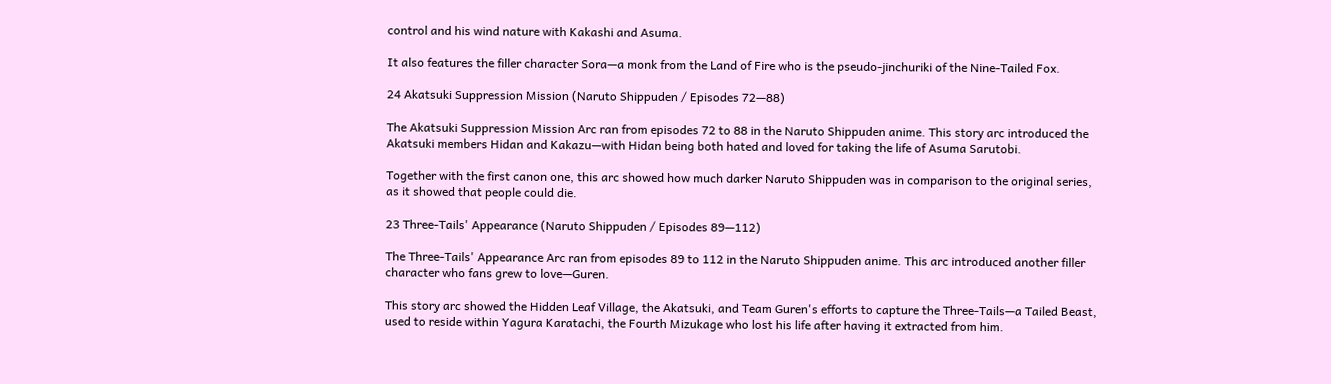control and his wind nature with Kakashi and Asuma.

It also features the filler character Sora—a monk from the Land of Fire who is the pseudo-jinchuriki of the Nine-Tailed Fox.

24 Akatsuki Suppression Mission (Naruto Shippuden / Episodes 72—88)

The Akatsuki Suppression Mission Arc ran from episodes 72 to 88 in the Naruto Shippuden anime. This story arc introduced the Akatsuki members Hidan and Kakazu—with Hidan being both hated and loved for taking the life of Asuma Sarutobi.

Together with the first canon one, this arc showed how much darker Naruto Shippuden was in comparison to the original series, as it showed that people could die.

23 Three-Tails' Appearance (Naruto Shippuden / Episodes 89—112)

The Three-Tails' Appearance Arc ran from episodes 89 to 112 in the Naruto Shippuden anime. This arc introduced another filler character who fans grew to love—Guren.

This story arc showed the Hidden Leaf Village, the Akatsuki, and Team Guren's efforts to capture the Three-Tails—a Tailed Beast, used to reside within Yagura Karatachi, the Fourth Mizukage who lost his life after having it extracted from him.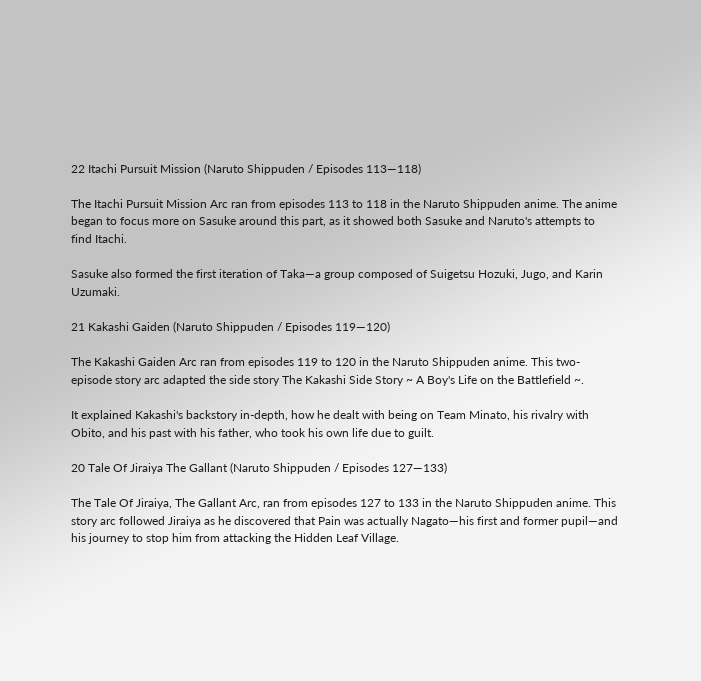22 Itachi Pursuit Mission (Naruto Shippuden / Episodes 113—118)

The Itachi Pursuit Mission Arc ran from episodes 113 to 118 in the Naruto Shippuden anime. The anime began to focus more on Sasuke around this part, as it showed both Sasuke and Naruto's attempts to find Itachi.

Sasuke also formed the first iteration of Taka—a group composed of Suigetsu Hozuki, Jugo, and Karin Uzumaki.

21 Kakashi Gaiden (Naruto Shippuden / Episodes 119—120)

The Kakashi Gaiden Arc ran from episodes 119 to 120 in the Naruto Shippuden anime. This two-episode story arc adapted the side story The Kakashi Side Story ~ A Boy's Life on the Battlefield ~.

It explained Kakashi's backstory in-depth, how he dealt with being on Team Minato, his rivalry with Obito, and his past with his father, who took his own life due to guilt.

20 Tale Of Jiraiya The Gallant (Naruto Shippuden / Episodes 127—133)

The Tale Of Jiraiya, The Gallant Arc, ran from episodes 127 to 133 in the Naruto Shippuden anime. This story arc followed Jiraiya as he discovered that Pain was actually Nagato—his first and former pupil—and his journey to stop him from attacking the Hidden Leaf Village.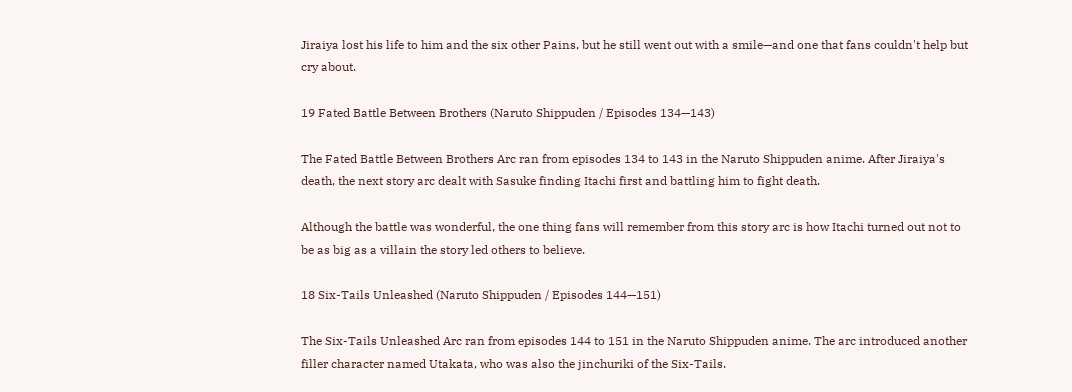Jiraiya lost his life to him and the six other Pains, but he still went out with a smile—and one that fans couldn't help but cry about.

19 Fated Battle Between Brothers (Naruto Shippuden / Episodes 134—143)

The Fated Battle Between Brothers Arc ran from episodes 134 to 143 in the Naruto Shippuden anime. After Jiraiya's death, the next story arc dealt with Sasuke finding Itachi first and battling him to fight death.

Although the battle was wonderful, the one thing fans will remember from this story arc is how Itachi turned out not to be as big as a villain the story led others to believe.

18 Six-Tails Unleashed (Naruto Shippuden / Episodes 144—151)

The Six-Tails Unleashed Arc ran from episodes 144 to 151 in the Naruto Shippuden anime. The arc introduced another filler character named Utakata, who was also the jinchuriki of the Six-Tails.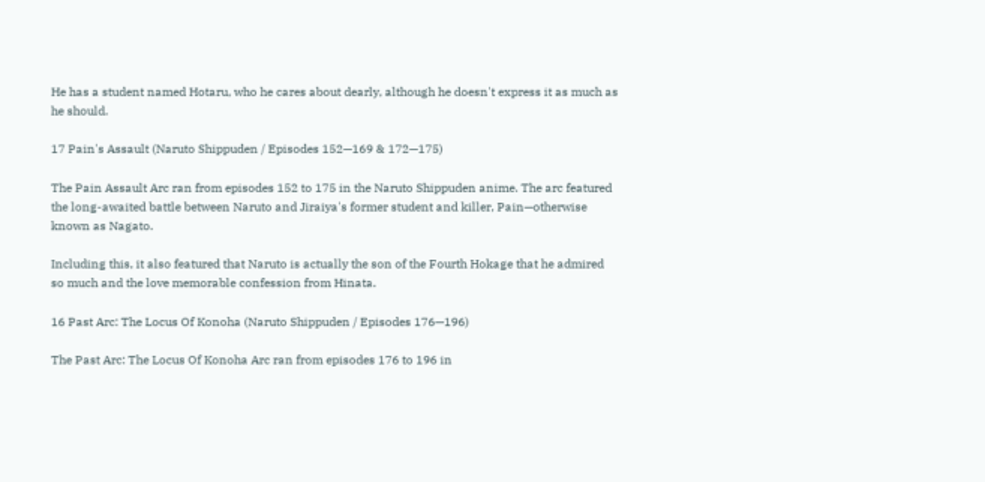He has a student named Hotaru, who he cares about dearly, although he doesn't express it as much as he should.

17 Pain's Assault (Naruto Shippuden / Episodes 152—169 & 172—175)

The Pain Assault Arc ran from episodes 152 to 175 in the Naruto Shippuden anime. The arc featured the long-awaited battle between Naruto and Jiraiya's former student and killer, Pain—otherwise known as Nagato.

Including this, it also featured that Naruto is actually the son of the Fourth Hokage that he admired so much and the love memorable confession from Hinata.

16 Past Arc: The Locus Of Konoha (Naruto Shippuden / Episodes 176—196)

The Past Arc: The Locus Of Konoha Arc ran from episodes 176 to 196 in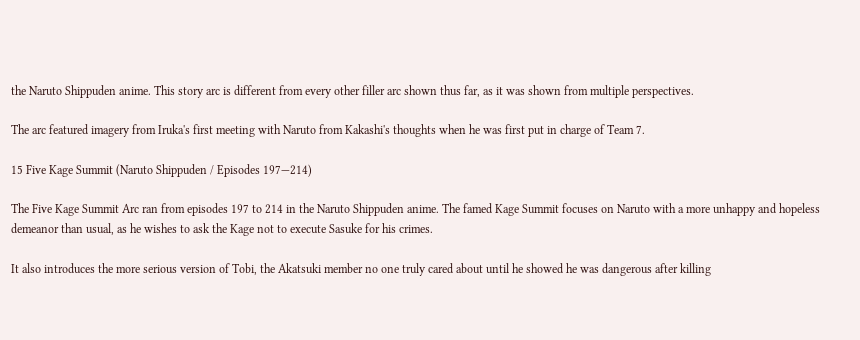the Naruto Shippuden anime. This story arc is different from every other filler arc shown thus far, as it was shown from multiple perspectives.

The arc featured imagery from Iruka's first meeting with Naruto from Kakashi's thoughts when he was first put in charge of Team 7.

15 Five Kage Summit (Naruto Shippuden / Episodes 197—214)

The Five Kage Summit Arc ran from episodes 197 to 214 in the Naruto Shippuden anime. The famed Kage Summit focuses on Naruto with a more unhappy and hopeless demeanor than usual, as he wishes to ask the Kage not to execute Sasuke for his crimes.

It also introduces the more serious version of Tobi, the Akatsuki member no one truly cared about until he showed he was dangerous after killing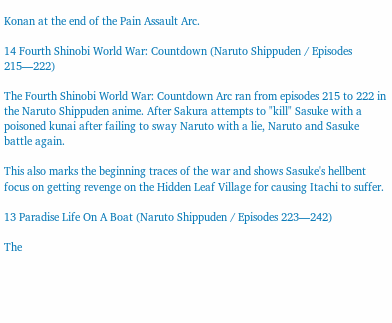Konan at the end of the Pain Assault Arc.

14 Fourth Shinobi World War: Countdown (Naruto Shippuden / Episodes 215—222)

The Fourth Shinobi World War: Countdown Arc ran from episodes 215 to 222 in the Naruto Shippuden anime. After Sakura attempts to "kill" Sasuke with a poisoned kunai after failing to sway Naruto with a lie, Naruto and Sasuke battle again.

This also marks the beginning traces of the war and shows Sasuke's hellbent focus on getting revenge on the Hidden Leaf Village for causing Itachi to suffer.

13 Paradise Life On A Boat (Naruto Shippuden / Episodes 223—242)

The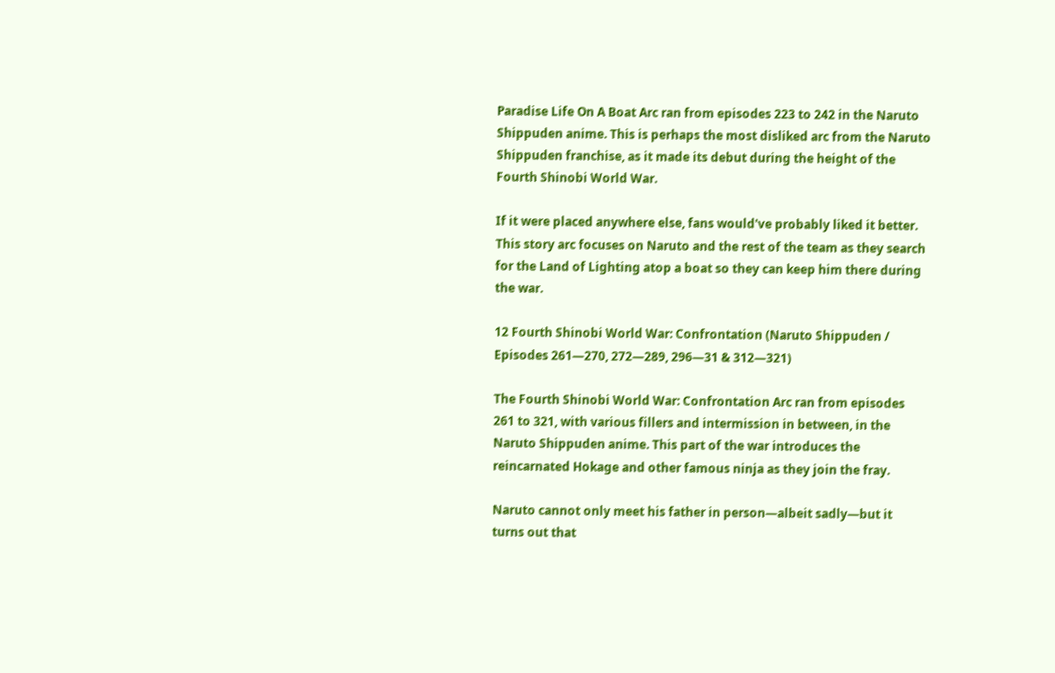Paradise Life On A Boat Arc ran from episodes 223 to 242 in the Naruto Shippuden anime. This is perhaps the most disliked arc from the Naruto Shippuden franchise, as it made its debut during the height of the Fourth Shinobi World War.

If it were placed anywhere else, fans would've probably liked it better. This story arc focuses on Naruto and the rest of the team as they search for the Land of Lighting atop a boat so they can keep him there during the war.

12 Fourth Shinobi World War: Confrontation (Naruto Shippuden / Episodes 261—270, 272—289, 296—31 & 312—321)

The Fourth Shinobi World War: Confrontation Arc ran from episodes 261 to 321, with various fillers and intermission in between, in the Naruto Shippuden anime. This part of the war introduces the reincarnated Hokage and other famous ninja as they join the fray.

Naruto cannot only meet his father in person—albeit sadly—but it turns out that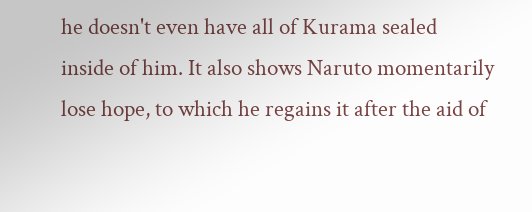he doesn't even have all of Kurama sealed inside of him. It also shows Naruto momentarily lose hope, to which he regains it after the aid of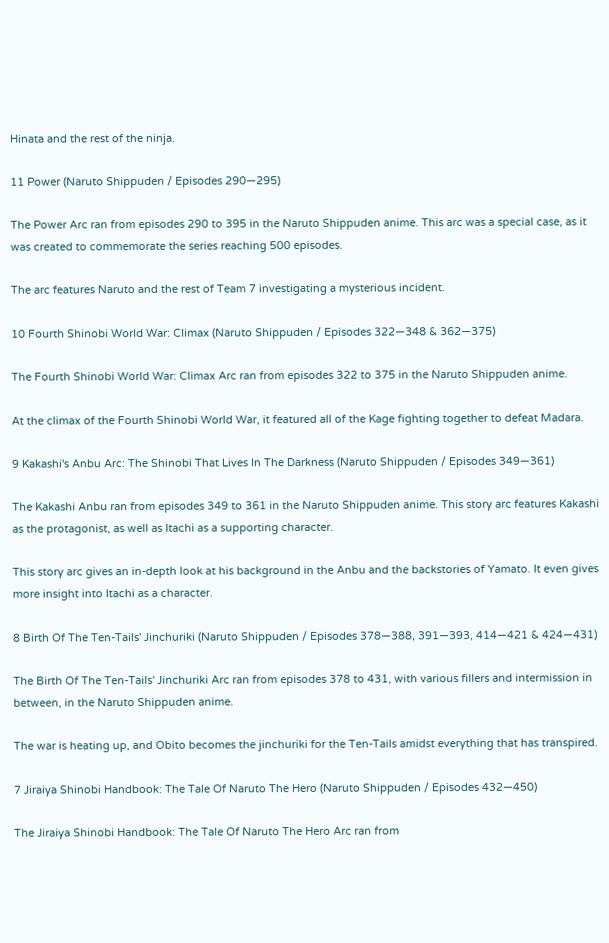Hinata and the rest of the ninja.

11 Power (Naruto Shippuden / Episodes 290—295)

The Power Arc ran from episodes 290 to 395 in the Naruto Shippuden anime. This arc was a special case, as it was created to commemorate the series reaching 500 episodes.

The arc features Naruto and the rest of Team 7 investigating a mysterious incident.

10 Fourth Shinobi World War: Climax (Naruto Shippuden / Episodes 322—348 & 362—375)

The Fourth Shinobi World War: Climax Arc ran from episodes 322 to 375 in the Naruto Shippuden anime.

At the climax of the Fourth Shinobi World War, it featured all of the Kage fighting together to defeat Madara.

9 Kakashi's Anbu Arc: The Shinobi That Lives In The Darkness (Naruto Shippuden / Episodes 349—361)

The Kakashi Anbu ran from episodes 349 to 361 in the Naruto Shippuden anime. This story arc features Kakashi as the protagonist, as well as Itachi as a supporting character.

This story arc gives an in-depth look at his background in the Anbu and the backstories of Yamato. It even gives more insight into Itachi as a character.

8 Birth Of The Ten-Tails' Jinchuriki (Naruto Shippuden / Episodes 378—388, 391—393, 414—421 & 424—431)

The Birth Of The Ten-Tails' Jinchuriki Arc ran from episodes 378 to 431, with various fillers and intermission in between, in the Naruto Shippuden anime.

The war is heating up, and Obito becomes the jinchuriki for the Ten-Tails amidst everything that has transpired.

7 Jiraiya Shinobi Handbook: The Tale Of Naruto The Hero (Naruto Shippuden / Episodes 432—450)

The Jiraiya Shinobi Handbook: The Tale Of Naruto The Hero Arc ran from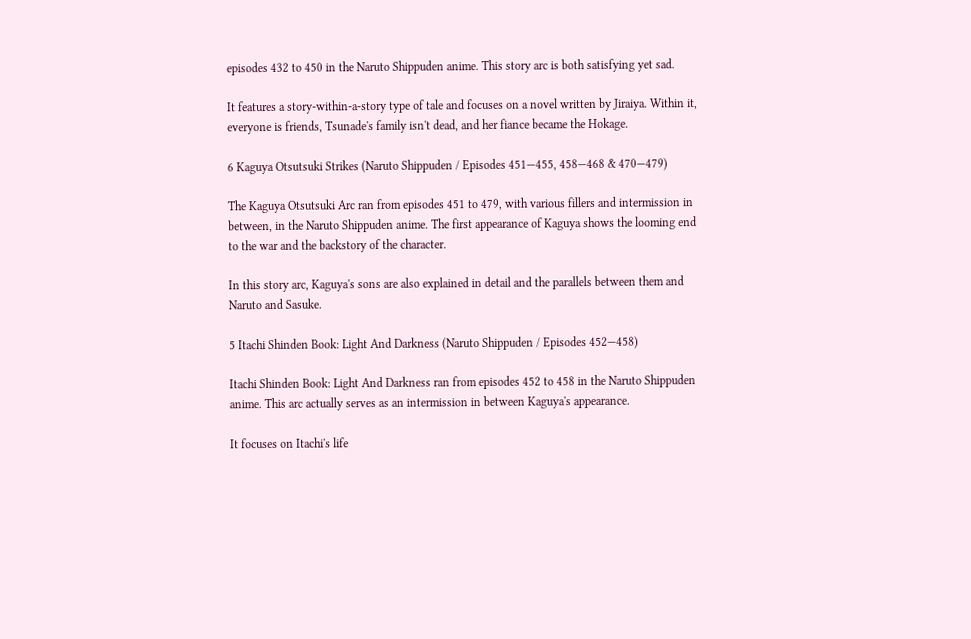episodes 432 to 450 in the Naruto Shippuden anime. This story arc is both satisfying yet sad.

It features a story-within-a-story type of tale and focuses on a novel written by Jiraiya. Within it, everyone is friends, Tsunade's family isn't dead, and her fiance became the Hokage.

6 Kaguya Otsutsuki Strikes (Naruto Shippuden / Episodes 451—455, 458—468 & 470—479)

The Kaguya Otsutsuki Arc ran from episodes 451 to 479, with various fillers and intermission in between, in the Naruto Shippuden anime. The first appearance of Kaguya shows the looming end to the war and the backstory of the character.

In this story arc, Kaguya's sons are also explained in detail and the parallels between them and Naruto and Sasuke.

5 Itachi Shinden Book: Light And Darkness (Naruto Shippuden / Episodes 452—458)

Itachi Shinden Book: Light And Darkness ran from episodes 452 to 458 in the Naruto Shippuden anime. This arc actually serves as an intermission in between Kaguya's appearance.

It focuses on Itachi's life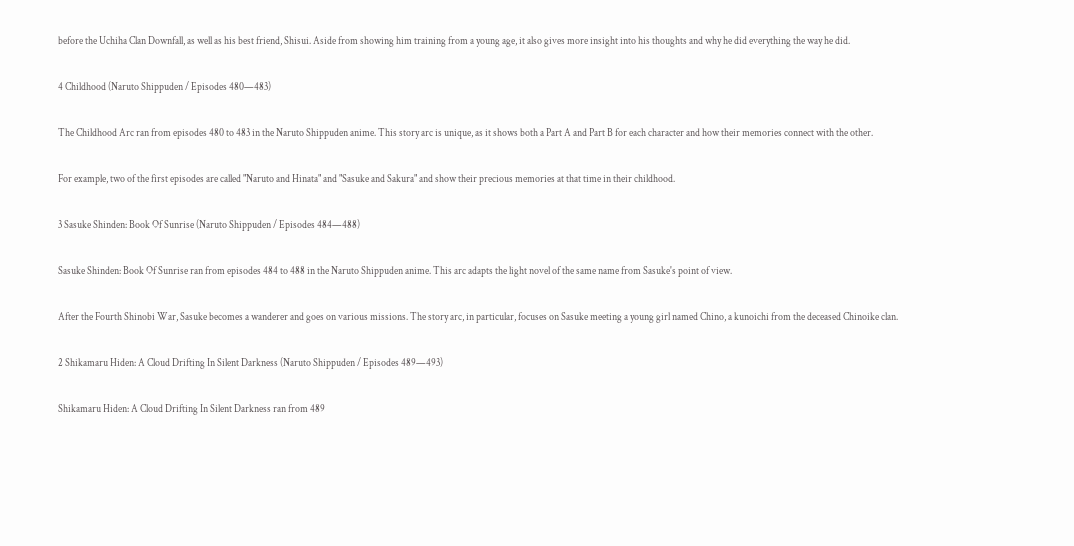before the Uchiha Clan Downfall, as well as his best friend, Shisui. Aside from showing him training from a young age, it also gives more insight into his thoughts and why he did everything the way he did.

4 Childhood (Naruto Shippuden / Episodes 480—483)

The Childhood Arc ran from episodes 480 to 483 in the Naruto Shippuden anime. This story arc is unique, as it shows both a Part A and Part B for each character and how their memories connect with the other.

For example, two of the first episodes are called "Naruto and Hinata" and "Sasuke and Sakura" and show their precious memories at that time in their childhood.

3 Sasuke Shinden: Book Of Sunrise (Naruto Shippuden / Episodes 484—488)

Sasuke Shinden: Book Of Sunrise ran from episodes 484 to 488 in the Naruto Shippuden anime. This arc adapts the light novel of the same name from Sasuke's point of view.

After the Fourth Shinobi War, Sasuke becomes a wanderer and goes on various missions. The story arc, in particular, focuses on Sasuke meeting a young girl named Chino, a kunoichi from the deceased Chinoike clan.

2 Shikamaru Hiden: A Cloud Drifting In Silent Darkness (Naruto Shippuden / Episodes 489—493)

Shikamaru Hiden: A Cloud Drifting In Silent Darkness ran from 489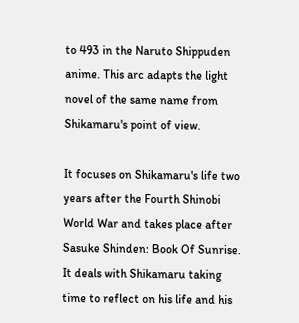to 493 in the Naruto Shippuden anime. This arc adapts the light novel of the same name from Shikamaru's point of view.

It focuses on Shikamaru's life two years after the Fourth Shinobi World War and takes place after Sasuke Shinden: Book Of Sunrise. It deals with Shikamaru taking time to reflect on his life and his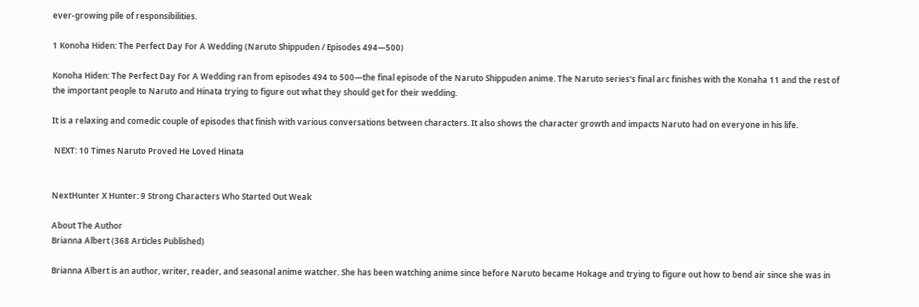ever-growing pile of responsibilities.

1 Konoha Hiden: The Perfect Day For A Wedding (Naruto Shippuden / Episodes 494—500)

Konoha Hiden: The Perfect Day For A Wedding ran from episodes 494 to 500—the final episode of the Naruto Shippuden anime. The Naruto series's final arc finishes with the Konaha 11 and the rest of the important people to Naruto and Hinata trying to figure out what they should get for their wedding.

It is a relaxing and comedic couple of episodes that finish with various conversations between characters. It also shows the character growth and impacts Naruto had on everyone in his life.

 NEXT: 10 Times Naruto Proved He Loved Hinata


NextHunter X Hunter: 9 Strong Characters Who Started Out Weak

About The Author
Brianna Albert (368 Articles Published)

Brianna Albert is an author, writer, reader, and seasonal anime watcher. She has been watching anime since before Naruto became Hokage and trying to figure out how to bend air since she was in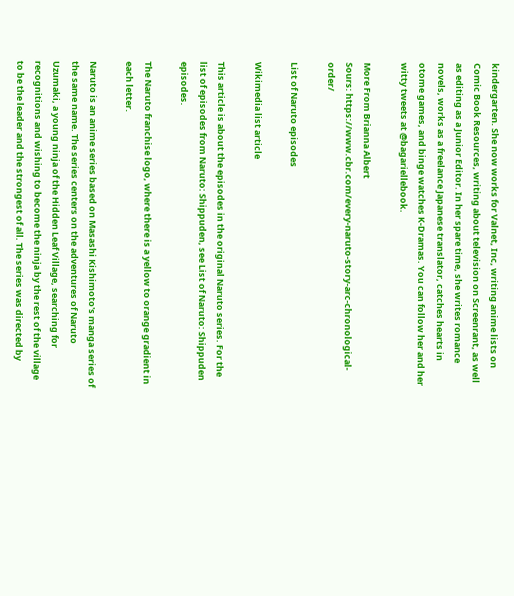kindergarten. She now works for Valnet, Inc, writing anime lists on Comic Book Resources, writing about television on Screenrant, as well as editing as a Junior Editor. In her spare time, she writes romance novels, works as a freelance Japanese translator, catches hearts in otome games, and binge watches K-Dramas. You can follow her and her witty tweets at @bagariellebook.

More From Brianna Albert
Sours: https://www.cbr.com/every-naruto-story-arc-chronological-order/

List of Naruto episodes

Wikimedia list article

This article is about the episodes in the original Naruto series. For the list of episodes from Naruto: Shippuden, see List of Naruto: Shippuden episodes.

The Naruto franchise logo, where there is a yellow to orange gradient in each letter.

Naruto is an anime series based on Masashi Kishimoto's manga series of the same name. The series centers on the adventures of Naruto Uzumaki, a young ninja of the Hidden Leaf Village, searching for recognitions and wishing to become the ninja by the rest of the village to be the leader and the strongest of all. The series was directed by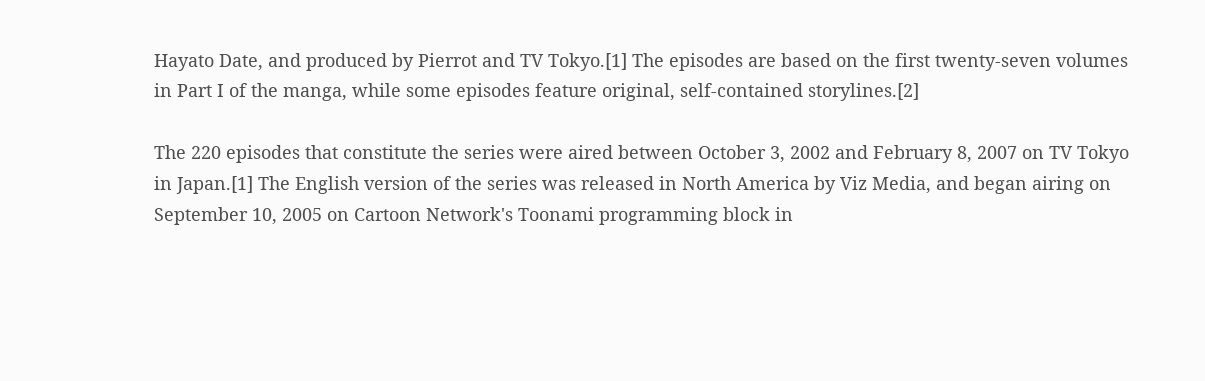Hayato Date, and produced by Pierrot and TV Tokyo.[1] The episodes are based on the first twenty-seven volumes in Part I of the manga, while some episodes feature original, self-contained storylines.[2]

The 220 episodes that constitute the series were aired between October 3, 2002 and February 8, 2007 on TV Tokyo in Japan.[1] The English version of the series was released in North America by Viz Media, and began airing on September 10, 2005 on Cartoon Network's Toonami programming block in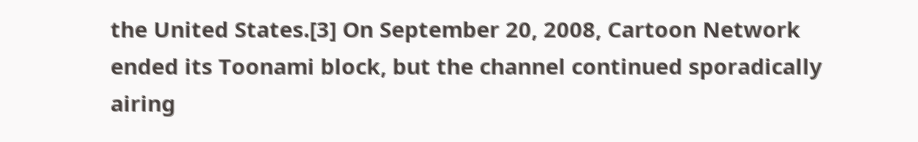the United States.[3] On September 20, 2008, Cartoon Network ended its Toonami block, but the channel continued sporadically airing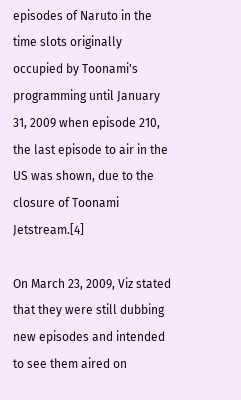episodes of Naruto in the time slots originally occupied by Toonami's programming until January 31, 2009 when episode 210, the last episode to air in the US was shown, due to the closure of Toonami Jetstream.[4]

On March 23, 2009, Viz stated that they were still dubbing new episodes and intended to see them aired on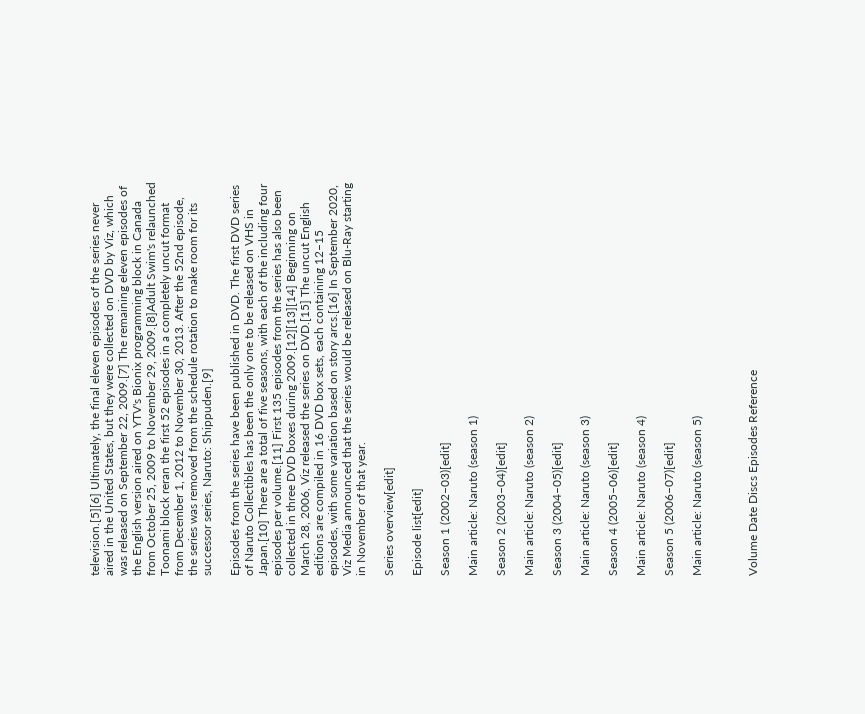television.[5][6] Ultimately, the final eleven episodes of the series never aired in the United States, but they were collected on DVD by Viz, which was released on September 22, 2009.[7] The remaining eleven episodes of the English version aired on YTV's Bionix programming block in Canada from October 25, 2009 to November 29, 2009.[8]Adult Swim's relaunched Toonami block reran the first 52 episodes in a completely uncut format from December 1, 2012 to November 30, 2013. After the 52nd episode, the series was removed from the schedule rotation to make room for its successor series, Naruto: Shippuden.[9]

Episodes from the series have been published in DVD. The first DVD series of Naruto Collectibles has been the only one to be released on VHS in Japan.[10] There are a total of five seasons, with each of the including four episodes per volume.[11] First 135 episodes from the series has also been collected in three DVD boxes during 2009.[12][13][14] Beginning on March 28, 2006, Viz released the series on DVD.[15] The uncut English editions are compiled in 16 DVD box sets, each containing 12–15 episodes, with some variation based on story arcs.[16] In September 2020, Viz Media announced that the series would be released on Blu-Ray starting in November of that year.

Series overview[edit]

Episode list[edit]

Season 1 (2002–03)[edit]

Main article: Naruto (season 1)

Season 2 (2003–04)[edit]

Main article: Naruto (season 2)

Season 3 (2004–05)[edit]

Main article: Naruto (season 3)

Season 4 (2005–06)[edit]

Main article: Naruto (season 4)

Season 5 (2006–07)[edit]

Main article: Naruto (season 5)



Volume Date Discs Episodes Reference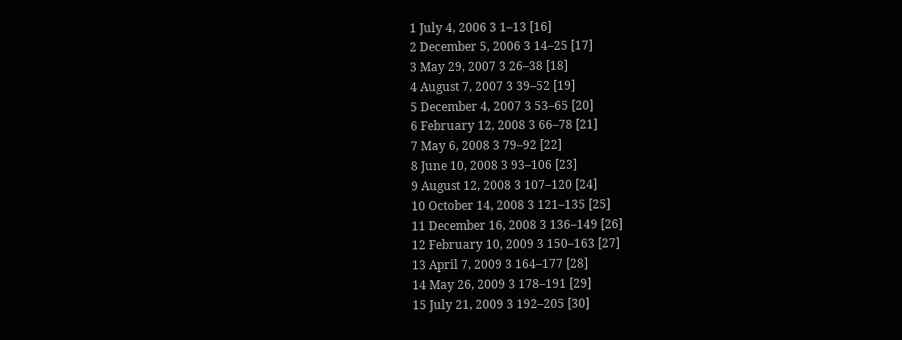1 July 4, 2006 3 1–13 [16]
2 December 5, 2006 3 14–25 [17]
3 May 29, 2007 3 26–38 [18]
4 August 7, 2007 3 39–52 [19]
5 December 4, 2007 3 53–65 [20]
6 February 12, 2008 3 66–78 [21]
7 May 6, 2008 3 79–92 [22]
8 June 10, 2008 3 93–106 [23]
9 August 12, 2008 3 107–120 [24]
10 October 14, 2008 3 121–135 [25]
11 December 16, 2008 3 136–149 [26]
12 February 10, 2009 3 150–163 [27]
13 April 7, 2009 3 164–177 [28]
14 May 26, 2009 3 178–191 [29]
15 July 21, 2009 3 192–205 [30]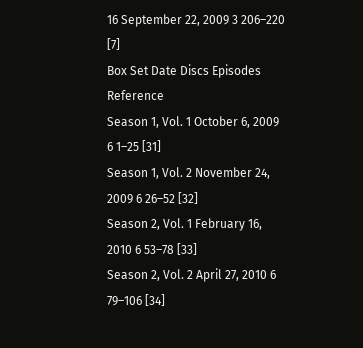16 September 22, 2009 3 206–220 [7]
Box Set Date Discs Episodes Reference
Season 1, Vol. 1 October 6, 2009 6 1–25 [31]
Season 1, Vol. 2 November 24, 2009 6 26–52 [32]
Season 2, Vol. 1 February 16, 2010 6 53–78 [33]
Season 2, Vol. 2 April 27, 2010 6 79–106 [34]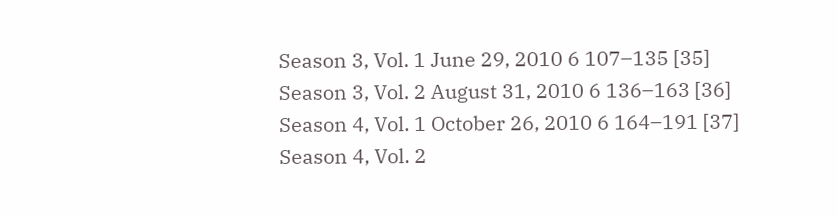Season 3, Vol. 1 June 29, 2010 6 107–135 [35]
Season 3, Vol. 2 August 31, 2010 6 136–163 [36]
Season 4, Vol. 1 October 26, 2010 6 164–191 [37]
Season 4, Vol. 2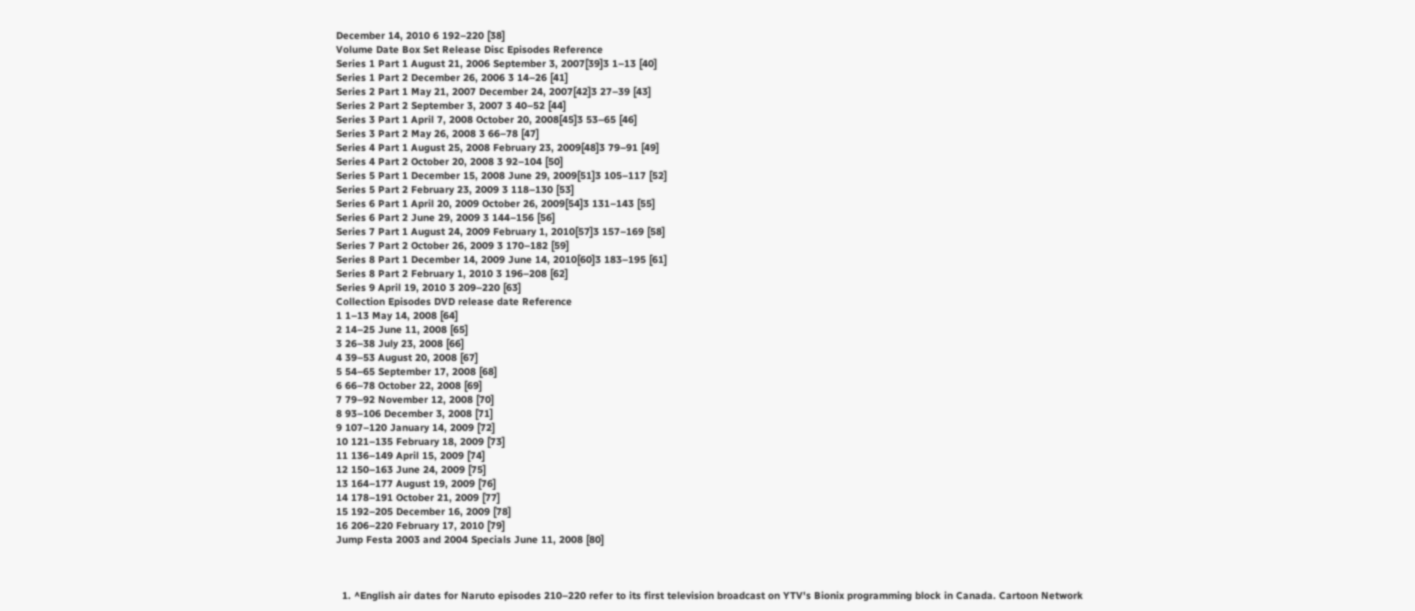December 14, 2010 6 192–220 [38]
Volume Date Box Set Release Disc Episodes Reference
Series 1 Part 1 August 21, 2006 September 3, 2007[39]3 1–13 [40]
Series 1 Part 2 December 26, 2006 3 14–26 [41]
Series 2 Part 1 May 21, 2007 December 24, 2007[42]3 27–39 [43]
Series 2 Part 2 September 3, 2007 3 40–52 [44]
Series 3 Part 1 April 7, 2008 October 20, 2008[45]3 53–65 [46]
Series 3 Part 2 May 26, 2008 3 66–78 [47]
Series 4 Part 1 August 25, 2008 February 23, 2009[48]3 79–91 [49]
Series 4 Part 2 October 20, 2008 3 92–104 [50]
Series 5 Part 1 December 15, 2008 June 29, 2009[51]3 105–117 [52]
Series 5 Part 2 February 23, 2009 3 118–130 [53]
Series 6 Part 1 April 20, 2009 October 26, 2009[54]3 131–143 [55]
Series 6 Part 2 June 29, 2009 3 144–156 [56]
Series 7 Part 1 August 24, 2009 February 1, 2010[57]3 157–169 [58]
Series 7 Part 2 October 26, 2009 3 170–182 [59]
Series 8 Part 1 December 14, 2009 June 14, 2010[60]3 183–195 [61]
Series 8 Part 2 February 1, 2010 3 196–208 [62]
Series 9 April 19, 2010 3 209–220 [63]
Collection Episodes DVD release date Reference
1 1–13 May 14, 2008 [64]
2 14–25 June 11, 2008 [65]
3 26–38 July 23, 2008 [66]
4 39–53 August 20, 2008 [67]
5 54–65 September 17, 2008 [68]
6 66–78 October 22, 2008 [69]
7 79–92 November 12, 2008 [70]
8 93–106 December 3, 2008 [71]
9 107–120 January 14, 2009 [72]
10 121–135 February 18, 2009 [73]
11 136–149 April 15, 2009 [74]
12 150–163 June 24, 2009 [75]
13 164–177 August 19, 2009 [76]
14 178–191 October 21, 2009 [77]
15 192–205 December 16, 2009 [78]
16 206–220 February 17, 2010 [79]
Jump Festa 2003 and 2004 Specials June 11, 2008 [80]



  1. ^English air dates for Naruto episodes 210–220 refer to its first television broadcast on YTV's Bionix programming block in Canada. Cartoon Network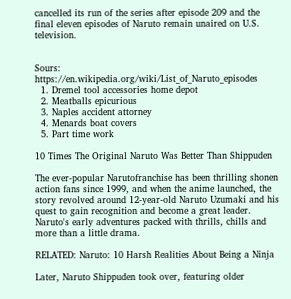cancelled its run of the series after episode 209 and the final eleven episodes of Naruto remain unaired on U.S. television.


Sours: https://en.wikipedia.org/wiki/List_of_Naruto_episodes
  1. Dremel tool accessories home depot
  2. Meatballs epicurious
  3. Naples accident attorney
  4. Menards boat covers
  5. Part time work

10 Times The Original Naruto Was Better Than Shippuden

The ever-popular Narutofranchise has been thrilling shonen action fans since 1999, and when the anime launched, the story revolved around 12-year-old Naruto Uzumaki and his quest to gain recognition and become a great leader. Naruto's early adventures packed with thrills, chills and more than a little drama.

RELATED: Naruto: 10 Harsh Realities About Being a Ninja

Later, Naruto Shippuden took over, featuring older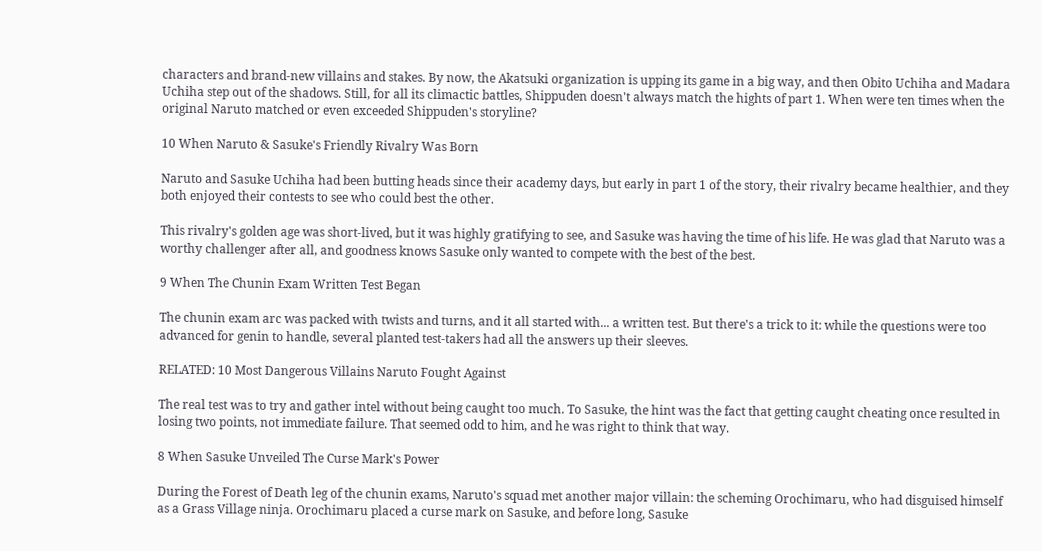characters and brand-new villains and stakes. By now, the Akatsuki organization is upping its game in a big way, and then Obito Uchiha and Madara Uchiha step out of the shadows. Still, for all its climactic battles, Shippuden doesn't always match the hights of part 1. When were ten times when the original Naruto matched or even exceeded Shippuden's storyline?

10 When Naruto & Sasuke's Friendly Rivalry Was Born

Naruto and Sasuke Uchiha had been butting heads since their academy days, but early in part 1 of the story, their rivalry became healthier, and they both enjoyed their contests to see who could best the other.

This rivalry's golden age was short-lived, but it was highly gratifying to see, and Sasuke was having the time of his life. He was glad that Naruto was a worthy challenger after all, and goodness knows Sasuke only wanted to compete with the best of the best.

9 When The Chunin Exam Written Test Began

The chunin exam arc was packed with twists and turns, and it all started with... a written test. But there's a trick to it: while the questions were too advanced for genin to handle, several planted test-takers had all the answers up their sleeves.

RELATED: 10 Most Dangerous Villains Naruto Fought Against

The real test was to try and gather intel without being caught too much. To Sasuke, the hint was the fact that getting caught cheating once resulted in losing two points, not immediate failure. That seemed odd to him, and he was right to think that way.

8 When Sasuke Unveiled The Curse Mark's Power

During the Forest of Death leg of the chunin exams, Naruto's squad met another major villain: the scheming Orochimaru, who had disguised himself as a Grass Village ninja. Orochimaru placed a curse mark on Sasuke, and before long, Sasuke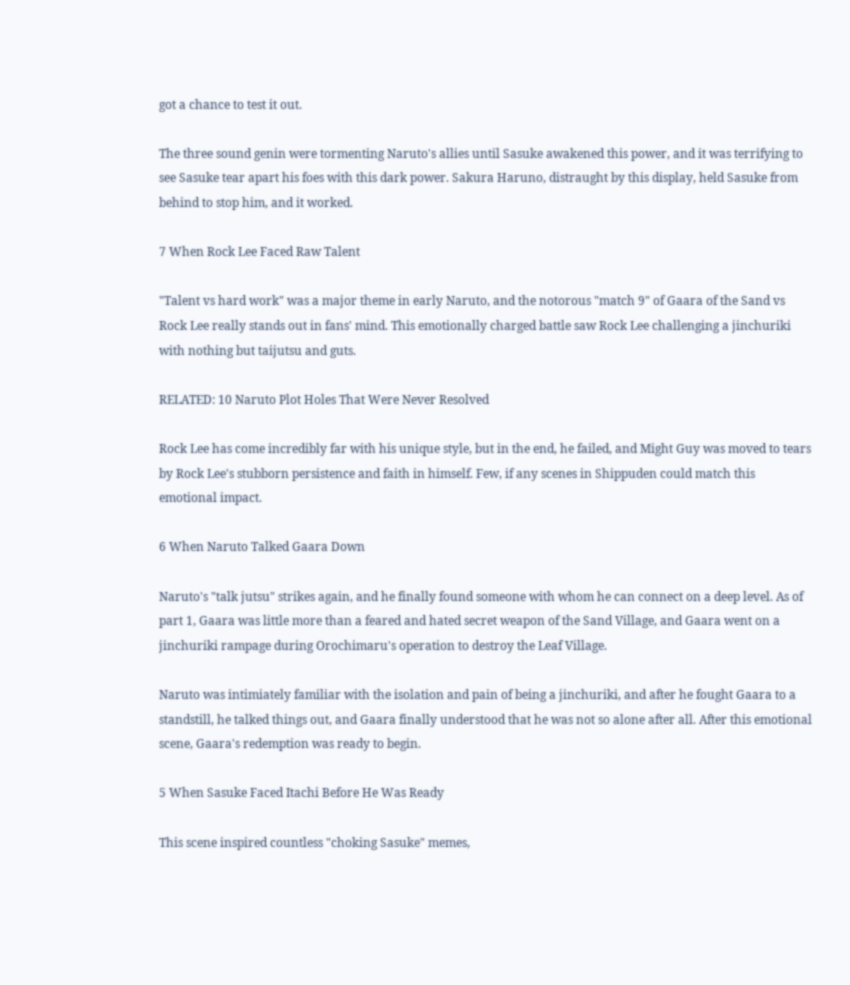got a chance to test it out.

The three sound genin were tormenting Naruto's allies until Sasuke awakened this power, and it was terrifying to see Sasuke tear apart his foes with this dark power. Sakura Haruno, distraught by this display, held Sasuke from behind to stop him, and it worked.

7 When Rock Lee Faced Raw Talent

"Talent vs hard work" was a major theme in early Naruto, and the notorous "match 9" of Gaara of the Sand vs Rock Lee really stands out in fans' mind. This emotionally charged battle saw Rock Lee challenging a jinchuriki with nothing but taijutsu and guts.

RELATED: 10 Naruto Plot Holes That Were Never Resolved

Rock Lee has come incredibly far with his unique style, but in the end, he failed, and Might Guy was moved to tears by Rock Lee's stubborn persistence and faith in himself. Few, if any scenes in Shippuden could match this emotional impact.

6 When Naruto Talked Gaara Down

Naruto's "talk jutsu" strikes again, and he finally found someone with whom he can connect on a deep level. As of part 1, Gaara was little more than a feared and hated secret weapon of the Sand Village, and Gaara went on a jinchuriki rampage during Orochimaru's operation to destroy the Leaf Village.

Naruto was intimiately familiar with the isolation and pain of being a jinchuriki, and after he fought Gaara to a standstill, he talked things out, and Gaara finally understood that he was not so alone after all. After this emotional scene, Gaara's redemption was ready to begin.

5 When Sasuke Faced Itachi Before He Was Ready

This scene inspired countless "choking Sasuke" memes,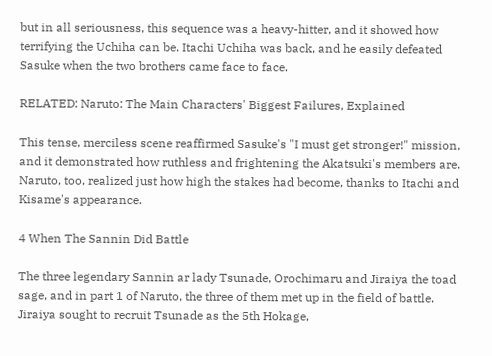but in all seriousness, this sequence was a heavy-hitter, and it showed how terrifying the Uchiha can be. Itachi Uchiha was back, and he easily defeated Sasuke when the two brothers came face to face.

RELATED: Naruto: The Main Characters' Biggest Failures, Explained

This tense, merciless scene reaffirmed Sasuke's "I must get stronger!" mission, and it demonstrated how ruthless and frightening the Akatsuki's members are. Naruto, too, realized just how high the stakes had become, thanks to Itachi and Kisame's appearance.

4 When The Sannin Did Battle

The three legendary Sannin ar lady Tsunade, Orochimaru and Jiraiya the toad sage, and in part 1 of Naruto, the three of them met up in the field of battle. Jiraiya sought to recruit Tsunade as the 5th Hokage,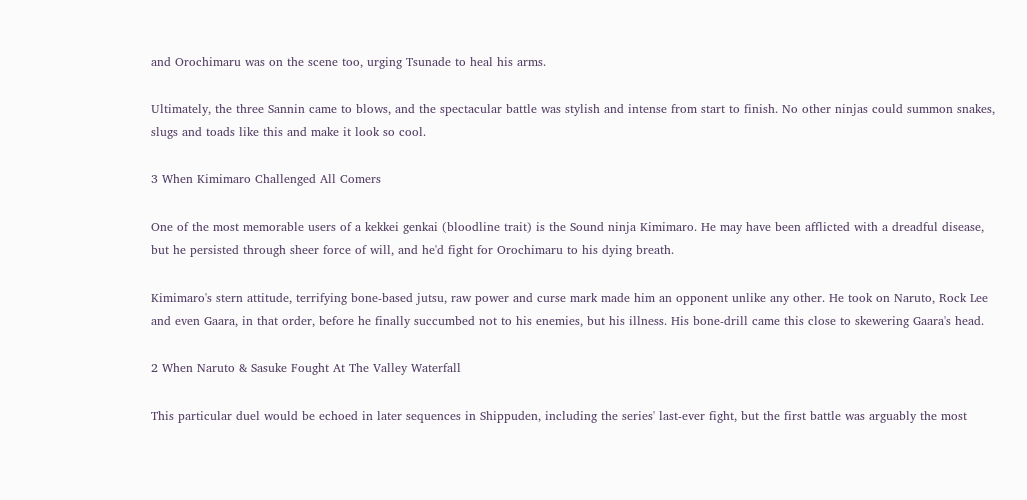and Orochimaru was on the scene too, urging Tsunade to heal his arms.

Ultimately, the three Sannin came to blows, and the spectacular battle was stylish and intense from start to finish. No other ninjas could summon snakes, slugs and toads like this and make it look so cool.

3 When Kimimaro Challenged All Comers

One of the most memorable users of a kekkei genkai (bloodline trait) is the Sound ninja Kimimaro. He may have been afflicted with a dreadful disease, but he persisted through sheer force of will, and he'd fight for Orochimaru to his dying breath.

Kimimaro's stern attitude, terrifying bone-based jutsu, raw power and curse mark made him an opponent unlike any other. He took on Naruto, Rock Lee and even Gaara, in that order, before he finally succumbed not to his enemies, but his illness. His bone-drill came this close to skewering Gaara's head.

2 When Naruto & Sasuke Fought At The Valley Waterfall

This particular duel would be echoed in later sequences in Shippuden, including the series' last-ever fight, but the first battle was arguably the most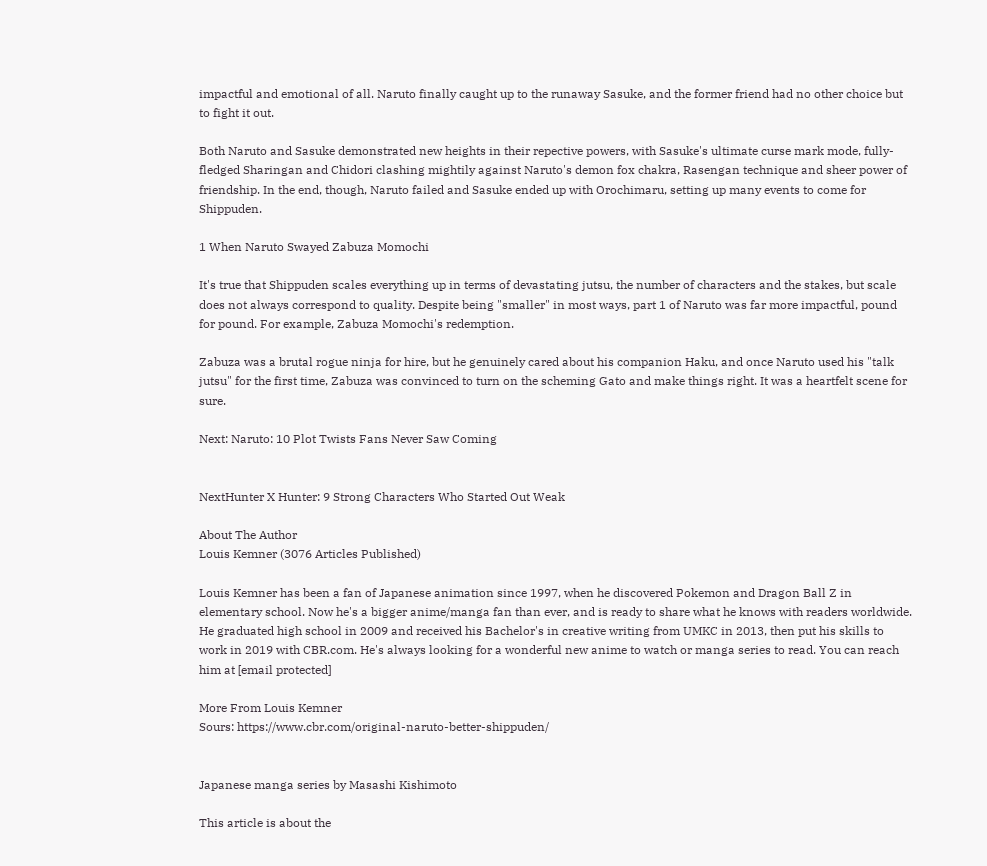impactful and emotional of all. Naruto finally caught up to the runaway Sasuke, and the former friend had no other choice but to fight it out.

Both Naruto and Sasuke demonstrated new heights in their repective powers, with Sasuke's ultimate curse mark mode, fully-fledged Sharingan and Chidori clashing mightily against Naruto's demon fox chakra, Rasengan technique and sheer power of friendship. In the end, though, Naruto failed and Sasuke ended up with Orochimaru, setting up many events to come for Shippuden.

1 When Naruto Swayed Zabuza Momochi

It's true that Shippuden scales everything up in terms of devastating jutsu, the number of characters and the stakes, but scale does not always correspond to quality. Despite being "smaller" in most ways, part 1 of Naruto was far more impactful, pound for pound. For example, Zabuza Momochi's redemption.

Zabuza was a brutal rogue ninja for hire, but he genuinely cared about his companion Haku, and once Naruto used his "talk jutsu" for the first time, Zabuza was convinced to turn on the scheming Gato and make things right. It was a heartfelt scene for sure.

Next: Naruto: 10 Plot Twists Fans Never Saw Coming


NextHunter X Hunter: 9 Strong Characters Who Started Out Weak

About The Author
Louis Kemner (3076 Articles Published)

Louis Kemner has been a fan of Japanese animation since 1997, when he discovered Pokemon and Dragon Ball Z in elementary school. Now he's a bigger anime/manga fan than ever, and is ready to share what he knows with readers worldwide. He graduated high school in 2009 and received his Bachelor's in creative writing from UMKC in 2013, then put his skills to work in 2019 with CBR.com. He's always looking for a wonderful new anime to watch or manga series to read. You can reach him at [email protected]

More From Louis Kemner
Sours: https://www.cbr.com/original-naruto-better-shippuden/


Japanese manga series by Masashi Kishimoto

This article is about the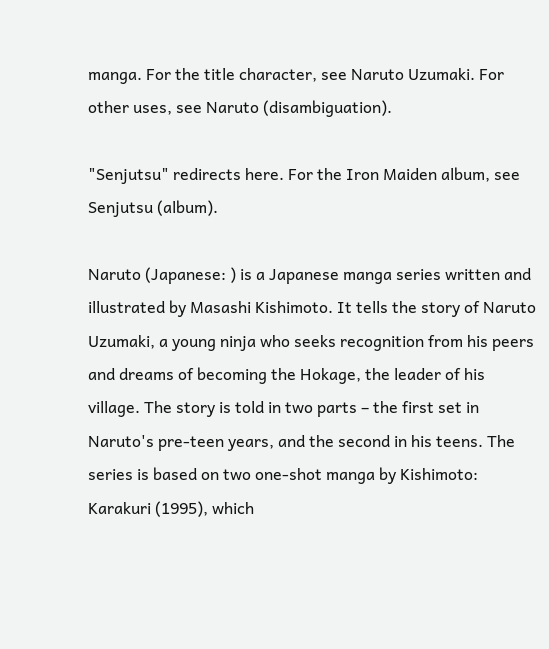manga. For the title character, see Naruto Uzumaki. For other uses, see Naruto (disambiguation).

"Senjutsu" redirects here. For the Iron Maiden album, see Senjutsu (album).

Naruto (Japanese: ) is a Japanese manga series written and illustrated by Masashi Kishimoto. It tells the story of Naruto Uzumaki, a young ninja who seeks recognition from his peers and dreams of becoming the Hokage, the leader of his village. The story is told in two parts – the first set in Naruto's pre-teen years, and the second in his teens. The series is based on two one-shot manga by Kishimoto: Karakuri (1995), which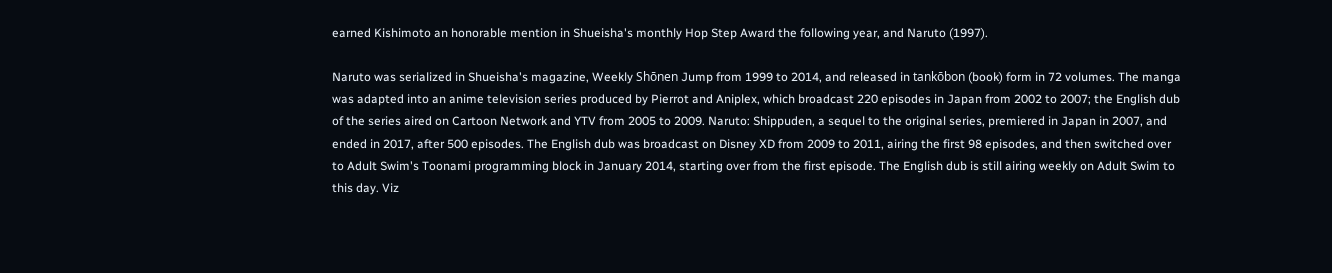earned Kishimoto an honorable mention in Shueisha's monthly Hop Step Award the following year, and Naruto (1997).

Naruto was serialized in Shueisha's magazine, Weekly Shōnen Jump from 1999 to 2014, and released in tankōbon (book) form in 72 volumes. The manga was adapted into an anime television series produced by Pierrot and Aniplex, which broadcast 220 episodes in Japan from 2002 to 2007; the English dub of the series aired on Cartoon Network and YTV from 2005 to 2009. Naruto: Shippuden, a sequel to the original series, premiered in Japan in 2007, and ended in 2017, after 500 episodes. The English dub was broadcast on Disney XD from 2009 to 2011, airing the first 98 episodes, and then switched over to Adult Swim's Toonami programming block in January 2014, starting over from the first episode. The English dub is still airing weekly on Adult Swim to this day. Viz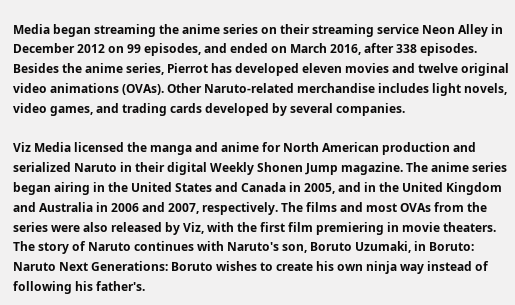Media began streaming the anime series on their streaming service Neon Alley in December 2012 on 99 episodes, and ended on March 2016, after 338 episodes. Besides the anime series, Pierrot has developed eleven movies and twelve original video animations (OVAs). Other Naruto-related merchandise includes light novels, video games, and trading cards developed by several companies.

Viz Media licensed the manga and anime for North American production and serialized Naruto in their digital Weekly Shonen Jump magazine. The anime series began airing in the United States and Canada in 2005, and in the United Kingdom and Australia in 2006 and 2007, respectively. The films and most OVAs from the series were also released by Viz, with the first film premiering in movie theaters. The story of Naruto continues with Naruto's son, Boruto Uzumaki, in Boruto: Naruto Next Generations: Boruto wishes to create his own ninja way instead of following his father's.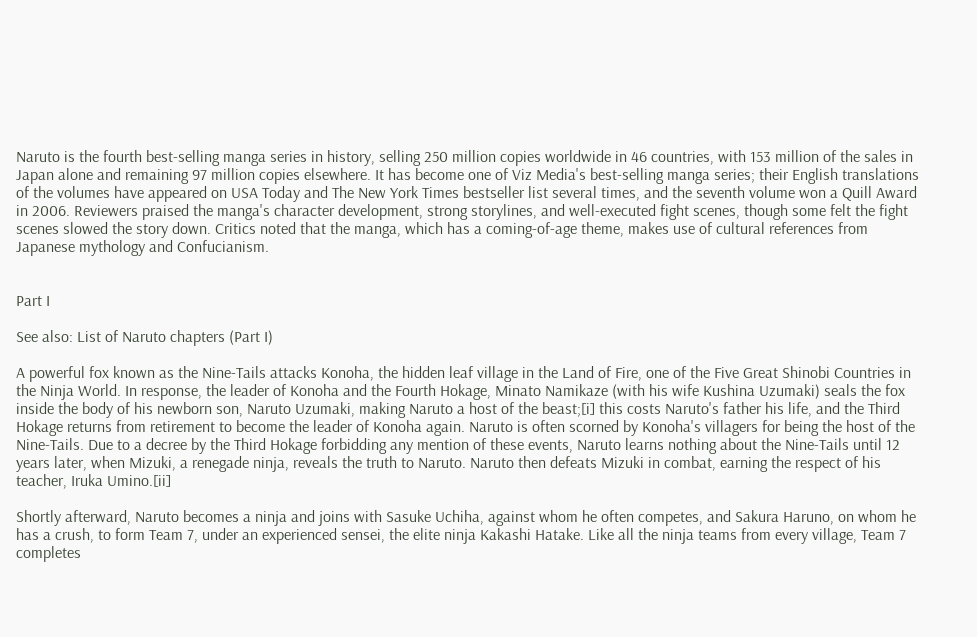Naruto is the fourth best-selling manga series in history, selling 250 million copies worldwide in 46 countries, with 153 million of the sales in Japan alone and remaining 97 million copies elsewhere. It has become one of Viz Media's best-selling manga series; their English translations of the volumes have appeared on USA Today and The New York Times bestseller list several times, and the seventh volume won a Quill Award in 2006. Reviewers praised the manga's character development, strong storylines, and well-executed fight scenes, though some felt the fight scenes slowed the story down. Critics noted that the manga, which has a coming-of-age theme, makes use of cultural references from Japanese mythology and Confucianism.


Part I

See also: List of Naruto chapters (Part I)

A powerful fox known as the Nine-Tails attacks Konoha, the hidden leaf village in the Land of Fire, one of the Five Great Shinobi Countries in the Ninja World. In response, the leader of Konoha and the Fourth Hokage, Minato Namikaze (with his wife Kushina Uzumaki) seals the fox inside the body of his newborn son, Naruto Uzumaki, making Naruto a host of the beast;[i] this costs Naruto's father his life, and the Third Hokage returns from retirement to become the leader of Konoha again. Naruto is often scorned by Konoha's villagers for being the host of the Nine-Tails. Due to a decree by the Third Hokage forbidding any mention of these events, Naruto learns nothing about the Nine-Tails until 12 years later, when Mizuki, a renegade ninja, reveals the truth to Naruto. Naruto then defeats Mizuki in combat, earning the respect of his teacher, Iruka Umino.[ii]

Shortly afterward, Naruto becomes a ninja and joins with Sasuke Uchiha, against whom he often competes, and Sakura Haruno, on whom he has a crush, to form Team 7, under an experienced sensei, the elite ninja Kakashi Hatake. Like all the ninja teams from every village, Team 7 completes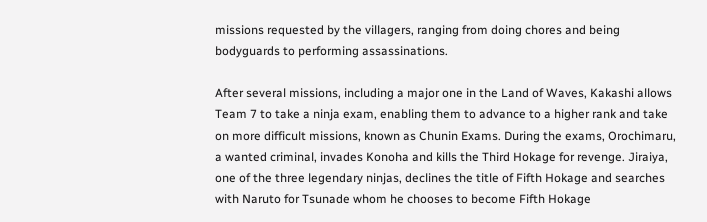missions requested by the villagers, ranging from doing chores and being bodyguards to performing assassinations.

After several missions, including a major one in the Land of Waves, Kakashi allows Team 7 to take a ninja exam, enabling them to advance to a higher rank and take on more difficult missions, known as Chunin Exams. During the exams, Orochimaru, a wanted criminal, invades Konoha and kills the Third Hokage for revenge. Jiraiya, one of the three legendary ninjas, declines the title of Fifth Hokage and searches with Naruto for Tsunade whom he chooses to become Fifth Hokage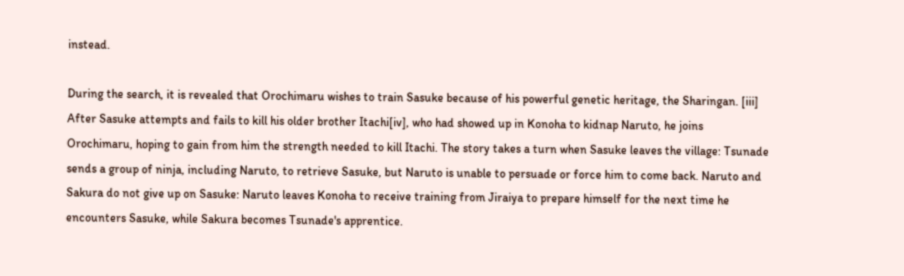instead.

During the search, it is revealed that Orochimaru wishes to train Sasuke because of his powerful genetic heritage, the Sharingan. [iii] After Sasuke attempts and fails to kill his older brother Itachi[iv], who had showed up in Konoha to kidnap Naruto, he joins Orochimaru, hoping to gain from him the strength needed to kill Itachi. The story takes a turn when Sasuke leaves the village: Tsunade sends a group of ninja, including Naruto, to retrieve Sasuke, but Naruto is unable to persuade or force him to come back. Naruto and Sakura do not give up on Sasuke: Naruto leaves Konoha to receive training from Jiraiya to prepare himself for the next time he encounters Sasuke, while Sakura becomes Tsunade's apprentice.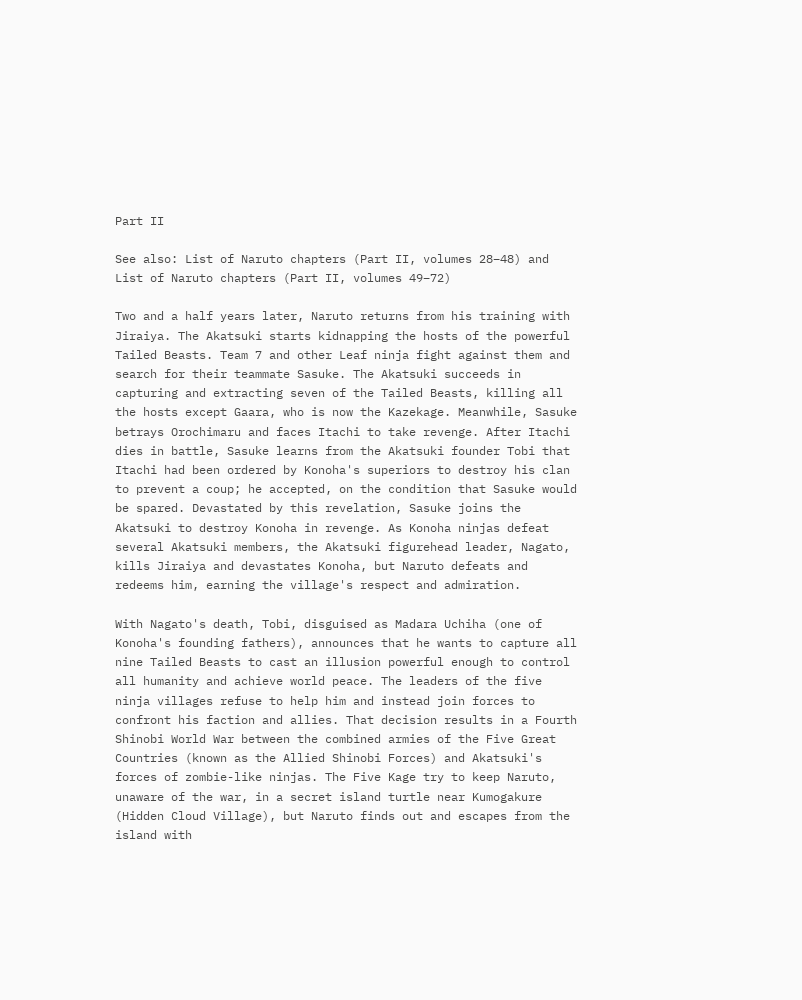Part II

See also: List of Naruto chapters (Part II, volumes 28–48) and List of Naruto chapters (Part II, volumes 49–72)

Two and a half years later, Naruto returns from his training with Jiraiya. The Akatsuki starts kidnapping the hosts of the powerful Tailed Beasts. Team 7 and other Leaf ninja fight against them and search for their teammate Sasuke. The Akatsuki succeeds in capturing and extracting seven of the Tailed Beasts, killing all the hosts except Gaara, who is now the Kazekage. Meanwhile, Sasuke betrays Orochimaru and faces Itachi to take revenge. After Itachi dies in battle, Sasuke learns from the Akatsuki founder Tobi that Itachi had been ordered by Konoha's superiors to destroy his clan to prevent a coup; he accepted, on the condition that Sasuke would be spared. Devastated by this revelation, Sasuke joins the Akatsuki to destroy Konoha in revenge. As Konoha ninjas defeat several Akatsuki members, the Akatsuki figurehead leader, Nagato, kills Jiraiya and devastates Konoha, but Naruto defeats and redeems him, earning the village's respect and admiration.

With Nagato's death, Tobi, disguised as Madara Uchiha (one of Konoha's founding fathers), announces that he wants to capture all nine Tailed Beasts to cast an illusion powerful enough to control all humanity and achieve world peace. The leaders of the five ninja villages refuse to help him and instead join forces to confront his faction and allies. That decision results in a Fourth Shinobi World War between the combined armies of the Five Great Countries (known as the Allied Shinobi Forces) and Akatsuki's forces of zombie-like ninjas. The Five Kage try to keep Naruto, unaware of the war, in a secret island turtle near Kumogakure (Hidden Cloud Village), but Naruto finds out and escapes from the island with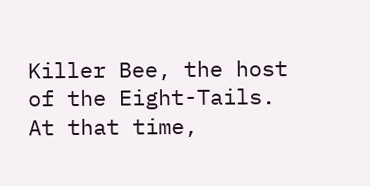Killer Bee, the host of the Eight-Tails. At that time,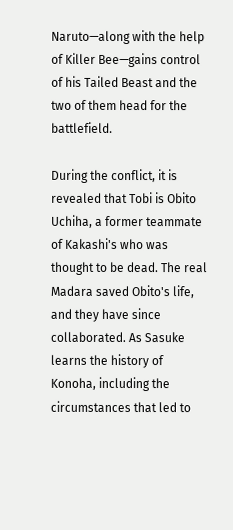Naruto—along with the help of Killer Bee—gains control of his Tailed Beast and the two of them head for the battlefield.

During the conflict, it is revealed that Tobi is Obito Uchiha, a former teammate of Kakashi's who was thought to be dead. The real Madara saved Obito's life, and they have since collaborated. As Sasuke learns the history of Konoha, including the circumstances that led to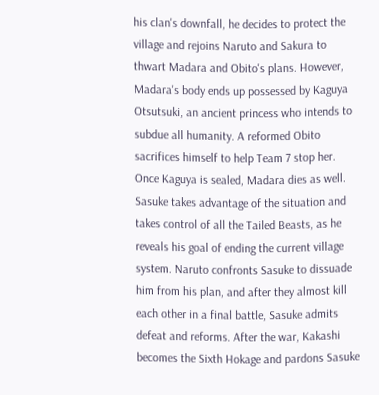his clan's downfall, he decides to protect the village and rejoins Naruto and Sakura to thwart Madara and Obito's plans. However, Madara's body ends up possessed by Kaguya Otsutsuki, an ancient princess who intends to subdue all humanity. A reformed Obito sacrifices himself to help Team 7 stop her. Once Kaguya is sealed, Madara dies as well. Sasuke takes advantage of the situation and takes control of all the Tailed Beasts, as he reveals his goal of ending the current village system. Naruto confronts Sasuke to dissuade him from his plan, and after they almost kill each other in a final battle, Sasuke admits defeat and reforms. After the war, Kakashi becomes the Sixth Hokage and pardons Sasuke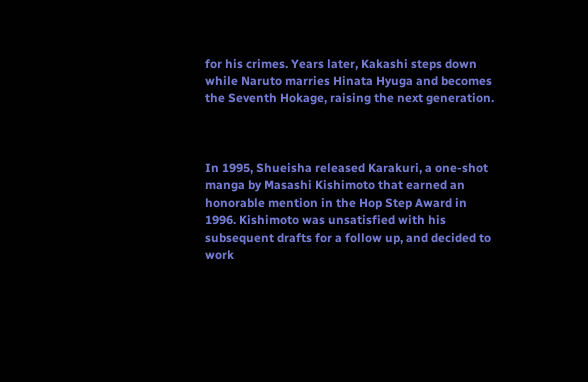for his crimes. Years later, Kakashi steps down while Naruto marries Hinata Hyuga and becomes the Seventh Hokage, raising the next generation.



In 1995, Shueisha released Karakuri, a one-shot manga by Masashi Kishimoto that earned an honorable mention in the Hop Step Award in 1996. Kishimoto was unsatisfied with his subsequent drafts for a follow up, and decided to work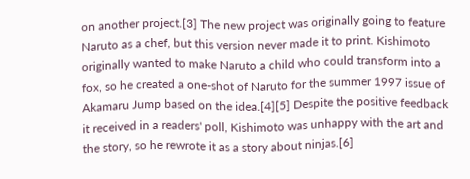on another project.[3] The new project was originally going to feature Naruto as a chef, but this version never made it to print. Kishimoto originally wanted to make Naruto a child who could transform into a fox, so he created a one-shot of Naruto for the summer 1997 issue of Akamaru Jump based on the idea.[4][5] Despite the positive feedback it received in a readers' poll, Kishimoto was unhappy with the art and the story, so he rewrote it as a story about ninjas.[6]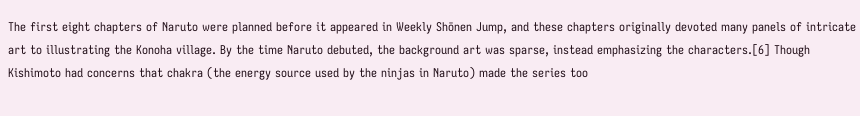The first eight chapters of Naruto were planned before it appeared in Weekly Shōnen Jump, and these chapters originally devoted many panels of intricate art to illustrating the Konoha village. By the time Naruto debuted, the background art was sparse, instead emphasizing the characters.[6] Though Kishimoto had concerns that chakra (the energy source used by the ninjas in Naruto) made the series too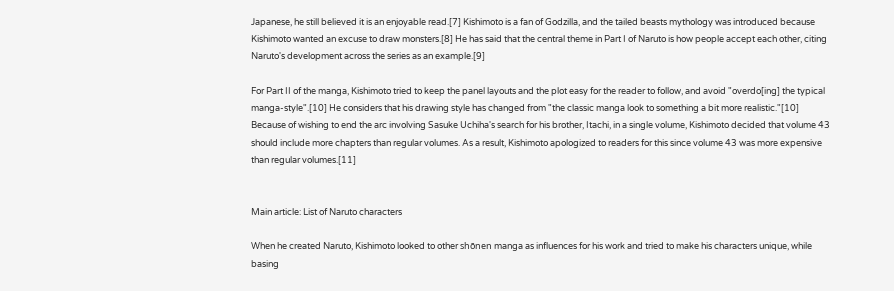Japanese, he still believed it is an enjoyable read.[7] Kishimoto is a fan of Godzilla, and the tailed beasts mythology was introduced because Kishimoto wanted an excuse to draw monsters.[8] He has said that the central theme in Part I of Naruto is how people accept each other, citing Naruto's development across the series as an example.[9]

For Part II of the manga, Kishimoto tried to keep the panel layouts and the plot easy for the reader to follow, and avoid "overdo[ing] the typical manga-style".[10] He considers that his drawing style has changed from "the classic manga look to something a bit more realistic."[10] Because of wishing to end the arc involving Sasuke Uchiha's search for his brother, Itachi, in a single volume, Kishimoto decided that volume 43 should include more chapters than regular volumes. As a result, Kishimoto apologized to readers for this since volume 43 was more expensive than regular volumes.[11]


Main article: List of Naruto characters

When he created Naruto, Kishimoto looked to other shōnen manga as influences for his work and tried to make his characters unique, while basing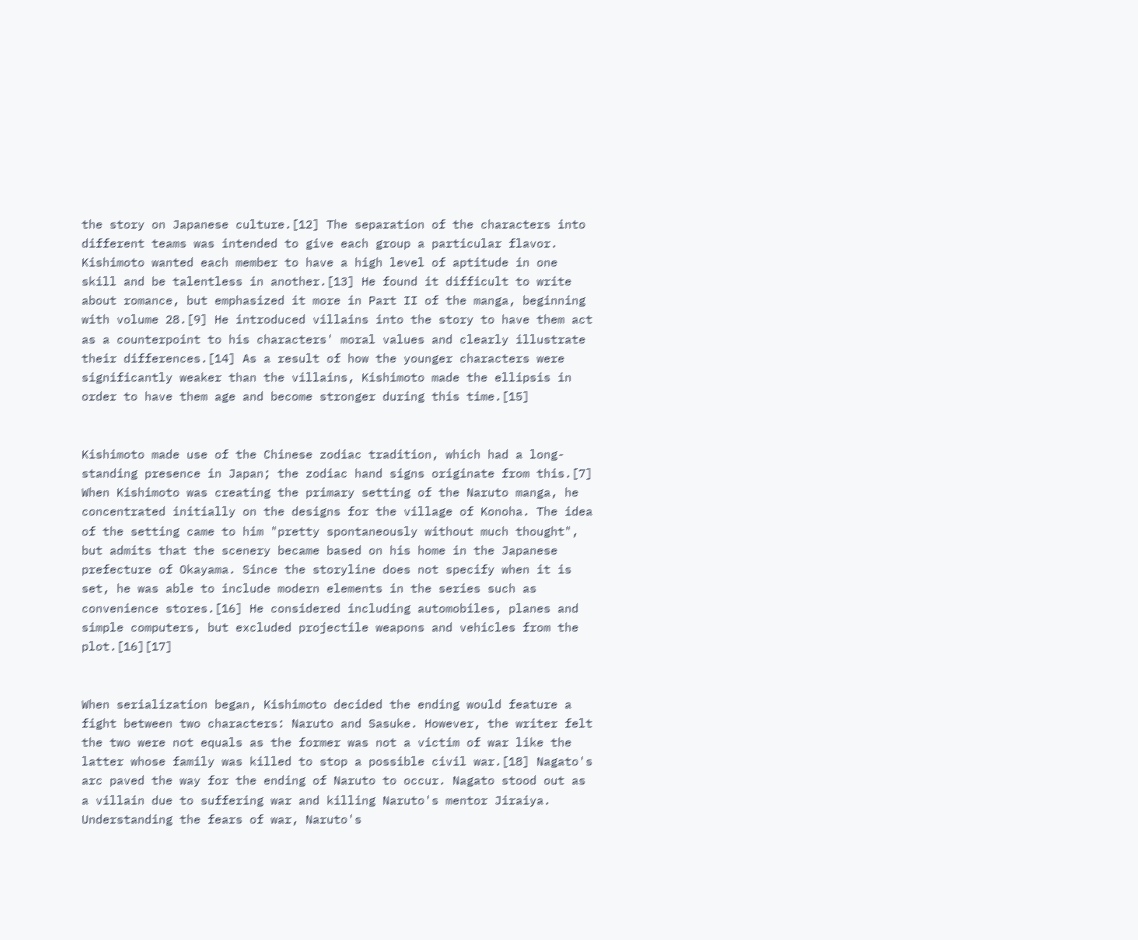the story on Japanese culture.[12] The separation of the characters into different teams was intended to give each group a particular flavor. Kishimoto wanted each member to have a high level of aptitude in one skill and be talentless in another.[13] He found it difficult to write about romance, but emphasized it more in Part II of the manga, beginning with volume 28.[9] He introduced villains into the story to have them act as a counterpoint to his characters' moral values and clearly illustrate their differences.[14] As a result of how the younger characters were significantly weaker than the villains, Kishimoto made the ellipsis in order to have them age and become stronger during this time.[15]


Kishimoto made use of the Chinese zodiac tradition, which had a long-standing presence in Japan; the zodiac hand signs originate from this.[7] When Kishimoto was creating the primary setting of the Naruto manga, he concentrated initially on the designs for the village of Konoha. The idea of the setting came to him "pretty spontaneously without much thought", but admits that the scenery became based on his home in the Japanese prefecture of Okayama. Since the storyline does not specify when it is set, he was able to include modern elements in the series such as convenience stores.[16] He considered including automobiles, planes and simple computers, but excluded projectile weapons and vehicles from the plot.[16][17]


When serialization began, Kishimoto decided the ending would feature a fight between two characters: Naruto and Sasuke. However, the writer felt the two were not equals as the former was not a victim of war like the latter whose family was killed to stop a possible civil war.[18] Nagato's arc paved the way for the ending of Naruto to occur. Nagato stood out as a villain due to suffering war and killing Naruto's mentor Jiraiya. Understanding the fears of war, Naruto's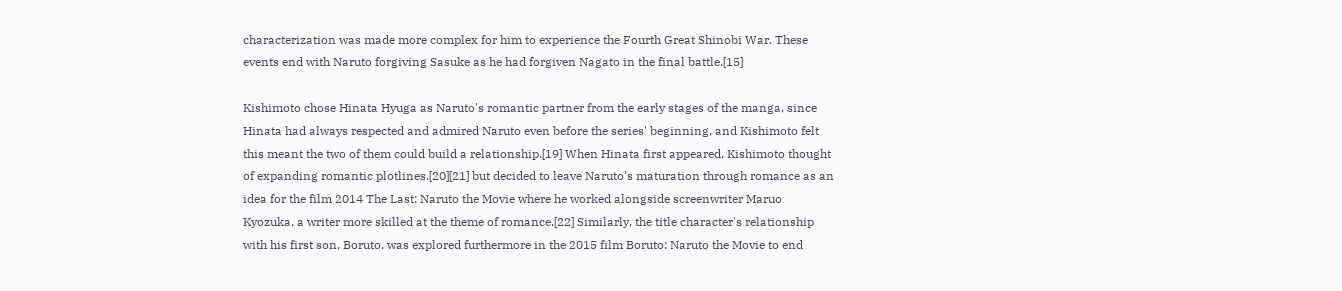characterization was made more complex for him to experience the Fourth Great Shinobi War. These events end with Naruto forgiving Sasuke as he had forgiven Nagato in the final battle.[15]

Kishimoto chose Hinata Hyuga as Naruto's romantic partner from the early stages of the manga, since Hinata had always respected and admired Naruto even before the series' beginning, and Kishimoto felt this meant the two of them could build a relationship.[19] When Hinata first appeared, Kishimoto thought of expanding romantic plotlines.[20][21] but decided to leave Naruto's maturation through romance as an idea for the film 2014 The Last: Naruto the Movie where he worked alongside screenwriter Maruo Kyozuka, a writer more skilled at the theme of romance.[22] Similarly, the title character's relationship with his first son, Boruto, was explored furthermore in the 2015 film Boruto: Naruto the Movie to end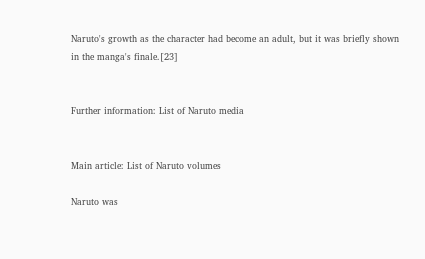Naruto's growth as the character had become an adult, but it was briefly shown in the manga's finale.[23]


Further information: List of Naruto media


Main article: List of Naruto volumes

Naruto was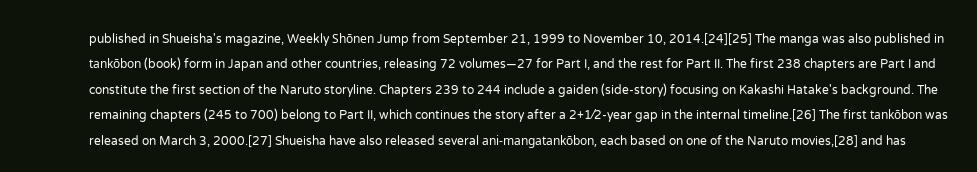published in Shueisha's magazine, Weekly Shōnen Jump from September 21, 1999 to November 10, 2014.[24][25] The manga was also published in tankōbon (book) form in Japan and other countries, releasing 72 volumes—27 for Part I, and the rest for Part II. The first 238 chapters are Part I and constitute the first section of the Naruto storyline. Chapters 239 to 244 include a gaiden (side-story) focusing on Kakashi Hatake's background. The remaining chapters (245 to 700) belong to Part II, which continues the story after a 2+1⁄2-year gap in the internal timeline.[26] The first tankōbon was released on March 3, 2000.[27] Shueisha have also released several ani-mangatankōbon, each based on one of the Naruto movies,[28] and has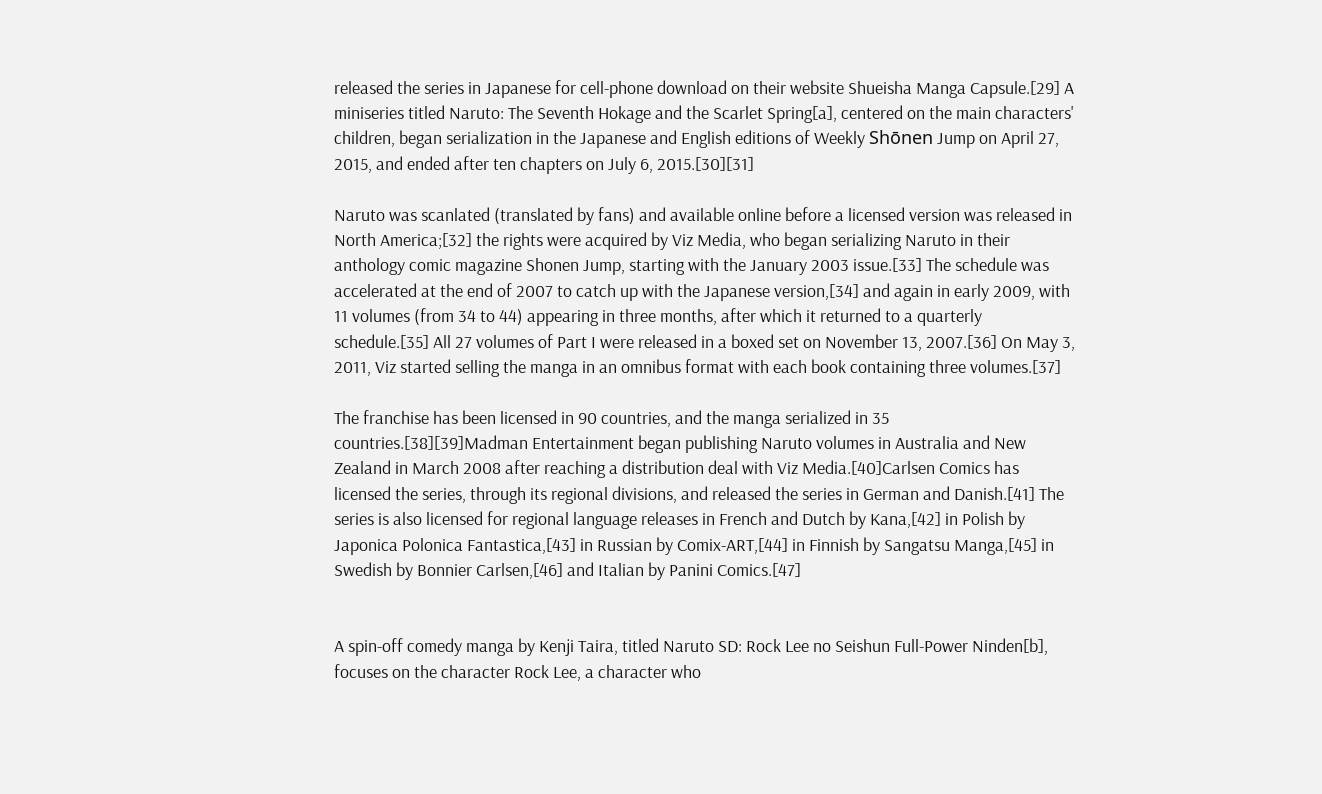released the series in Japanese for cell-phone download on their website Shueisha Manga Capsule.[29] A miniseries titled Naruto: The Seventh Hokage and the Scarlet Spring[a], centered on the main characters' children, began serialization in the Japanese and English editions of Weekly Shōnen Jump on April 27, 2015, and ended after ten chapters on July 6, 2015.[30][31]

Naruto was scanlated (translated by fans) and available online before a licensed version was released in North America;[32] the rights were acquired by Viz Media, who began serializing Naruto in their anthology comic magazine Shonen Jump, starting with the January 2003 issue.[33] The schedule was accelerated at the end of 2007 to catch up with the Japanese version,[34] and again in early 2009, with 11 volumes (from 34 to 44) appearing in three months, after which it returned to a quarterly schedule.[35] All 27 volumes of Part I were released in a boxed set on November 13, 2007.[36] On May 3, 2011, Viz started selling the manga in an omnibus format with each book containing three volumes.[37]

The franchise has been licensed in 90 countries, and the manga serialized in 35 countries.[38][39]Madman Entertainment began publishing Naruto volumes in Australia and New Zealand in March 2008 after reaching a distribution deal with Viz Media.[40]Carlsen Comics has licensed the series, through its regional divisions, and released the series in German and Danish.[41] The series is also licensed for regional language releases in French and Dutch by Kana,[42] in Polish by Japonica Polonica Fantastica,[43] in Russian by Comix-ART,[44] in Finnish by Sangatsu Manga,[45] in Swedish by Bonnier Carlsen,[46] and Italian by Panini Comics.[47]


A spin-off comedy manga by Kenji Taira, titled Naruto SD: Rock Lee no Seishun Full-Power Ninden[b], focuses on the character Rock Lee, a character who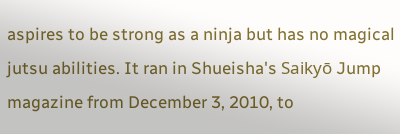aspires to be strong as a ninja but has no magical jutsu abilities. It ran in Shueisha's Saikyō Jump magazine from December 3, 2010, to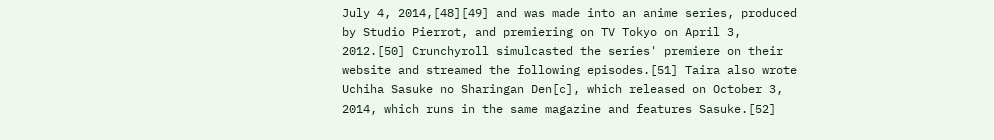July 4, 2014,[48][49] and was made into an anime series, produced by Studio Pierrot, and premiering on TV Tokyo on April 3, 2012.[50] Crunchyroll simulcasted the series' premiere on their website and streamed the following episodes.[51] Taira also wrote Uchiha Sasuke no Sharingan Den[c], which released on October 3, 2014, which runs in the same magazine and features Sasuke.[52]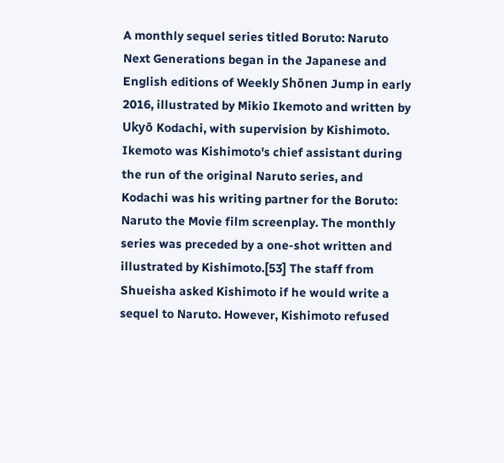A monthly sequel series titled Boruto: Naruto Next Generations began in the Japanese and English editions of Weekly Shōnen Jump in early 2016, illustrated by Mikio Ikemoto and written by Ukyō Kodachi, with supervision by Kishimoto. Ikemoto was Kishimoto's chief assistant during the run of the original Naruto series, and Kodachi was his writing partner for the Boruto: Naruto the Movie film screenplay. The monthly series was preceded by a one-shot written and illustrated by Kishimoto.[53] The staff from Shueisha asked Kishimoto if he would write a sequel to Naruto. However, Kishimoto refused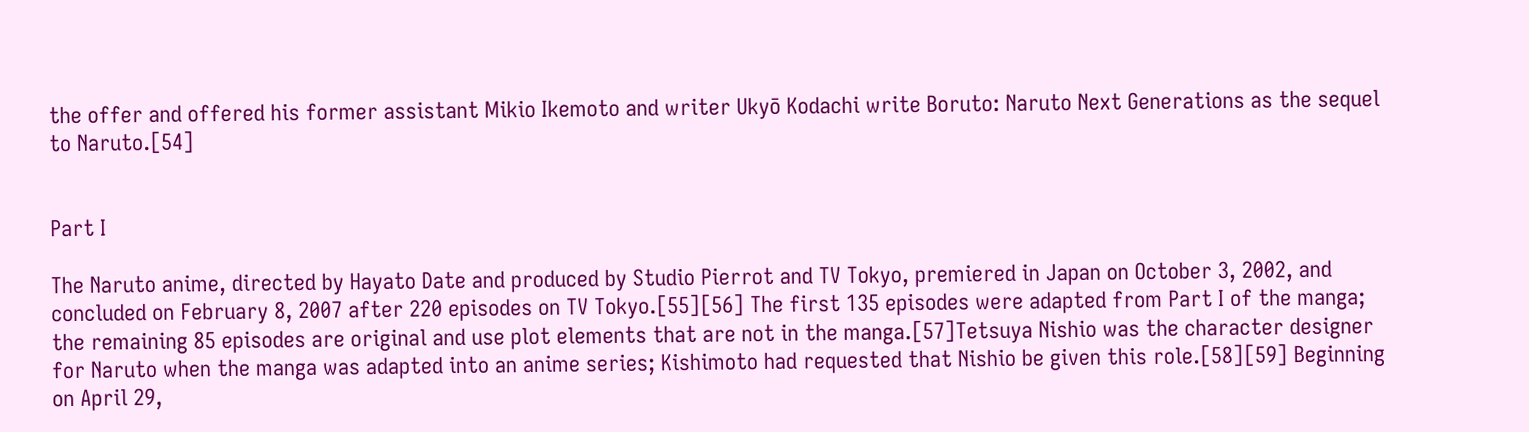the offer and offered his former assistant Mikio Ikemoto and writer Ukyō Kodachi write Boruto: Naruto Next Generations as the sequel to Naruto.[54]


Part I

The Naruto anime, directed by Hayato Date and produced by Studio Pierrot and TV Tokyo, premiered in Japan on October 3, 2002, and concluded on February 8, 2007 after 220 episodes on TV Tokyo.[55][56] The first 135 episodes were adapted from Part I of the manga; the remaining 85 episodes are original and use plot elements that are not in the manga.[57]Tetsuya Nishio was the character designer for Naruto when the manga was adapted into an anime series; Kishimoto had requested that Nishio be given this role.[58][59] Beginning on April 29,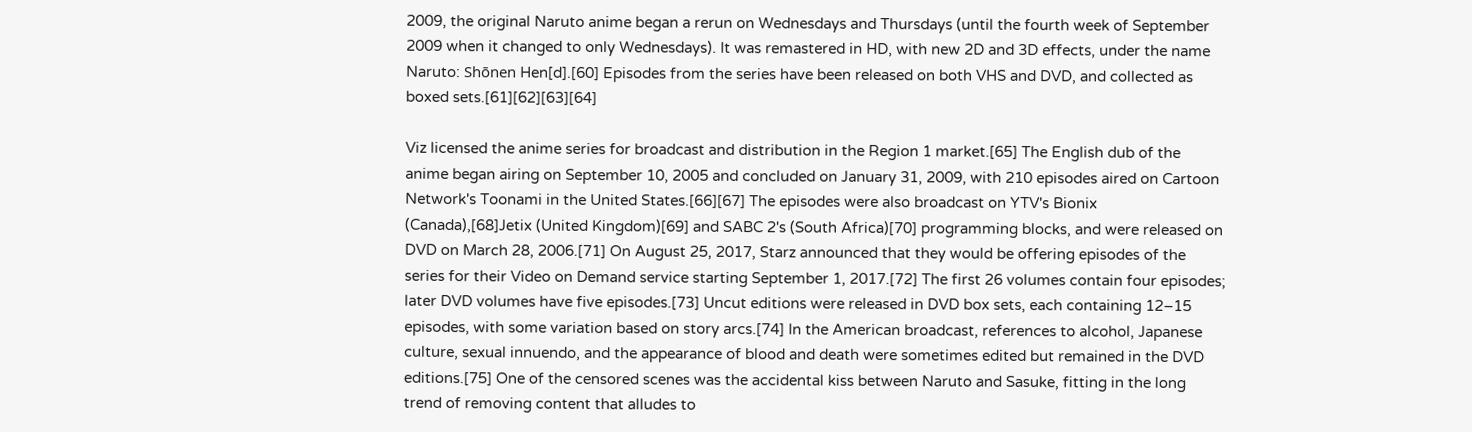2009, the original Naruto anime began a rerun on Wednesdays and Thursdays (until the fourth week of September 2009 when it changed to only Wednesdays). It was remastered in HD, with new 2D and 3D effects, under the name Naruto: Shōnen Hen[d].[60] Episodes from the series have been released on both VHS and DVD, and collected as boxed sets.[61][62][63][64]

Viz licensed the anime series for broadcast and distribution in the Region 1 market.[65] The English dub of the anime began airing on September 10, 2005 and concluded on January 31, 2009, with 210 episodes aired on Cartoon Network's Toonami in the United States.[66][67] The episodes were also broadcast on YTV's Bionix (Canada),[68]Jetix (United Kingdom)[69] and SABC 2's (South Africa)[70] programming blocks, and were released on DVD on March 28, 2006.[71] On August 25, 2017, Starz announced that they would be offering episodes of the series for their Video on Demand service starting September 1, 2017.[72] The first 26 volumes contain four episodes; later DVD volumes have five episodes.[73] Uncut editions were released in DVD box sets, each containing 12–15 episodes, with some variation based on story arcs.[74] In the American broadcast, references to alcohol, Japanese culture, sexual innuendo, and the appearance of blood and death were sometimes edited but remained in the DVD editions.[75] One of the censored scenes was the accidental kiss between Naruto and Sasuke, fitting in the long trend of removing content that alludes to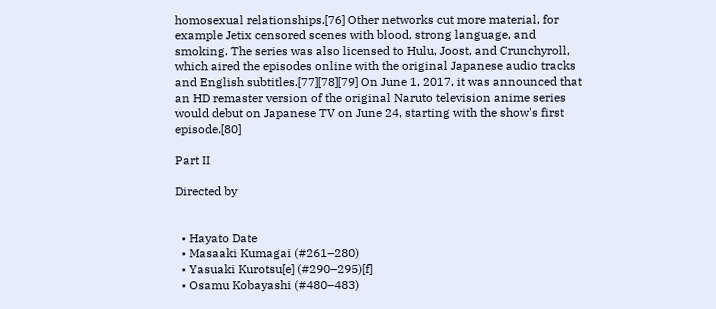homosexual relationships.[76] Other networks cut more material, for example Jetix censored scenes with blood, strong language, and smoking. The series was also licensed to Hulu, Joost, and Crunchyroll, which aired the episodes online with the original Japanese audio tracks and English subtitles.[77][78][79] On June 1, 2017, it was announced that an HD remaster version of the original Naruto television anime series would debut on Japanese TV on June 24, starting with the show's first episode.[80]

Part II

Directed by


  • Hayato Date
  • Masaaki Kumagai (#261–280)
  • Yasuaki Kurotsu[e] (#290–295)[f]
  • Osamu Kobayashi (#480–483)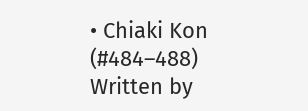• Chiaki Kon (#484–488)
Written by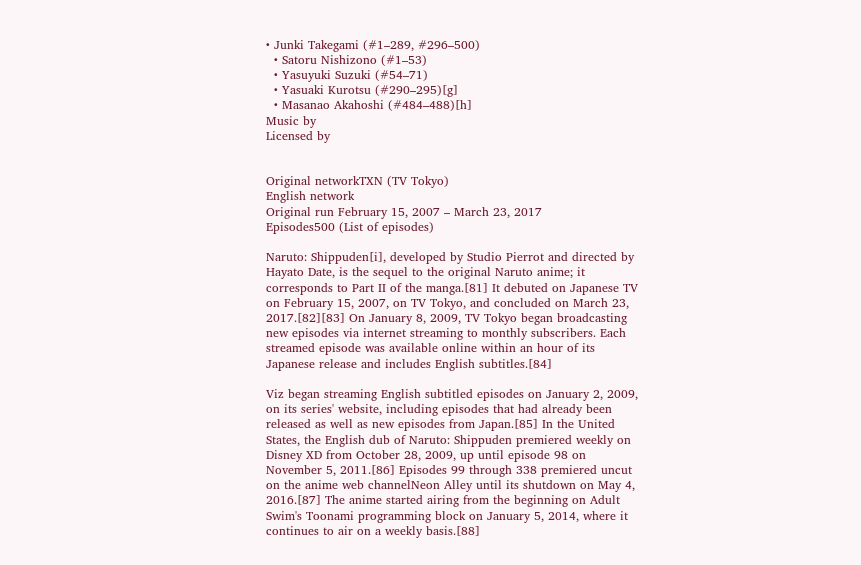• Junki Takegami (#1–289, #296–500)
  • Satoru Nishizono (#1–53)
  • Yasuyuki Suzuki (#54–71)
  • Yasuaki Kurotsu (#290–295)[g]
  • Masanao Akahoshi (#484–488)[h]
Music by
Licensed by


Original networkTXN (TV Tokyo)
English network
Original run February 15, 2007 – March 23, 2017
Episodes500 (List of episodes)

Naruto: Shippuden[i], developed by Studio Pierrot and directed by Hayato Date, is the sequel to the original Naruto anime; it corresponds to Part II of the manga.[81] It debuted on Japanese TV on February 15, 2007, on TV Tokyo, and concluded on March 23, 2017.[82][83] On January 8, 2009, TV Tokyo began broadcasting new episodes via internet streaming to monthly subscribers. Each streamed episode was available online within an hour of its Japanese release and includes English subtitles.[84]

Viz began streaming English subtitled episodes on January 2, 2009, on its series' website, including episodes that had already been released as well as new episodes from Japan.[85] In the United States, the English dub of Naruto: Shippuden premiered weekly on Disney XD from October 28, 2009, up until episode 98 on November 5, 2011.[86] Episodes 99 through 338 premiered uncut on the anime web channelNeon Alley until its shutdown on May 4, 2016.[87] The anime started airing from the beginning on Adult Swim's Toonami programming block on January 5, 2014, where it continues to air on a weekly basis.[88]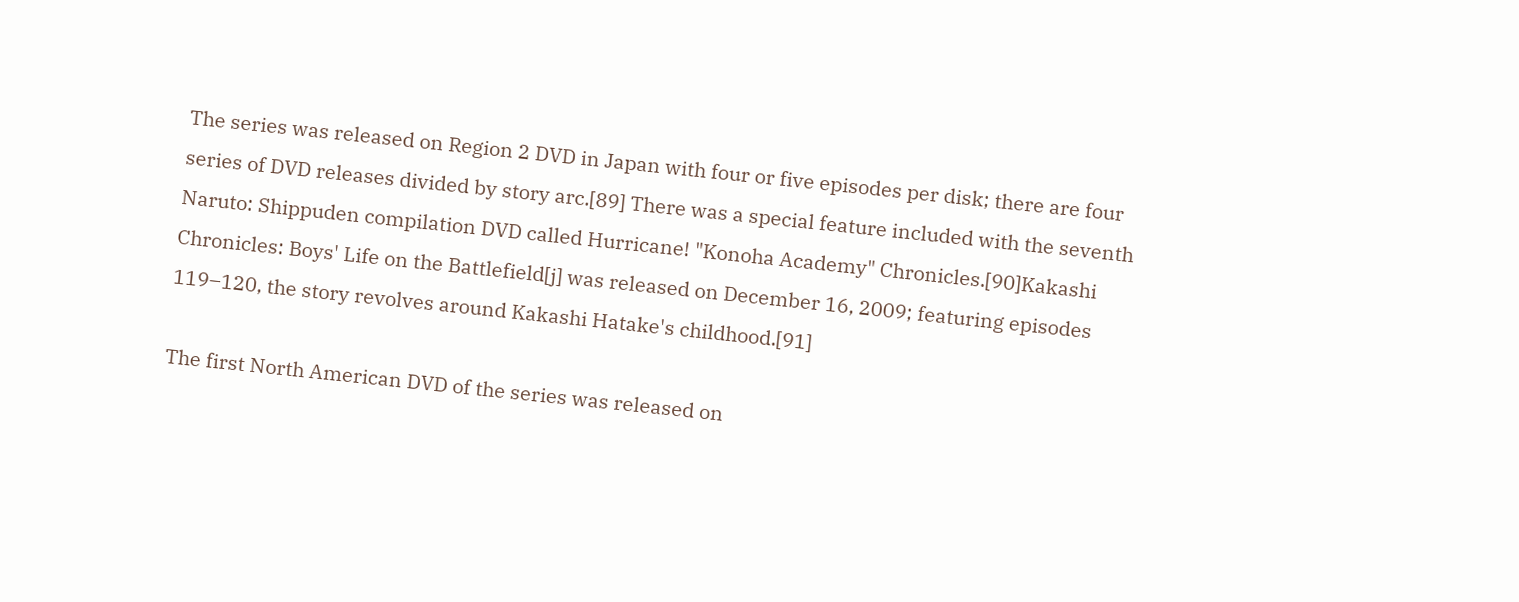The series was released on Region 2 DVD in Japan with four or five episodes per disk; there are four series of DVD releases divided by story arc.[89] There was a special feature included with the seventh Naruto: Shippuden compilation DVD called Hurricane! "Konoha Academy" Chronicles.[90]Kakashi Chronicles: Boys' Life on the Battlefield[j] was released on December 16, 2009; featuring episodes 119–120, the story revolves around Kakashi Hatake's childhood.[91]

The first North American DVD of the series was released on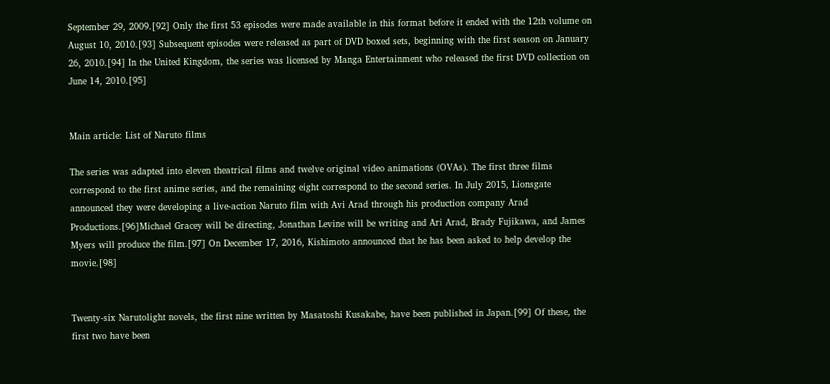September 29, 2009.[92] Only the first 53 episodes were made available in this format before it ended with the 12th volume on August 10, 2010.[93] Subsequent episodes were released as part of DVD boxed sets, beginning with the first season on January 26, 2010.[94] In the United Kingdom, the series was licensed by Manga Entertainment who released the first DVD collection on June 14, 2010.[95]


Main article: List of Naruto films

The series was adapted into eleven theatrical films and twelve original video animations (OVAs). The first three films correspond to the first anime series, and the remaining eight correspond to the second series. In July 2015, Lionsgate announced they were developing a live-action Naruto film with Avi Arad through his production company Arad Productions.[96]Michael Gracey will be directing, Jonathan Levine will be writing and Ari Arad, Brady Fujikawa, and James Myers will produce the film.[97] On December 17, 2016, Kishimoto announced that he has been asked to help develop the movie.[98]


Twenty-six Narutolight novels, the first nine written by Masatoshi Kusakabe, have been published in Japan.[99] Of these, the first two have been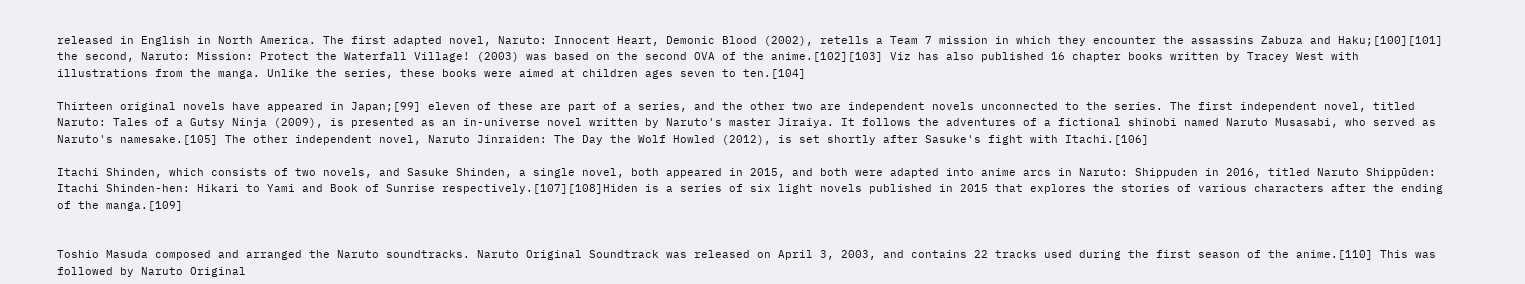released in English in North America. The first adapted novel, Naruto: Innocent Heart, Demonic Blood (2002), retells a Team 7 mission in which they encounter the assassins Zabuza and Haku;[100][101] the second, Naruto: Mission: Protect the Waterfall Village! (2003) was based on the second OVA of the anime.[102][103] Viz has also published 16 chapter books written by Tracey West with illustrations from the manga. Unlike the series, these books were aimed at children ages seven to ten.[104]

Thirteen original novels have appeared in Japan;[99] eleven of these are part of a series, and the other two are independent novels unconnected to the series. The first independent novel, titled Naruto: Tales of a Gutsy Ninja (2009), is presented as an in-universe novel written by Naruto's master Jiraiya. It follows the adventures of a fictional shinobi named Naruto Musasabi, who served as Naruto's namesake.[105] The other independent novel, Naruto Jinraiden: The Day the Wolf Howled (2012), is set shortly after Sasuke's fight with Itachi.[106]

Itachi Shinden, which consists of two novels, and Sasuke Shinden, a single novel, both appeared in 2015, and both were adapted into anime arcs in Naruto: Shippuden in 2016, titled Naruto Shippūden: Itachi Shinden-hen: Hikari to Yami and Book of Sunrise respectively.[107][108]Hiden is a series of six light novels published in 2015 that explores the stories of various characters after the ending of the manga.[109]


Toshio Masuda composed and arranged the Naruto soundtracks. Naruto Original Soundtrack was released on April 3, 2003, and contains 22 tracks used during the first season of the anime.[110] This was followed by Naruto Original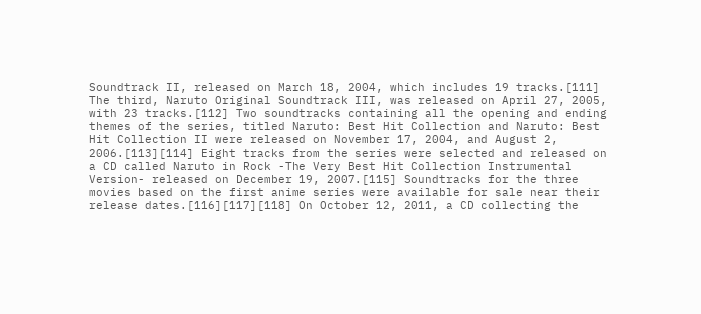Soundtrack II, released on March 18, 2004, which includes 19 tracks.[111] The third, Naruto Original Soundtrack III, was released on April 27, 2005, with 23 tracks.[112] Two soundtracks containing all the opening and ending themes of the series, titled Naruto: Best Hit Collection and Naruto: Best Hit Collection II were released on November 17, 2004, and August 2, 2006.[113][114] Eight tracks from the series were selected and released on a CD called Naruto in Rock -The Very Best Hit Collection Instrumental Version- released on December 19, 2007.[115] Soundtracks for the three movies based on the first anime series were available for sale near their release dates.[116][117][118] On October 12, 2011, a CD collecting the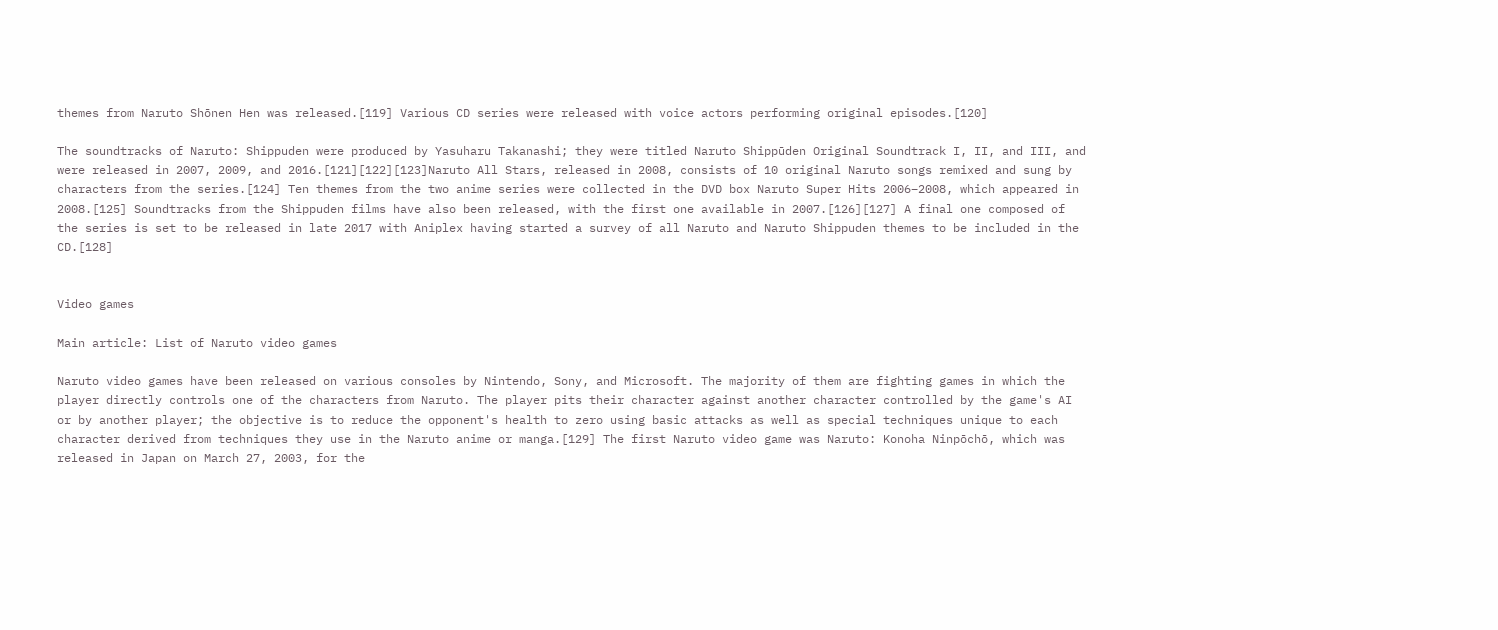themes from Naruto Shōnen Hen was released.[119] Various CD series were released with voice actors performing original episodes.[120]

The soundtracks of Naruto: Shippuden were produced by Yasuharu Takanashi; they were titled Naruto Shippūden Original Soundtrack I, II, and III, and were released in 2007, 2009, and 2016.[121][122][123]Naruto All Stars, released in 2008, consists of 10 original Naruto songs remixed and sung by characters from the series.[124] Ten themes from the two anime series were collected in the DVD box Naruto Super Hits 2006–2008, which appeared in 2008.[125] Soundtracks from the Shippuden films have also been released, with the first one available in 2007.[126][127] A final one composed of the series is set to be released in late 2017 with Aniplex having started a survey of all Naruto and Naruto Shippuden themes to be included in the CD.[128]


Video games

Main article: List of Naruto video games

Naruto video games have been released on various consoles by Nintendo, Sony, and Microsoft. The majority of them are fighting games in which the player directly controls one of the characters from Naruto. The player pits their character against another character controlled by the game's AI or by another player; the objective is to reduce the opponent's health to zero using basic attacks as well as special techniques unique to each character derived from techniques they use in the Naruto anime or manga.[129] The first Naruto video game was Naruto: Konoha Ninpōchō, which was released in Japan on March 27, 2003, for the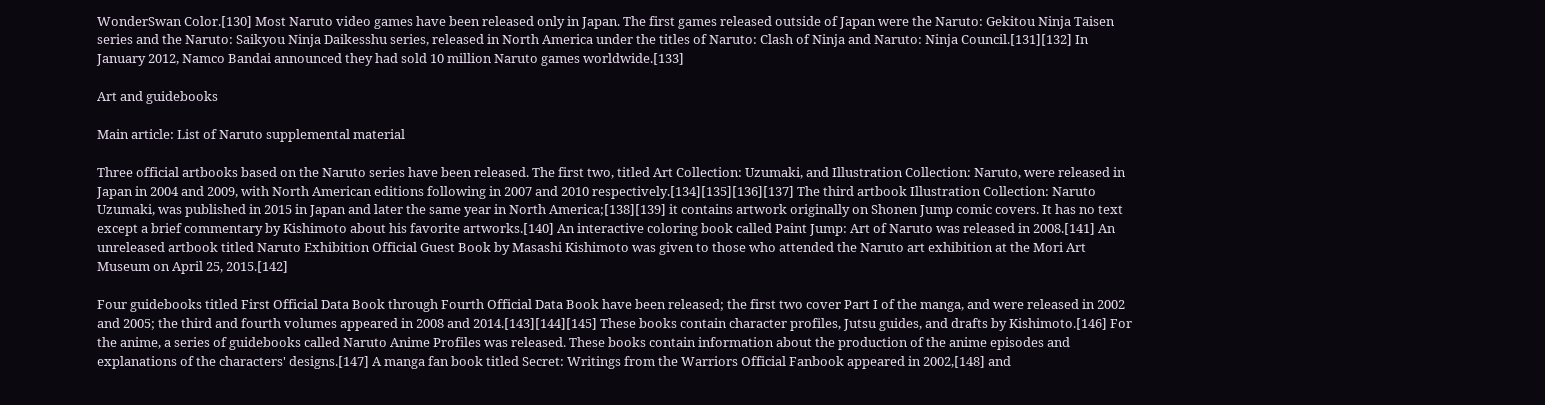WonderSwan Color.[130] Most Naruto video games have been released only in Japan. The first games released outside of Japan were the Naruto: Gekitou Ninja Taisen series and the Naruto: Saikyou Ninja Daikesshu series, released in North America under the titles of Naruto: Clash of Ninja and Naruto: Ninja Council.[131][132] In January 2012, Namco Bandai announced they had sold 10 million Naruto games worldwide.[133]

Art and guidebooks

Main article: List of Naruto supplemental material

Three official artbooks based on the Naruto series have been released. The first two, titled Art Collection: Uzumaki, and Illustration Collection: Naruto, were released in Japan in 2004 and 2009, with North American editions following in 2007 and 2010 respectively.[134][135][136][137] The third artbook Illustration Collection: Naruto Uzumaki, was published in 2015 in Japan and later the same year in North America;[138][139] it contains artwork originally on Shonen Jump comic covers. It has no text except a brief commentary by Kishimoto about his favorite artworks.[140] An interactive coloring book called Paint Jump: Art of Naruto was released in 2008.[141] An unreleased artbook titled Naruto Exhibition Official Guest Book by Masashi Kishimoto was given to those who attended the Naruto art exhibition at the Mori Art Museum on April 25, 2015.[142]

Four guidebooks titled First Official Data Book through Fourth Official Data Book have been released; the first two cover Part I of the manga, and were released in 2002 and 2005; the third and fourth volumes appeared in 2008 and 2014.[143][144][145] These books contain character profiles, Jutsu guides, and drafts by Kishimoto.[146] For the anime, a series of guidebooks called Naruto Anime Profiles was released. These books contain information about the production of the anime episodes and explanations of the characters' designs.[147] A manga fan book titled Secret: Writings from the Warriors Official Fanbook appeared in 2002,[148] and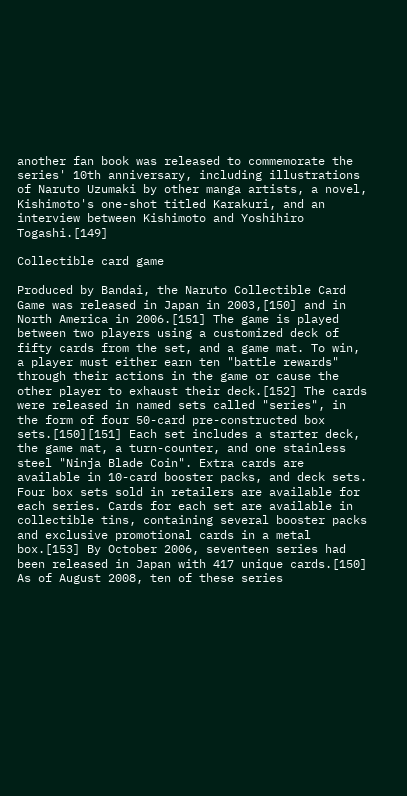another fan book was released to commemorate the series' 10th anniversary, including illustrations of Naruto Uzumaki by other manga artists, a novel, Kishimoto's one-shot titled Karakuri, and an interview between Kishimoto and Yoshihiro Togashi.[149]

Collectible card game

Produced by Bandai, the Naruto Collectible Card Game was released in Japan in 2003,[150] and in North America in 2006.[151] The game is played between two players using a customized deck of fifty cards from the set, and a game mat. To win, a player must either earn ten "battle rewards" through their actions in the game or cause the other player to exhaust their deck.[152] The cards were released in named sets called "series", in the form of four 50-card pre-constructed box sets.[150][151] Each set includes a starter deck, the game mat, a turn-counter, and one stainless steel "Ninja Blade Coin". Extra cards are available in 10-card booster packs, and deck sets. Four box sets sold in retailers are available for each series. Cards for each set are available in collectible tins, containing several booster packs and exclusive promotional cards in a metal box.[153] By October 2006, seventeen series had been released in Japan with 417 unique cards.[150] As of August 2008, ten of these series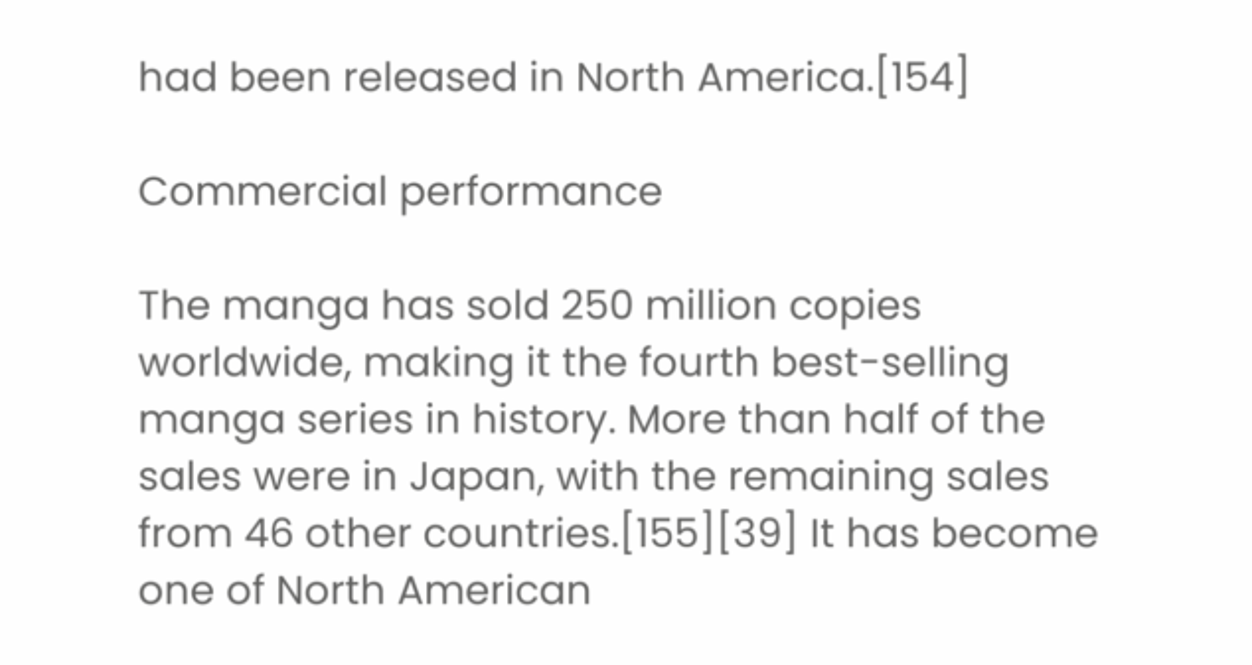had been released in North America.[154]

Commercial performance

The manga has sold 250 million copies worldwide, making it the fourth best-selling manga series in history. More than half of the sales were in Japan, with the remaining sales from 46 other countries.[155][39] It has become one of North American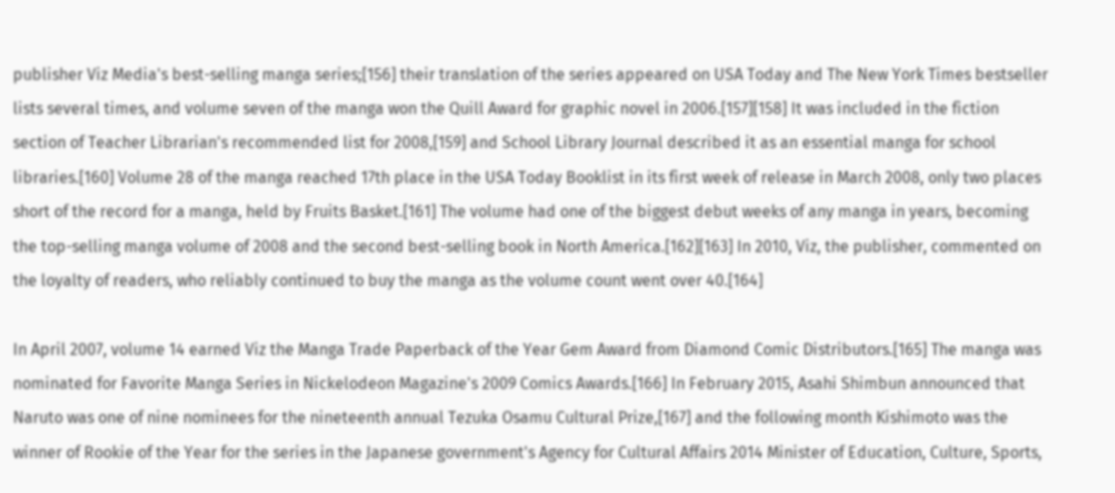publisher Viz Media's best-selling manga series;[156] their translation of the series appeared on USA Today and The New York Times bestseller lists several times, and volume seven of the manga won the Quill Award for graphic novel in 2006.[157][158] It was included in the fiction section of Teacher Librarian's recommended list for 2008,[159] and School Library Journal described it as an essential manga for school libraries.[160] Volume 28 of the manga reached 17th place in the USA Today Booklist in its first week of release in March 2008, only two places short of the record for a manga, held by Fruits Basket.[161] The volume had one of the biggest debut weeks of any manga in years, becoming the top-selling manga volume of 2008 and the second best-selling book in North America.[162][163] In 2010, Viz, the publisher, commented on the loyalty of readers, who reliably continued to buy the manga as the volume count went over 40.[164]

In April 2007, volume 14 earned Viz the Manga Trade Paperback of the Year Gem Award from Diamond Comic Distributors.[165] The manga was nominated for Favorite Manga Series in Nickelodeon Magazine's 2009 Comics Awards.[166] In February 2015, Asahi Shimbun announced that Naruto was one of nine nominees for the nineteenth annual Tezuka Osamu Cultural Prize,[167] and the following month Kishimoto was the winner of Rookie of the Year for the series in the Japanese government's Agency for Cultural Affairs 2014 Minister of Education, Culture, Sports,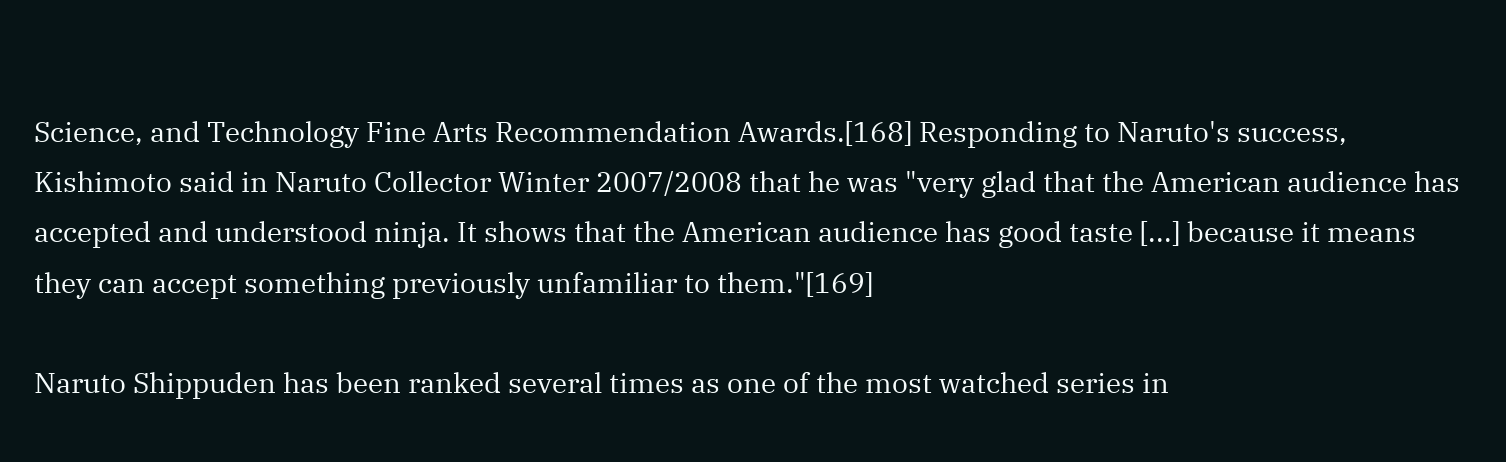Science, and Technology Fine Arts Recommendation Awards.[168] Responding to Naruto's success, Kishimoto said in Naruto Collector Winter 2007/2008 that he was "very glad that the American audience has accepted and understood ninja. It shows that the American audience has good taste [...] because it means they can accept something previously unfamiliar to them."[169]

Naruto Shippuden has been ranked several times as one of the most watched series in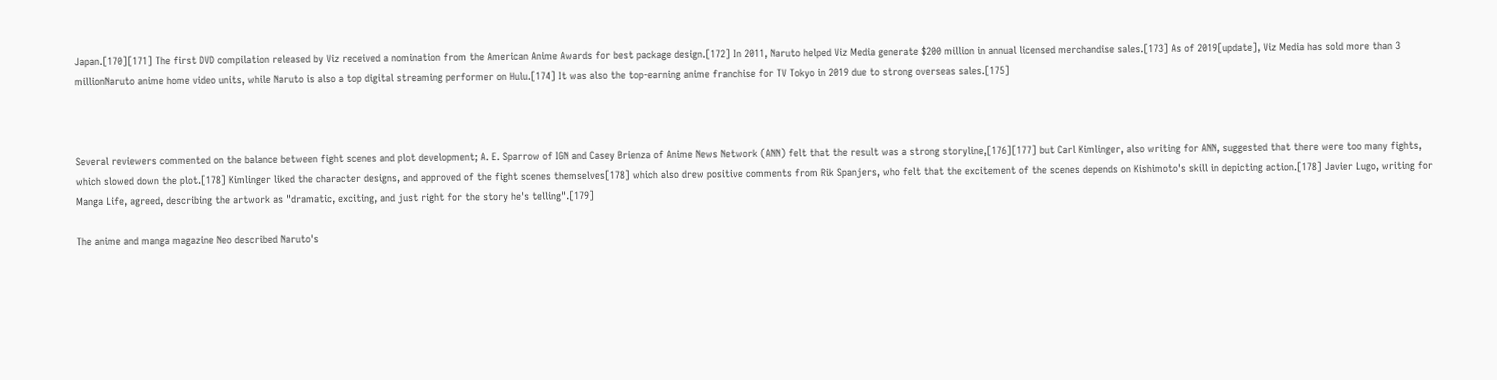Japan.[170][171] The first DVD compilation released by Viz received a nomination from the American Anime Awards for best package design.[172] In 2011, Naruto helped Viz Media generate $200 million in annual licensed merchandise sales.[173] As of 2019[update], Viz Media has sold more than 3 millionNaruto anime home video units, while Naruto is also a top digital streaming performer on Hulu.[174] It was also the top-earning anime franchise for TV Tokyo in 2019 due to strong overseas sales.[175]



Several reviewers commented on the balance between fight scenes and plot development; A. E. Sparrow of IGN and Casey Brienza of Anime News Network (ANN) felt that the result was a strong storyline,[176][177] but Carl Kimlinger, also writing for ANN, suggested that there were too many fights, which slowed down the plot.[178] Kimlinger liked the character designs, and approved of the fight scenes themselves[178] which also drew positive comments from Rik Spanjers, who felt that the excitement of the scenes depends on Kishimoto's skill in depicting action.[178] Javier Lugo, writing for Manga Life, agreed, describing the artwork as "dramatic, exciting, and just right for the story he's telling".[179]

The anime and manga magazine Neo described Naruto's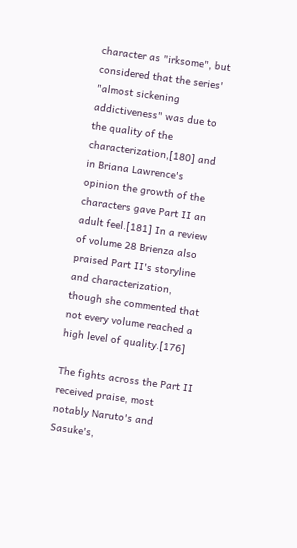character as "irksome", but considered that the series' "almost sickening addictiveness" was due to the quality of the characterization,[180] and in Briana Lawrence's opinion the growth of the characters gave Part II an adult feel.[181] In a review of volume 28 Brienza also praised Part II's storyline and characterization, though she commented that not every volume reached a high level of quality.[176]

The fights across the Part II received praise, most notably Naruto's and Sasuke's,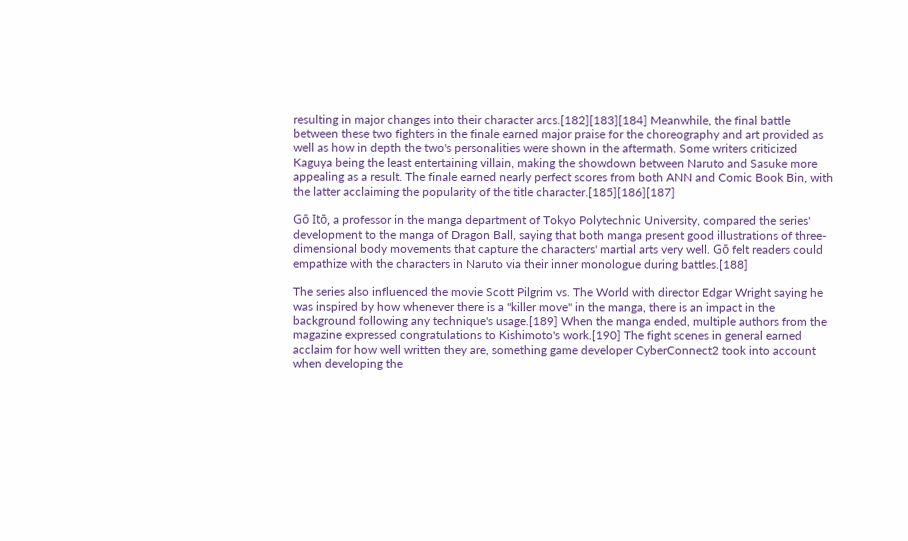resulting in major changes into their character arcs.[182][183][184] Meanwhile, the final battle between these two fighters in the finale earned major praise for the choreography and art provided as well as how in depth the two's personalities were shown in the aftermath. Some writers criticized Kaguya being the least entertaining villain, making the showdown between Naruto and Sasuke more appealing as a result. The finale earned nearly perfect scores from both ANN and Comic Book Bin, with the latter acclaiming the popularity of the title character.[185][186][187]

Gō Itō, a professor in the manga department of Tokyo Polytechnic University, compared the series' development to the manga of Dragon Ball, saying that both manga present good illustrations of three-dimensional body movements that capture the characters' martial arts very well. Gō felt readers could empathize with the characters in Naruto via their inner monologue during battles.[188]

The series also influenced the movie Scott Pilgrim vs. The World with director Edgar Wright saying he was inspired by how whenever there is a "killer move" in the manga, there is an impact in the background following any technique's usage.[189] When the manga ended, multiple authors from the magazine expressed congratulations to Kishimoto's work.[190] The fight scenes in general earned acclaim for how well written they are, something game developer CyberConnect2 took into account when developing the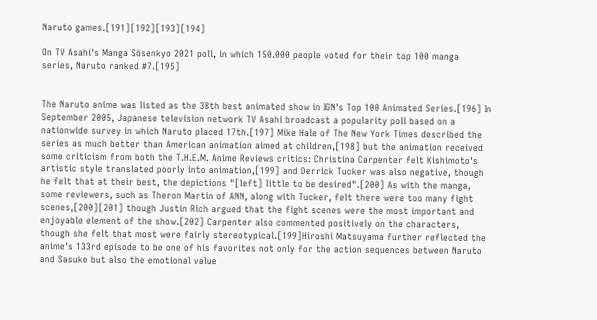Naruto games.[191][192][193][194]

On TV Asahi's Manga Sōsenkyo 2021 poll, in which 150.000 people voted for their top 100 manga series, Naruto ranked #7.[195]


The Naruto anime was listed as the 38th best animated show in IGN's Top 100 Animated Series.[196] In September 2005, Japanese television network TV Asahi broadcast a popularity poll based on a nationwide survey in which Naruto placed 17th.[197] Mike Hale of The New York Times described the series as much better than American animation aimed at children,[198] but the animation received some criticism from both the T.H.E.M. Anime Reviews critics: Christina Carpenter felt Kishimoto's artistic style translated poorly into animation,[199] and Derrick Tucker was also negative, though he felt that at their best, the depictions "[left] little to be desired".[200] As with the manga, some reviewers, such as Theron Martin of ANN, along with Tucker, felt there were too many fight scenes,[200][201] though Justin Rich argued that the fight scenes were the most important and enjoyable element of the show.[202] Carpenter also commented positively on the characters, though she felt that most were fairly stereotypical.[199]Hiroshi Matsuyama further reflected the anime's 133rd episode to be one of his favorites not only for the action sequences between Naruto and Sasuke but also the emotional value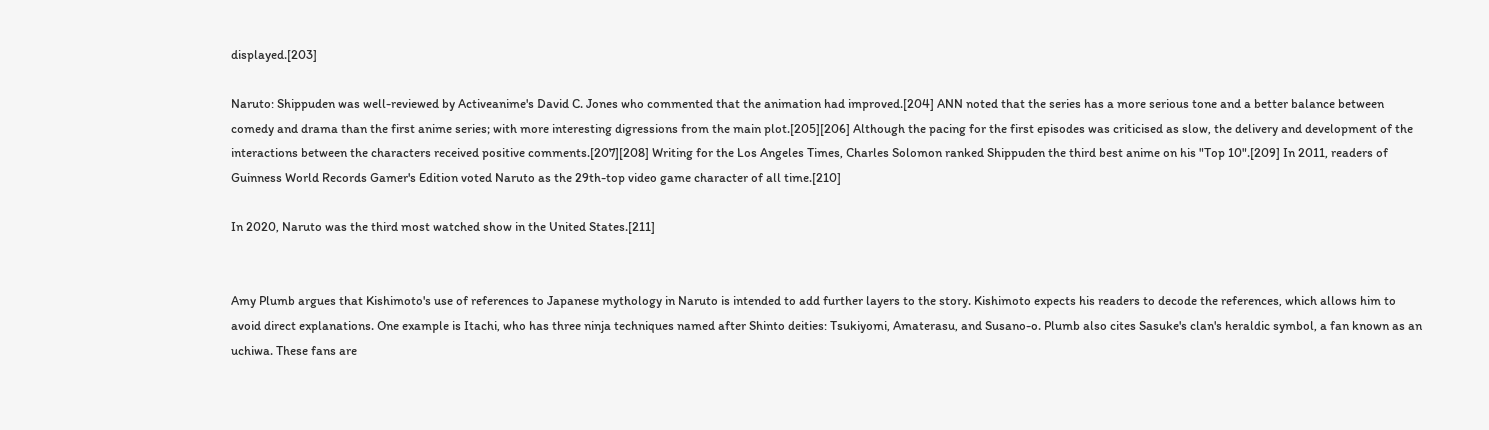displayed.[203]

Naruto: Shippuden was well-reviewed by Activeanime's David C. Jones who commented that the animation had improved.[204] ANN noted that the series has a more serious tone and a better balance between comedy and drama than the first anime series; with more interesting digressions from the main plot.[205][206] Although the pacing for the first episodes was criticised as slow, the delivery and development of the interactions between the characters received positive comments.[207][208] Writing for the Los Angeles Times, Charles Solomon ranked Shippuden the third best anime on his "Top 10".[209] In 2011, readers of Guinness World Records Gamer's Edition voted Naruto as the 29th-top video game character of all time.[210]

In 2020, Naruto was the third most watched show in the United States.[211]


Amy Plumb argues that Kishimoto's use of references to Japanese mythology in Naruto is intended to add further layers to the story. Kishimoto expects his readers to decode the references, which allows him to avoid direct explanations. One example is Itachi, who has three ninja techniques named after Shinto deities: Tsukiyomi, Amaterasu, and Susano-o. Plumb also cites Sasuke's clan's heraldic symbol, a fan known as an uchiwa. These fans are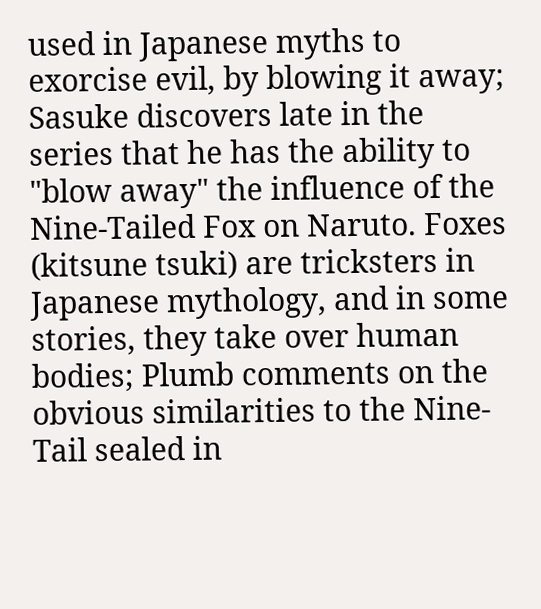used in Japanese myths to exorcise evil, by blowing it away; Sasuke discovers late in the series that he has the ability to "blow away" the influence of the Nine-Tailed Fox on Naruto. Foxes (kitsune tsuki) are tricksters in Japanese mythology, and in some stories, they take over human bodies; Plumb comments on the obvious similarities to the Nine-Tail sealed in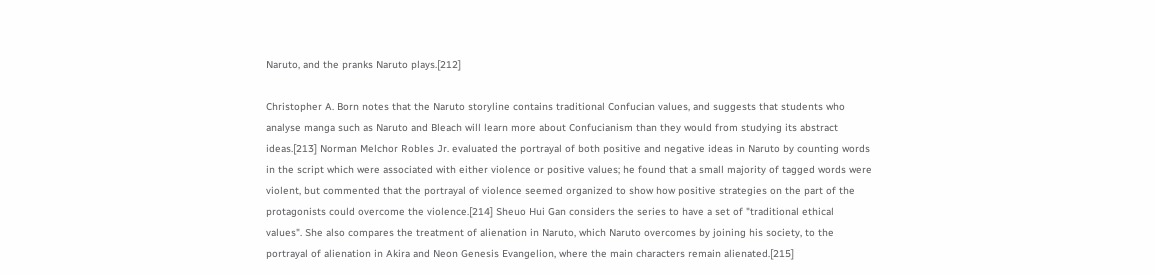Naruto, and the pranks Naruto plays.[212]

Christopher A. Born notes that the Naruto storyline contains traditional Confucian values, and suggests that students who analyse manga such as Naruto and Bleach will learn more about Confucianism than they would from studying its abstract ideas.[213] Norman Melchor Robles Jr. evaluated the portrayal of both positive and negative ideas in Naruto by counting words in the script which were associated with either violence or positive values; he found that a small majority of tagged words were violent, but commented that the portrayal of violence seemed organized to show how positive strategies on the part of the protagonists could overcome the violence.[214] Sheuo Hui Gan considers the series to have a set of "traditional ethical values". She also compares the treatment of alienation in Naruto, which Naruto overcomes by joining his society, to the portrayal of alienation in Akira and Neon Genesis Evangelion, where the main characters remain alienated.[215]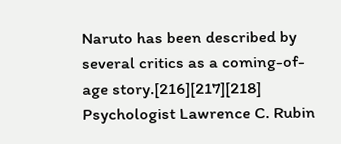Naruto has been described by several critics as a coming-of-age story.[216][217][218] Psychologist Lawrence C. Rubin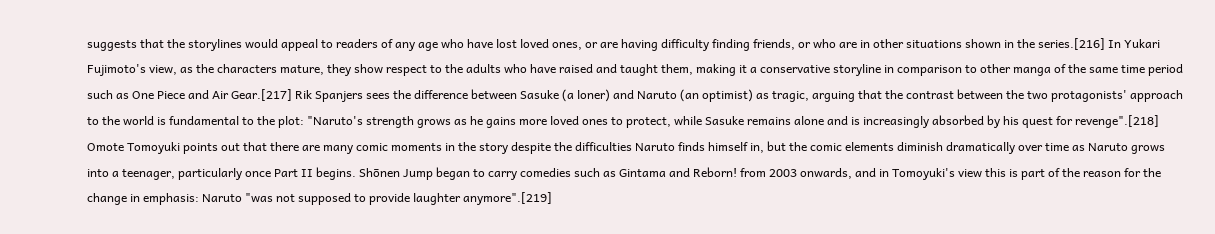suggests that the storylines would appeal to readers of any age who have lost loved ones, or are having difficulty finding friends, or who are in other situations shown in the series.[216] In Yukari Fujimoto's view, as the characters mature, they show respect to the adults who have raised and taught them, making it a conservative storyline in comparison to other manga of the same time period such as One Piece and Air Gear.[217] Rik Spanjers sees the difference between Sasuke (a loner) and Naruto (an optimist) as tragic, arguing that the contrast between the two protagonists' approach to the world is fundamental to the plot: "Naruto's strength grows as he gains more loved ones to protect, while Sasuke remains alone and is increasingly absorbed by his quest for revenge".[218] Omote Tomoyuki points out that there are many comic moments in the story despite the difficulties Naruto finds himself in, but the comic elements diminish dramatically over time as Naruto grows into a teenager, particularly once Part II begins. Shōnen Jump began to carry comedies such as Gintama and Reborn! from 2003 onwards, and in Tomoyuki's view this is part of the reason for the change in emphasis: Naruto "was not supposed to provide laughter anymore".[219]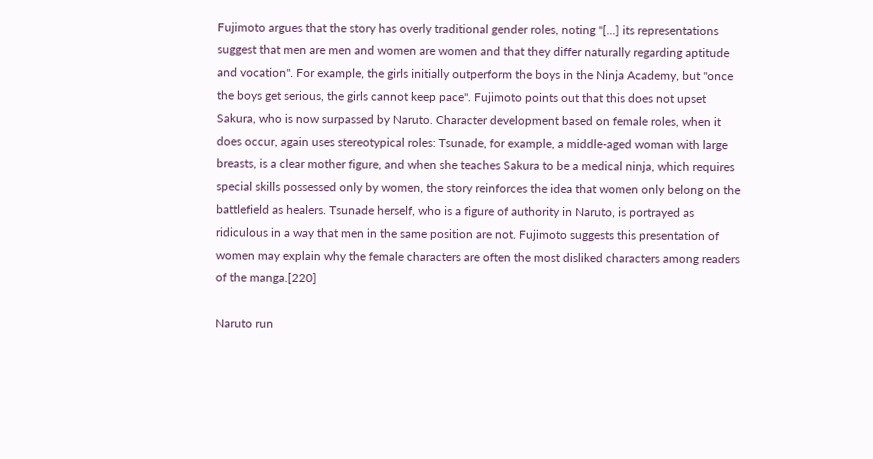Fujimoto argues that the story has overly traditional gender roles, noting "[...] its representations suggest that men are men and women are women and that they differ naturally regarding aptitude and vocation". For example, the girls initially outperform the boys in the Ninja Academy, but "once the boys get serious, the girls cannot keep pace". Fujimoto points out that this does not upset Sakura, who is now surpassed by Naruto. Character development based on female roles, when it does occur, again uses stereotypical roles: Tsunade, for example, a middle-aged woman with large breasts, is a clear mother figure, and when she teaches Sakura to be a medical ninja, which requires special skills possessed only by women, the story reinforces the idea that women only belong on the battlefield as healers. Tsunade herself, who is a figure of authority in Naruto, is portrayed as ridiculous in a way that men in the same position are not. Fujimoto suggests this presentation of women may explain why the female characters are often the most disliked characters among readers of the manga.[220]

Naruto run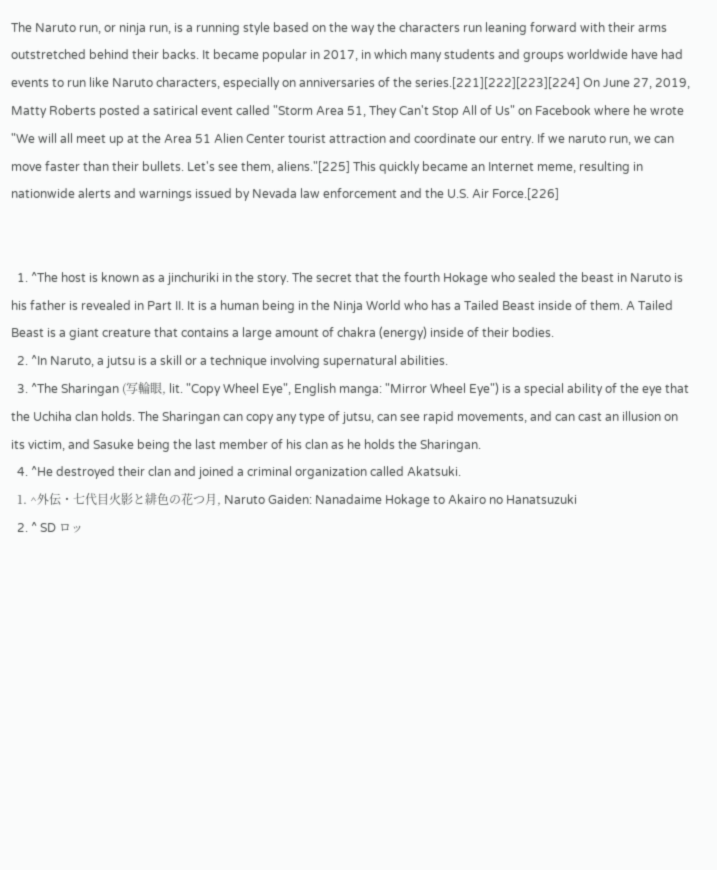The Naruto run, or ninja run, is a running style based on the way the characters run leaning forward with their arms outstretched behind their backs. It became popular in 2017, in which many students and groups worldwide have had events to run like Naruto characters, especially on anniversaries of the series.[221][222][223][224] On June 27, 2019, Matty Roberts posted a satirical event called "Storm Area 51, They Can't Stop All of Us" on Facebook where he wrote "We will all meet up at the Area 51 Alien Center tourist attraction and coordinate our entry. If we naruto run, we can move faster than their bullets. Let's see them, aliens."[225] This quickly became an Internet meme, resulting in nationwide alerts and warnings issued by Nevada law enforcement and the U.S. Air Force.[226]


  1. ^The host is known as a jinchuriki in the story. The secret that the fourth Hokage who sealed the beast in Naruto is his father is revealed in Part II. It is a human being in the Ninja World who has a Tailed Beast inside of them. A Tailed Beast is a giant creature that contains a large amount of chakra (energy) inside of their bodies.
  2. ^In Naruto, a jutsu is a skill or a technique involving supernatural abilities.
  3. ^The Sharingan (写輪眼, lit. "Copy Wheel Eye", English manga: "Mirror Wheel Eye") is a special ability of the eye that the Uchiha clan holds. The Sharingan can copy any type of jutsu, can see rapid movements, and can cast an illusion on its victim, and Sasuke being the last member of his clan as he holds the Sharingan.
  4. ^He destroyed their clan and joined a criminal organization called Akatsuki.
  1. ^外伝・七代目火影と緋色の花つ月, Naruto Gaiden: Nanadaime Hokage to Akairo no Hanatsuzuki
  2. ^ SD ロッ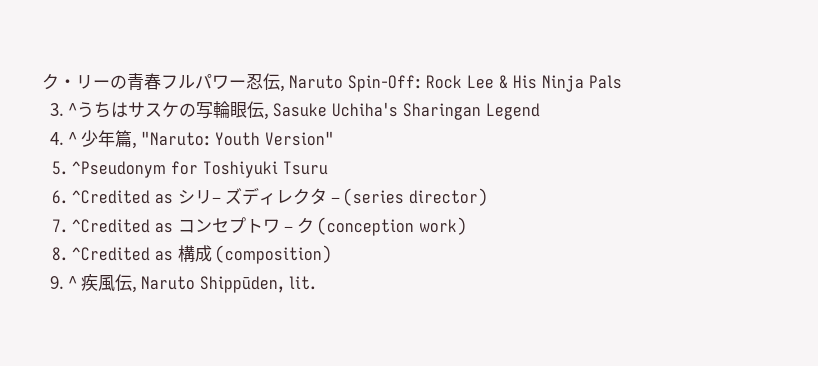ク・リーの青春フルパワー忍伝, Naruto Spin-Off: Rock Lee & His Ninja Pals
  3. ^うちはサスケの写輪眼伝, Sasuke Uchiha's Sharingan Legend
  4. ^ 少年篇, "Naruto: Youth Version"
  5. ^Pseudonym for Toshiyuki Tsuru
  6. ^Credited as シリ– ズディレクタ – (series director)
  7. ^Credited as コンセプトワ – ク (conception work)
  8. ^Credited as 構成 (composition)
  9. ^ 疾風伝, Naruto Shippūden, lit.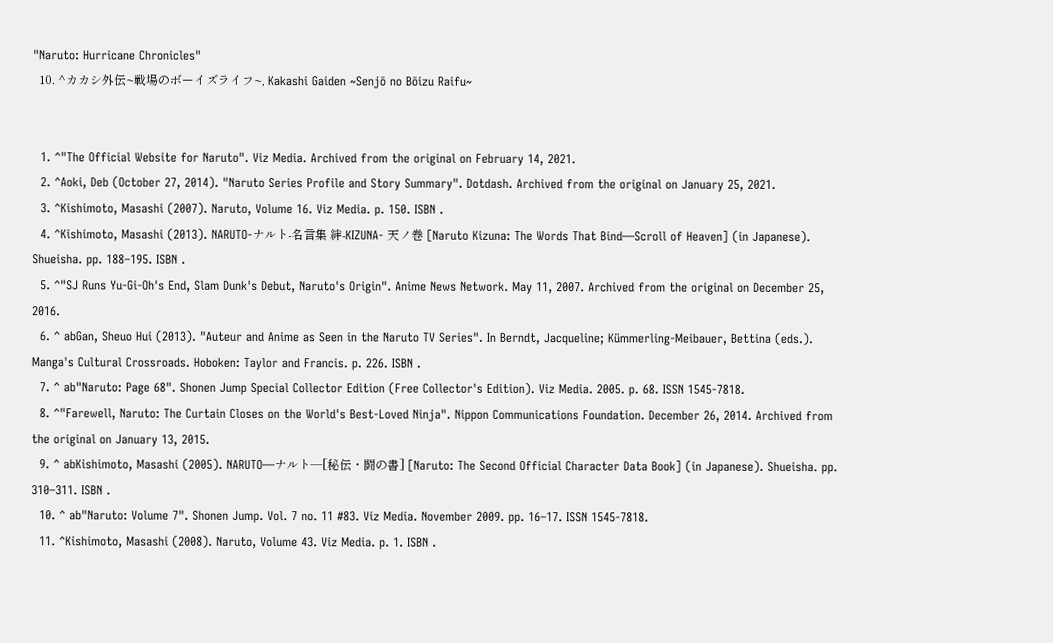"Naruto: Hurricane Chronicles"
  10. ^カカシ外伝~戦場のボーイズライフ~, Kakashi Gaiden ~Senjō no Bōizu Raifu~


  1. ^"The Official Website for Naruto". Viz Media. Archived from the original on February 14, 2021.
  2. ^Aoki, Deb (October 27, 2014). "Naruto Series Profile and Story Summary". Dotdash. Archived from the original on January 25, 2021.
  3. ^Kishimoto, Masashi (2007). Naruto, Volume 16. Viz Media. p. 150. ISBN .
  4. ^Kishimoto, Masashi (2013). NARUTO-ナルト-名言集 絆-KIZUNA- 天ノ巻 [Naruto Kizuna: The Words That Bind—Scroll of Heaven] (in Japanese). Shueisha. pp. 188–195. ISBN .
  5. ^"SJ Runs Yu-Gi-Oh's End, Slam Dunk's Debut, Naruto's Origin". Anime News Network. May 11, 2007. Archived from the original on December 25, 2016.
  6. ^ abGan, Sheuo Hui (2013). "Auteur and Anime as Seen in the Naruto TV Series". In Berndt, Jacqueline; Kümmerling-Meibauer, Bettina (eds.). Manga's Cultural Crossroads. Hoboken: Taylor and Francis. p. 226. ISBN .
  7. ^ ab"Naruto: Page 68". Shonen Jump Special Collector Edition (Free Collector's Edition). Viz Media. 2005. p. 68. ISSN 1545-7818.
  8. ^"Farewell, Naruto: The Curtain Closes on the World's Best-Loved Ninja". Nippon Communications Foundation. December 26, 2014. Archived from the original on January 13, 2015.
  9. ^ abKishimoto, Masashi (2005). NARUTO―ナルト―[秘伝・闘の書] [Naruto: The Second Official Character Data Book] (in Japanese). Shueisha. pp. 310–311. ISBN .
  10. ^ ab"Naruto: Volume 7". Shonen Jump. Vol. 7 no. 11 #83. Viz Media. November 2009. pp. 16–17. ISSN 1545-7818.
  11. ^Kishimoto, Masashi (2008). Naruto, Volume 43. Viz Media. p. 1. ISBN .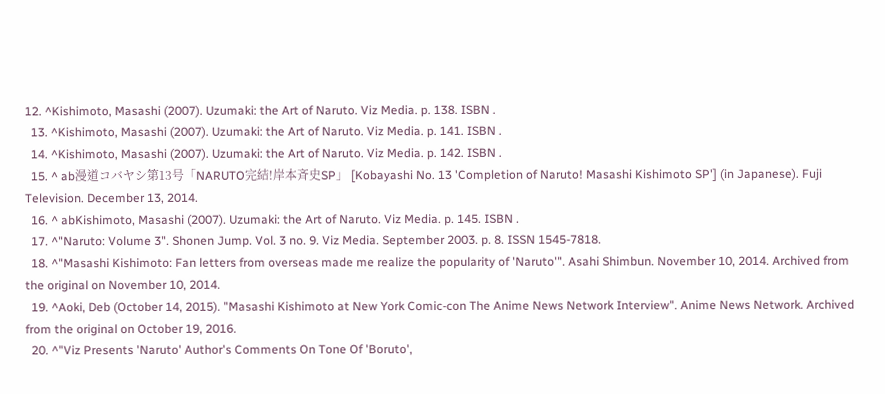12. ^Kishimoto, Masashi (2007). Uzumaki: the Art of Naruto. Viz Media. p. 138. ISBN .
  13. ^Kishimoto, Masashi (2007). Uzumaki: the Art of Naruto. Viz Media. p. 141. ISBN .
  14. ^Kishimoto, Masashi (2007). Uzumaki: the Art of Naruto. Viz Media. p. 142. ISBN .
  15. ^ ab漫道コバヤシ第13号「NARUTO完結!岸本斉史SP」 [Kobayashi No. 13 'Completion of Naruto! Masashi Kishimoto SP'] (in Japanese). Fuji Television. December 13, 2014.
  16. ^ abKishimoto, Masashi (2007). Uzumaki: the Art of Naruto. Viz Media. p. 145. ISBN .
  17. ^"Naruto: Volume 3". Shonen Jump. Vol. 3 no. 9. Viz Media. September 2003. p. 8. ISSN 1545-7818.
  18. ^"Masashi Kishimoto: Fan letters from overseas made me realize the popularity of 'Naruto'". Asahi Shimbun. November 10, 2014. Archived from the original on November 10, 2014.
  19. ^Aoki, Deb (October 14, 2015). "Masashi Kishimoto at New York Comic-con The Anime News Network Interview". Anime News Network. Archived from the original on October 19, 2016.
  20. ^"Viz Presents 'Naruto' Author's Comments On Tone Of 'Boruto',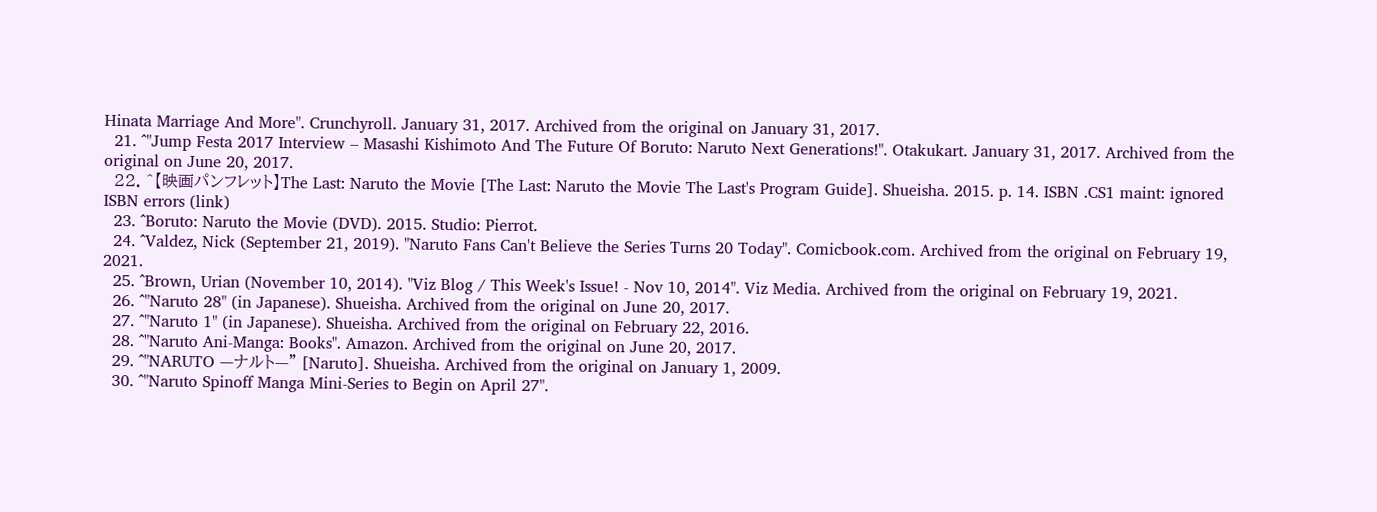Hinata Marriage And More". Crunchyroll. January 31, 2017. Archived from the original on January 31, 2017.
  21. ^"Jump Festa 2017 Interview – Masashi Kishimoto And The Future Of Boruto: Naruto Next Generations!". Otakukart. January 31, 2017. Archived from the original on June 20, 2017.
  22. ^【映画パンフレット】The Last: Naruto the Movie [The Last: Naruto the Movie The Last's Program Guide]. Shueisha. 2015. p. 14. ISBN .CS1 maint: ignored ISBN errors (link)
  23. ^Boruto: Naruto the Movie (DVD). 2015. Studio: Pierrot.
  24. ^Valdez, Nick (September 21, 2019). "Naruto Fans Can't Believe the Series Turns 20 Today". Comicbook.com. Archived from the original on February 19, 2021.
  25. ^Brown, Urian (November 10, 2014). "Viz Blog / This Week's Issue! - Nov 10, 2014". Viz Media. Archived from the original on February 19, 2021.
  26. ^"Naruto 28" (in Japanese). Shueisha. Archived from the original on June 20, 2017.
  27. ^"Naruto 1" (in Japanese). Shueisha. Archived from the original on February 22, 2016.
  28. ^"Naruto Ani-Manga: Books". Amazon. Archived from the original on June 20, 2017.
  29. ^"NARUTO —ナルト—" [Naruto]. Shueisha. Archived from the original on January 1, 2009.
  30. ^"Naruto Spinoff Manga Mini-Series to Begin on April 27".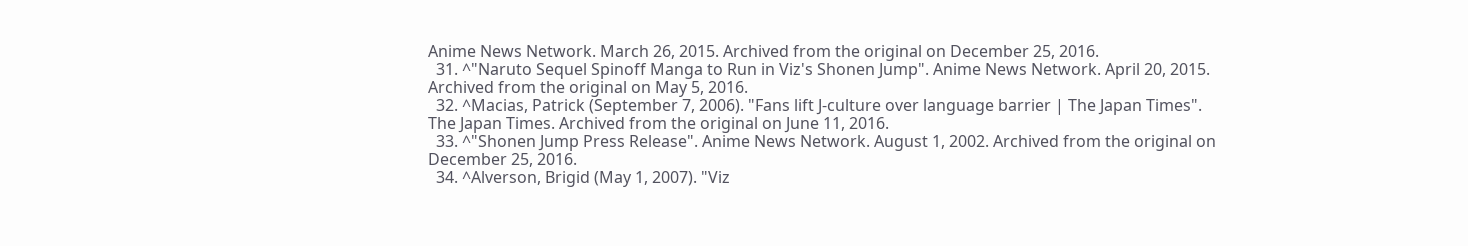Anime News Network. March 26, 2015. Archived from the original on December 25, 2016.
  31. ^"Naruto Sequel Spinoff Manga to Run in Viz's Shonen Jump". Anime News Network. April 20, 2015. Archived from the original on May 5, 2016.
  32. ^Macias, Patrick (September 7, 2006). "Fans lift J-culture over language barrier | The Japan Times". The Japan Times. Archived from the original on June 11, 2016.
  33. ^"Shonen Jump Press Release". Anime News Network. August 1, 2002. Archived from the original on December 25, 2016.
  34. ^Alverson, Brigid (May 1, 2007). "Viz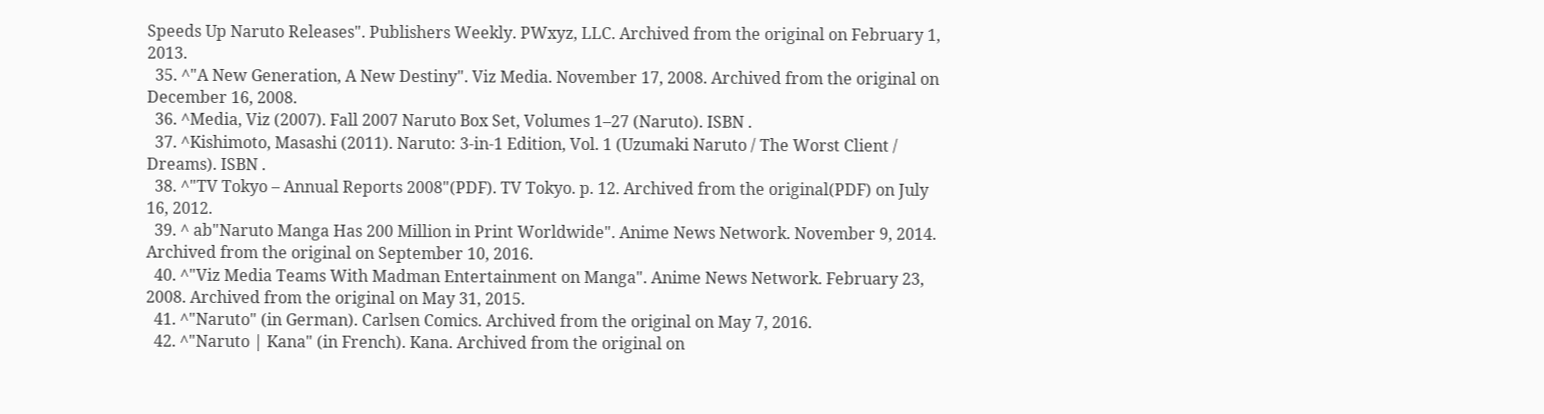Speeds Up Naruto Releases". Publishers Weekly. PWxyz, LLC. Archived from the original on February 1, 2013.
  35. ^"A New Generation, A New Destiny". Viz Media. November 17, 2008. Archived from the original on December 16, 2008.
  36. ^Media, Viz (2007). Fall 2007 Naruto Box Set, Volumes 1–27 (Naruto). ISBN .
  37. ^Kishimoto, Masashi (2011). Naruto: 3-in-1 Edition, Vol. 1 (Uzumaki Naruto / The Worst Client / Dreams). ISBN .
  38. ^"TV Tokyo – Annual Reports 2008"(PDF). TV Tokyo. p. 12. Archived from the original(PDF) on July 16, 2012.
  39. ^ ab"Naruto Manga Has 200 Million in Print Worldwide". Anime News Network. November 9, 2014. Archived from the original on September 10, 2016.
  40. ^"Viz Media Teams With Madman Entertainment on Manga". Anime News Network. February 23, 2008. Archived from the original on May 31, 2015.
  41. ^"Naruto" (in German). Carlsen Comics. Archived from the original on May 7, 2016.
  42. ^"Naruto | Kana" (in French). Kana. Archived from the original on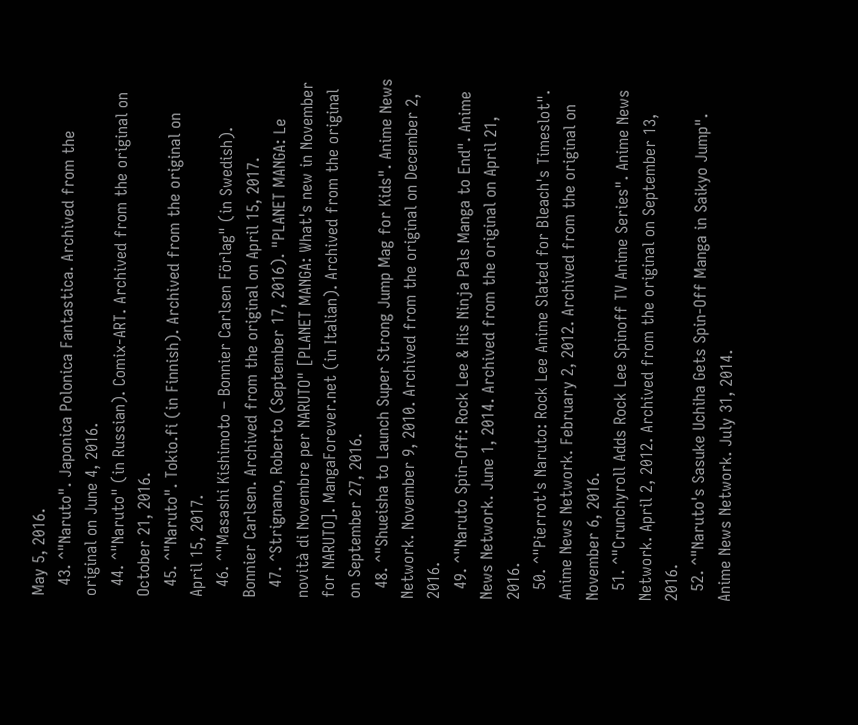May 5, 2016.
  43. ^"Naruto". Japonica Polonica Fantastica. Archived from the original on June 4, 2016.
  44. ^"Naruto" (in Russian). Comix-ART. Archived from the original on October 21, 2016.
  45. ^"Naruto". Tokio.fi (in Finnish). Archived from the original on April 15, 2017.
  46. ^"Masashi Kishimoto – Bonnier Carlsen Förlag" (in Swedish). Bonnier Carlsen. Archived from the original on April 15, 2017.
  47. ^Strignano, Roberto (September 17, 2016). "PLANET MANGA: Le novità di Novembre per NARUTO" [PLANET MANGA: What's new in November for NARUTO]. MangaForever.net (in Italian). Archived from the original on September 27, 2016.
  48. ^"Shueisha to Launch Super Strong Jump Mag for Kids". Anime News Network. November 9, 2010. Archived from the original on December 2, 2016.
  49. ^"Naruto Spin-Off: Rock Lee & His Ninja Pals Manga to End". Anime News Network. June 1, 2014. Archived from the original on April 21, 2016.
  50. ^"Pierrot's Naruto: Rock Lee Anime Slated for Bleach's Timeslot". Anime News Network. February 2, 2012. Archived from the original on November 6, 2016.
  51. ^"Crunchyroll Adds Rock Lee Spinoff TV Anime Series". Anime News Network. April 2, 2012. Archived from the original on September 13, 2016.
  52. ^"Naruto's Sasuke Uchiha Gets Spin-Off Manga in Saikyo Jump". Anime News Network. July 31, 2014.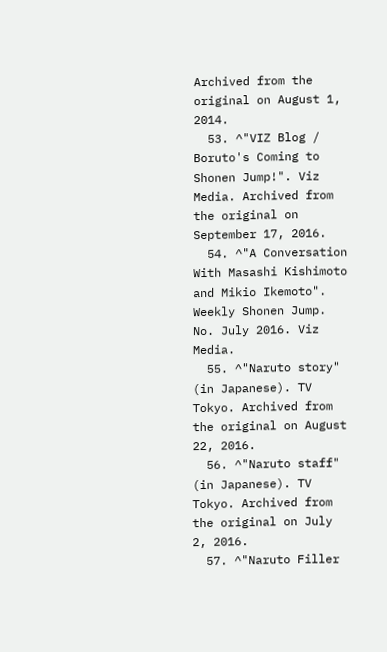Archived from the original on August 1, 2014.
  53. ^"VIZ Blog / Boruto's Coming to Shonen Jump!". Viz Media. Archived from the original on September 17, 2016.
  54. ^"A Conversation With Masashi Kishimoto and Mikio Ikemoto". Weekly Shonen Jump. No. July 2016. Viz Media.
  55. ^"Naruto story" (in Japanese). TV Tokyo. Archived from the original on August 22, 2016.
  56. ^"Naruto staff" (in Japanese). TV Tokyo. Archived from the original on July 2, 2016.
  57. ^"Naruto Filler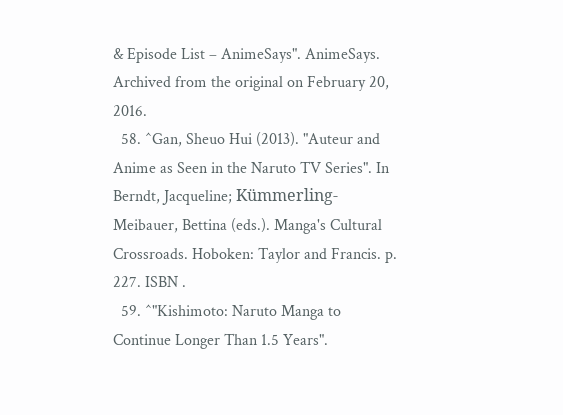& Episode List – AnimeSays". AnimeSays. Archived from the original on February 20, 2016.
  58. ^Gan, Sheuo Hui (2013). "Auteur and Anime as Seen in the Naruto TV Series". In Berndt, Jacqueline; Kümmerling-Meibauer, Bettina (eds.). Manga's Cultural Crossroads. Hoboken: Taylor and Francis. p. 227. ISBN .
  59. ^"Kishimoto: Naruto Manga to Continue Longer Than 1.5 Years".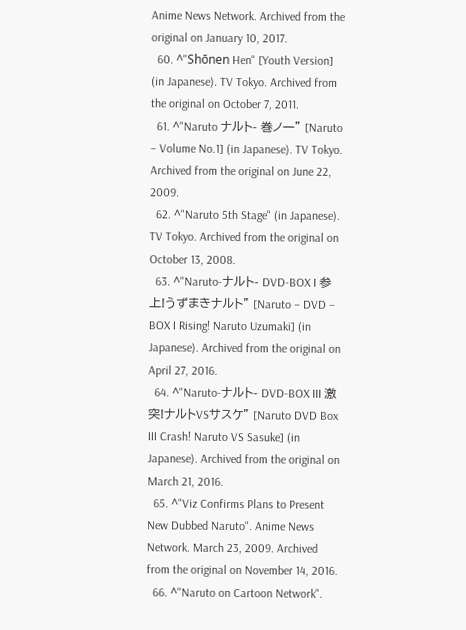Anime News Network. Archived from the original on January 10, 2017.
  60. ^"Shōnen Hen" [Youth Version] (in Japanese). TV Tokyo. Archived from the original on October 7, 2011.
  61. ^"Naruto ナルト- 巻ノ一" [Naruto – Volume No.1] (in Japanese). TV Tokyo. Archived from the original on June 22, 2009.
  62. ^"Naruto 5th Stage" (in Japanese). TV Tokyo. Archived from the original on October 13, 2008.
  63. ^"Naruto-ナルト- DVD-BOX I 参上!うずまきナルト" [Naruto – DVD – BOX I Rising! Naruto Uzumaki] (in Japanese). Archived from the original on April 27, 2016.
  64. ^"Naruto-ナルト- DVD-BOX III 激突!ナルトVSサスケ" [Naruto DVD Box III Crash! Naruto VS Sasuke] (in Japanese). Archived from the original on March 21, 2016.
  65. ^"Viz Confirms Plans to Present New Dubbed Naruto". Anime News Network. March 23, 2009. Archived from the original on November 14, 2016.
  66. ^"Naruto on Cartoon Network".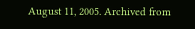August 11, 2005. Archived from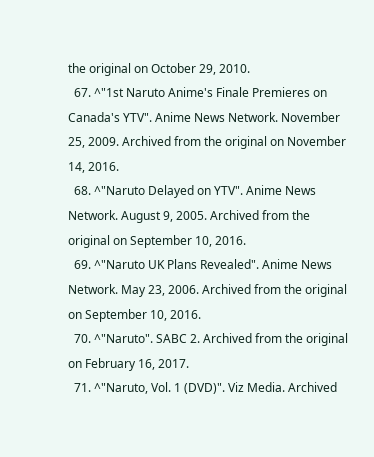the original on October 29, 2010.
  67. ^"1st Naruto Anime's Finale Premieres on Canada's YTV". Anime News Network. November 25, 2009. Archived from the original on November 14, 2016.
  68. ^"Naruto Delayed on YTV". Anime News Network. August 9, 2005. Archived from the original on September 10, 2016.
  69. ^"Naruto UK Plans Revealed". Anime News Network. May 23, 2006. Archived from the original on September 10, 2016.
  70. ^"Naruto". SABC 2. Archived from the original on February 16, 2017.
  71. ^"Naruto, Vol. 1 (DVD)". Viz Media. Archived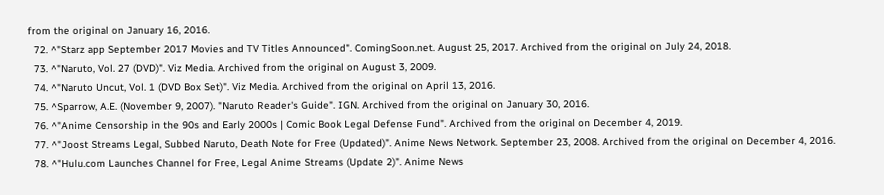from the original on January 16, 2016.
  72. ^"Starz app September 2017 Movies and TV Titles Announced". ComingSoon.net. August 25, 2017. Archived from the original on July 24, 2018.
  73. ^"Naruto, Vol. 27 (DVD)". Viz Media. Archived from the original on August 3, 2009.
  74. ^"Naruto Uncut, Vol. 1 (DVD Box Set)". Viz Media. Archived from the original on April 13, 2016.
  75. ^Sparrow, A.E. (November 9, 2007). "Naruto Reader's Guide". IGN. Archived from the original on January 30, 2016.
  76. ^"Anime Censorship in the 90s and Early 2000s | Comic Book Legal Defense Fund". Archived from the original on December 4, 2019.
  77. ^"Joost Streams Legal, Subbed Naruto, Death Note for Free (Updated)". Anime News Network. September 23, 2008. Archived from the original on December 4, 2016.
  78. ^"Hulu.com Launches Channel for Free, Legal Anime Streams (Update 2)". Anime News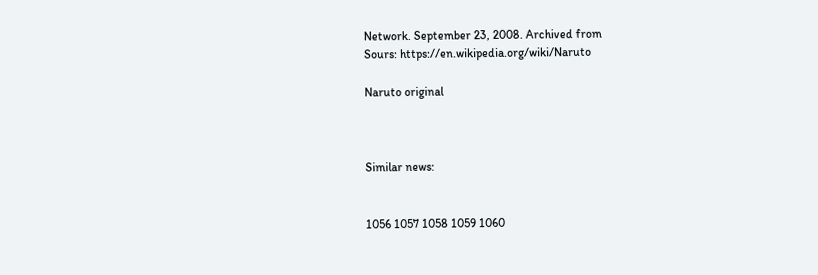Network. September 23, 2008. Archived from
Sours: https://en.wikipedia.org/wiki/Naruto

Naruto original



Similar news:


1056 1057 1058 1059 1060